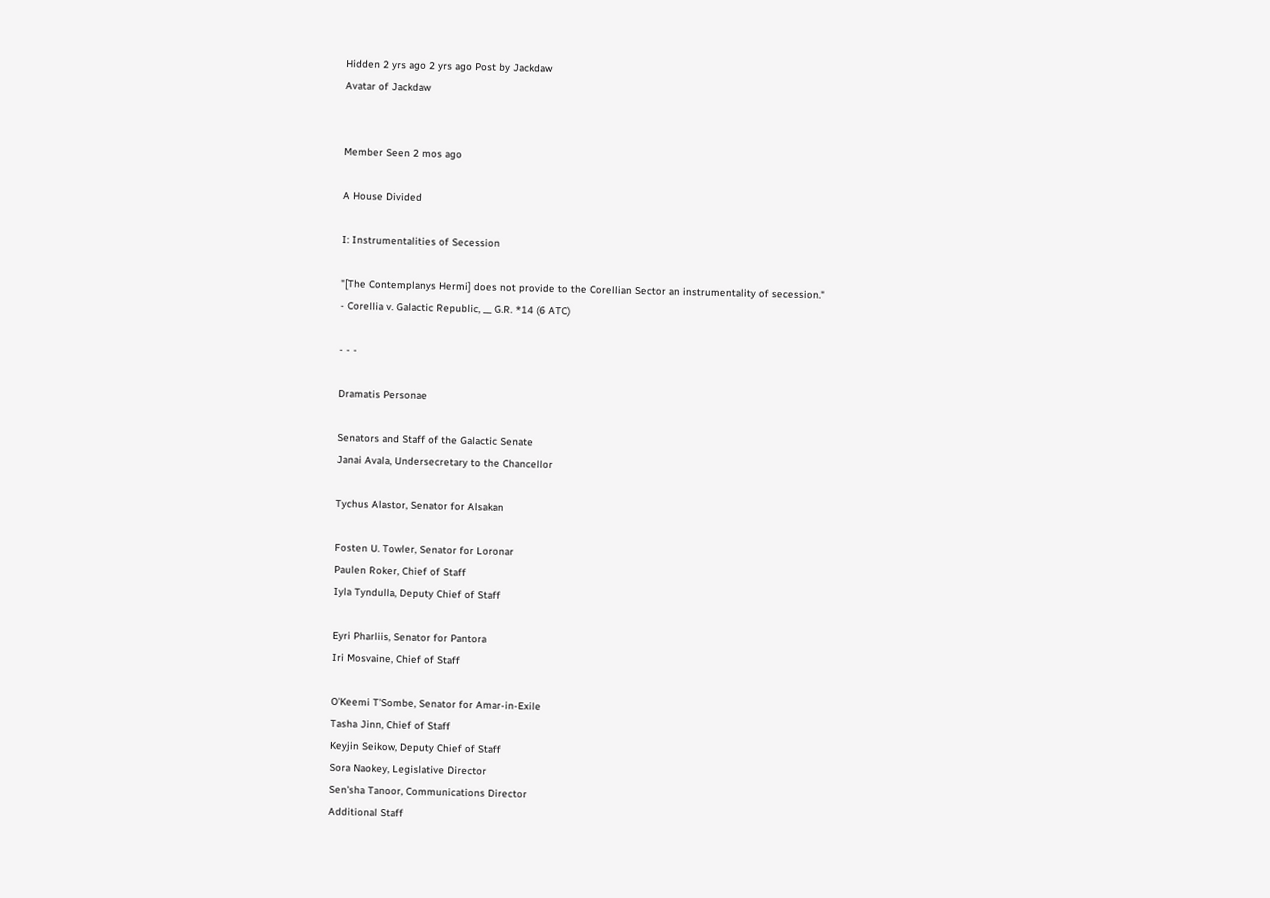Hidden 2 yrs ago 2 yrs ago Post by Jackdaw
Avatar of Jackdaw


Member Seen 2 mos ago

A House Divided

I: Instrumentalities of Secession

"[The Contemplanys Hermi] does not provide to the Corellian Sector an instrumentality of secession."
- Corellia v. Galactic Republic, __ G.R. *14 (6 ATC)

- - -

Dramatis Personae

Senators and Staff of the Galactic Senate
Janai Avala, Undersecretary to the Chancellor

Tychus Alastor, Senator for Alsakan

Fosten U. Towler, Senator for Loronar
Paulen Roker, Chief of Staff
Iyla Tyndulla, Deputy Chief of Staff

Eyri Pharliis, Senator for Pantora
Iri Mosvaine, Chief of Staff

O'Keemi T'Sombe, Senator for Amar-in-Exile
Tasha Jinn, Chief of Staff
Keyjin Seikow, Deputy Chief of Staff
Sora Naokey, Legislative Director
Sen'sha Tanoor, Communications Director
Additional Staff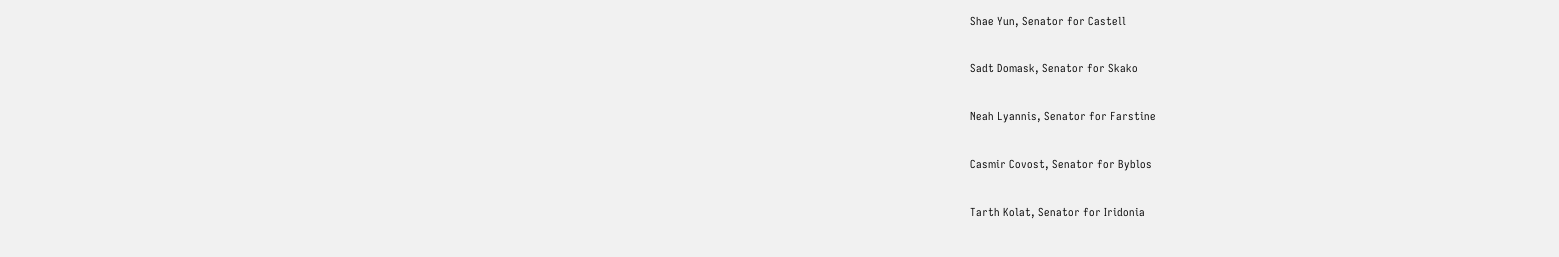Shae Yun, Senator for Castell

Sadt Domask, Senator for Skako

Neah Lyannis, Senator for Farstine

Casmir Covost, Senator for Byblos

Tarth Kolat, Senator for Iridonia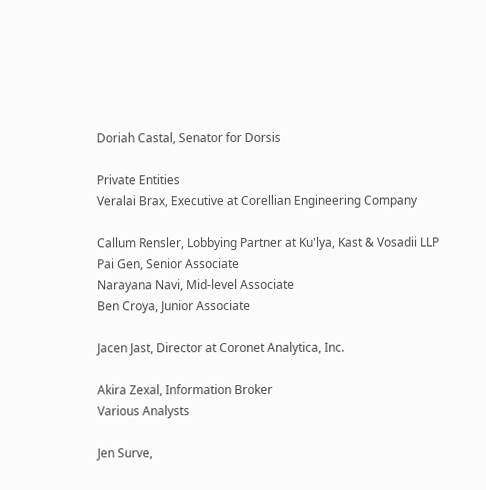Doriah Castal, Senator for Dorsis

Private Entities
Veralai Brax, Executive at Corellian Engineering Company

Callum Rensler, Lobbying Partner at Ku'lya, Kast & Vosadii LLP
Pai Gen, Senior Associate
Narayana Navi, Mid-level Associate
Ben Croya, Junior Associate

Jacen Jast, Director at Coronet Analytica, Inc.

Akira Zexal, Information Broker
Various Analysts

Jen Surve,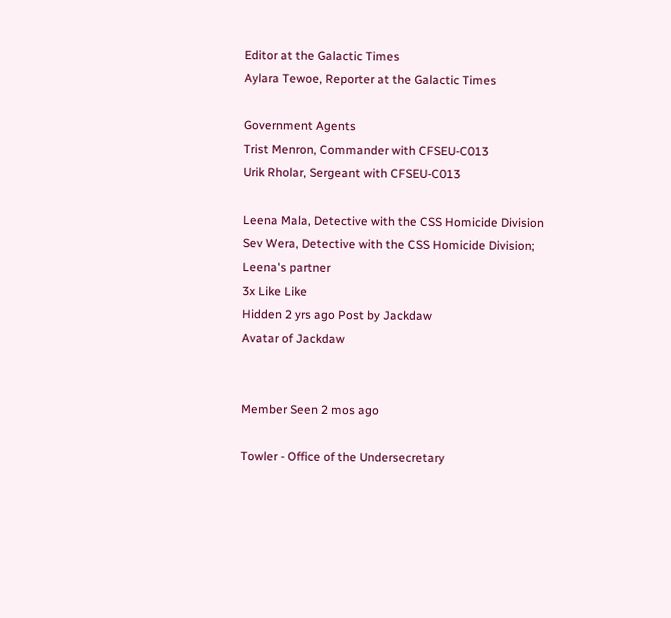Editor at the Galactic Times
Aylara Tewoe, Reporter at the Galactic Times

Government Agents
Trist Menron, Commander with CFSEU-C013
Urik Rholar, Sergeant with CFSEU-C013

Leena Mala, Detective with the CSS Homicide Division
Sev Wera, Detective with the CSS Homicide Division; Leena's partner
3x Like Like
Hidden 2 yrs ago Post by Jackdaw
Avatar of Jackdaw


Member Seen 2 mos ago

Towler - Office of the Undersecretary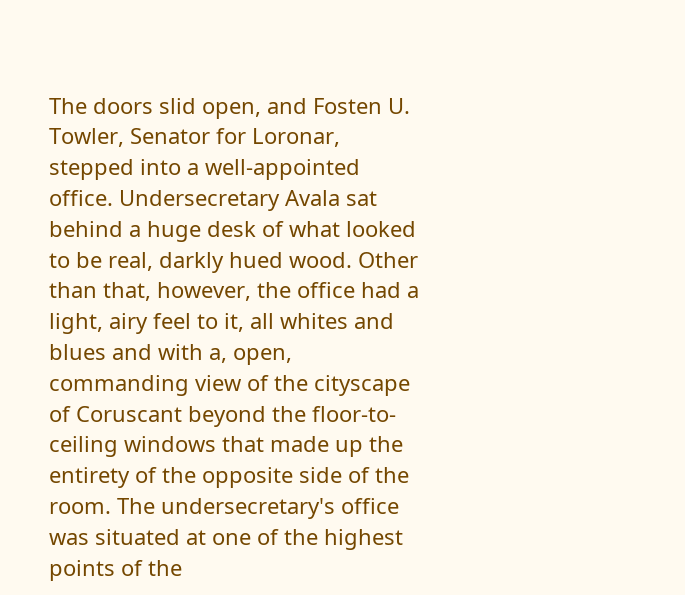The doors slid open, and Fosten U. Towler, Senator for Loronar, stepped into a well-appointed office. Undersecretary Avala sat behind a huge desk of what looked to be real, darkly hued wood. Other than that, however, the office had a light, airy feel to it, all whites and blues and with a, open, commanding view of the cityscape of Coruscant beyond the floor-to-ceiling windows that made up the entirety of the opposite side of the room. The undersecretary's office was situated at one of the highest points of the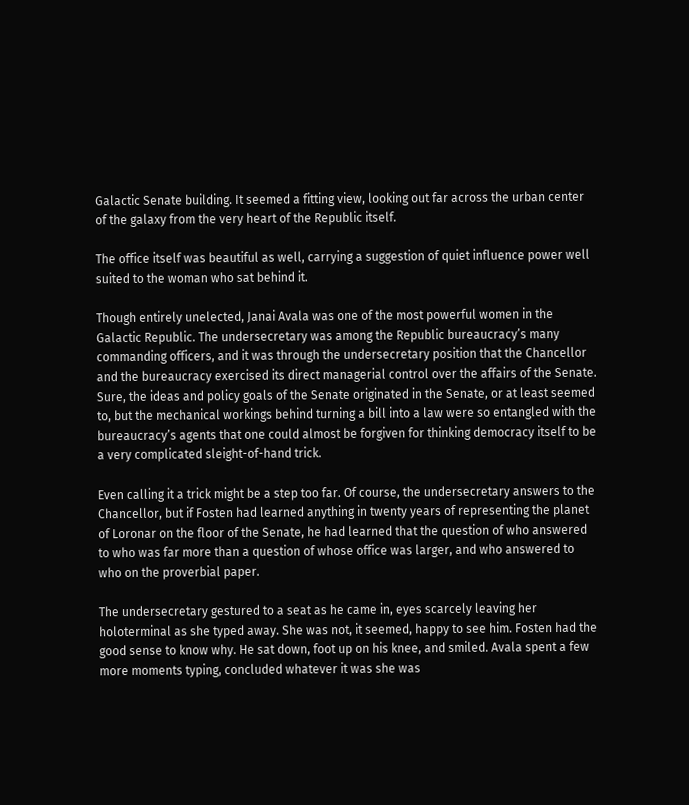Galactic Senate building. It seemed a fitting view, looking out far across the urban center of the galaxy from the very heart of the Republic itself.

The office itself was beautiful as well, carrying a suggestion of quiet influence power well suited to the woman who sat behind it.

Though entirely unelected, Janai Avala was one of the most powerful women in the Galactic Republic. The undersecretary was among the Republic bureaucracy’s many commanding officers, and it was through the undersecretary position that the Chancellor and the bureaucracy exercised its direct managerial control over the affairs of the Senate. Sure, the ideas and policy goals of the Senate originated in the Senate, or at least seemed to, but the mechanical workings behind turning a bill into a law were so entangled with the bureaucracy’s agents that one could almost be forgiven for thinking democracy itself to be a very complicated sleight-of-hand trick.

Even calling it a trick might be a step too far. Of course, the undersecretary answers to the Chancellor, but if Fosten had learned anything in twenty years of representing the planet of Loronar on the floor of the Senate, he had learned that the question of who answered to who was far more than a question of whose office was larger, and who answered to who on the proverbial paper.

The undersecretary gestured to a seat as he came in, eyes scarcely leaving her holoterminal as she typed away. She was not, it seemed, happy to see him. Fosten had the good sense to know why. He sat down, foot up on his knee, and smiled. Avala spent a few more moments typing, concluded whatever it was she was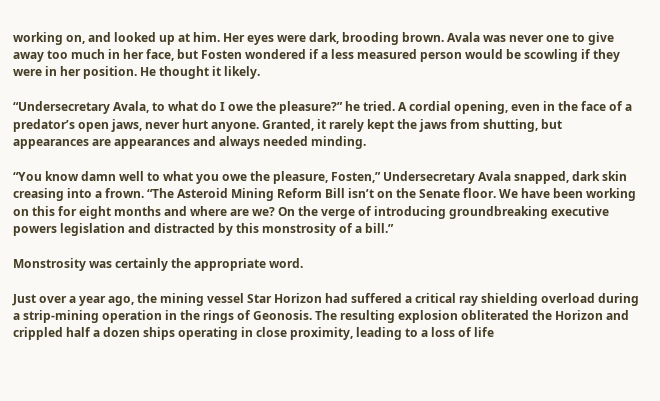working on, and looked up at him. Her eyes were dark, brooding brown. Avala was never one to give away too much in her face, but Fosten wondered if a less measured person would be scowling if they were in her position. He thought it likely.

“Undersecretary Avala, to what do I owe the pleasure?” he tried. A cordial opening, even in the face of a predator’s open jaws, never hurt anyone. Granted, it rarely kept the jaws from shutting, but appearances are appearances and always needed minding.

“You know damn well to what you owe the pleasure, Fosten,” Undersecretary Avala snapped, dark skin creasing into a frown. “The Asteroid Mining Reform Bill isn’t on the Senate floor. We have been working on this for eight months and where are we? On the verge of introducing groundbreaking executive powers legislation and distracted by this monstrosity of a bill.”

Monstrosity was certainly the appropriate word.

Just over a year ago, the mining vessel Star Horizon had suffered a critical ray shielding overload during a strip-mining operation in the rings of Geonosis. The resulting explosion obliterated the Horizon and crippled half a dozen ships operating in close proximity, leading to a loss of life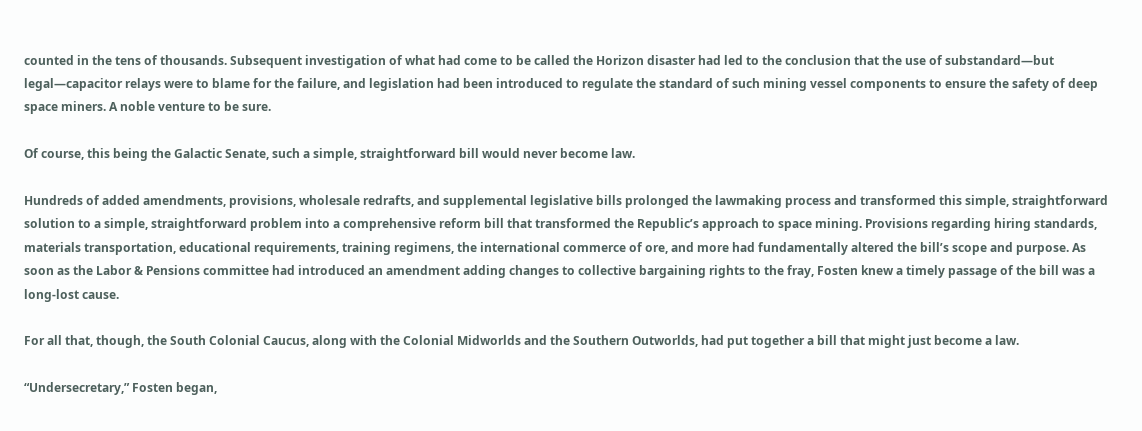counted in the tens of thousands. Subsequent investigation of what had come to be called the Horizon disaster had led to the conclusion that the use of substandard—but legal—capacitor relays were to blame for the failure, and legislation had been introduced to regulate the standard of such mining vessel components to ensure the safety of deep space miners. A noble venture to be sure.

Of course, this being the Galactic Senate, such a simple, straightforward bill would never become law.

Hundreds of added amendments, provisions, wholesale redrafts, and supplemental legislative bills prolonged the lawmaking process and transformed this simple, straightforward solution to a simple, straightforward problem into a comprehensive reform bill that transformed the Republic’s approach to space mining. Provisions regarding hiring standards, materials transportation, educational requirements, training regimens, the international commerce of ore, and more had fundamentally altered the bill’s scope and purpose. As soon as the Labor & Pensions committee had introduced an amendment adding changes to collective bargaining rights to the fray, Fosten knew a timely passage of the bill was a long-lost cause.

For all that, though, the South Colonial Caucus, along with the Colonial Midworlds and the Southern Outworlds, had put together a bill that might just become a law.

“Undersecretary,” Fosten began,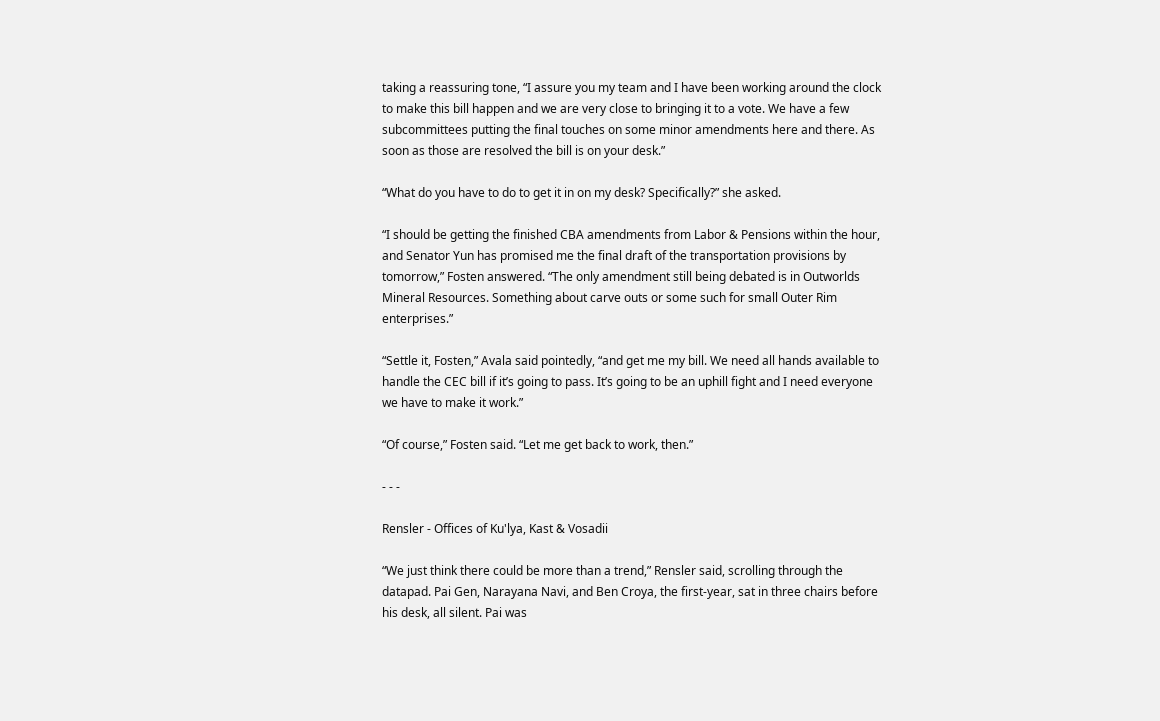taking a reassuring tone, “I assure you my team and I have been working around the clock to make this bill happen and we are very close to bringing it to a vote. We have a few subcommittees putting the final touches on some minor amendments here and there. As soon as those are resolved the bill is on your desk.”

“What do you have to do to get it in on my desk? Specifically?” she asked.

“I should be getting the finished CBA amendments from Labor & Pensions within the hour, and Senator Yun has promised me the final draft of the transportation provisions by tomorrow,” Fosten answered. “The only amendment still being debated is in Outworlds Mineral Resources. Something about carve outs or some such for small Outer Rim enterprises.”

“Settle it, Fosten,” Avala said pointedly, “and get me my bill. We need all hands available to handle the CEC bill if it’s going to pass. It’s going to be an uphill fight and I need everyone we have to make it work.”

“Of course,” Fosten said. “Let me get back to work, then.”

- - -

Rensler - Offices of Ku'lya, Kast & Vosadii

“We just think there could be more than a trend,” Rensler said, scrolling through the datapad. Pai Gen, Narayana Navi, and Ben Croya, the first-year, sat in three chairs before his desk, all silent. Pai was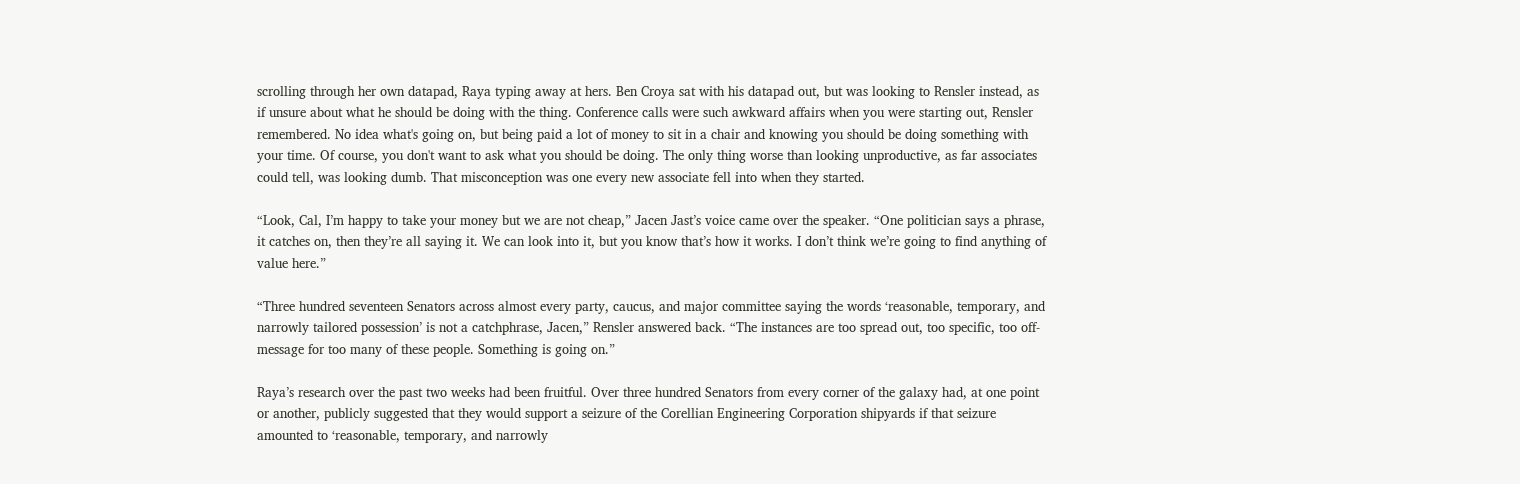scrolling through her own datapad, Raya typing away at hers. Ben Croya sat with his datapad out, but was looking to Rensler instead, as if unsure about what he should be doing with the thing. Conference calls were such awkward affairs when you were starting out, Rensler remembered. No idea what's going on, but being paid a lot of money to sit in a chair and knowing you should be doing something with your time. Of course, you don't want to ask what you should be doing. The only thing worse than looking unproductive, as far associates could tell, was looking dumb. That misconception was one every new associate fell into when they started.

“Look, Cal, I’m happy to take your money but we are not cheap,” Jacen Jast’s voice came over the speaker. “One politician says a phrase, it catches on, then they’re all saying it. We can look into it, but you know that’s how it works. I don’t think we’re going to find anything of value here.”

“Three hundred seventeen Senators across almost every party, caucus, and major committee saying the words ‘reasonable, temporary, and narrowly tailored possession’ is not a catchphrase, Jacen,” Rensler answered back. “The instances are too spread out, too specific, too off-message for too many of these people. Something is going on.”

Raya’s research over the past two weeks had been fruitful. Over three hundred Senators from every corner of the galaxy had, at one point or another, publicly suggested that they would support a seizure of the Corellian Engineering Corporation shipyards if that seizure amounted to ‘reasonable, temporary, and narrowly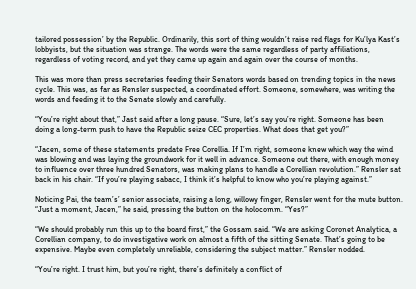tailored possession’ by the Republic. Ordinarily, this sort of thing wouldn’t raise red flags for Ku’lya Kast’s lobbyists, but the situation was strange. The words were the same regardless of party affiliations, regardless of voting record, and yet they came up again and again over the course of months.

This was more than press secretaries feeding their Senators words based on trending topics in the news cycle. This was, as far as Rensler suspected, a coordinated effort. Someone, somewhere, was writing the words and feeding it to the Senate slowly and carefully.

“You’re right about that,” Jast said after a long pause. “Sure, let’s say you’re right. Someone has been doing a long-term push to have the Republic seize CEC properties. What does that get you?”

“Jacen, some of these statements predate Free Corellia. If I’m right, someone knew which way the wind was blowing and was laying the groundwork for it well in advance. Someone out there, with enough money to influence over three hundred Senators, was making plans to handle a Corellian revolution.” Rensler sat back in his chair. “If you’re playing sabacc, I think it’s helpful to know who you’re playing against.”

Noticing Pai, the team’s’ senior associate, raising a long, willowy finger, Rensler went for the mute button. “Just a moment, Jacen,” he said, pressing the button on the holocomm. “Yes?”

“We should probably run this up to the board first,” the Gossam said. “We are asking Coronet Analytica, a Corellian company, to do investigative work on almost a fifth of the sitting Senate. That’s going to be expensive. Maybe even completely unreliable, considering the subject matter.” Rensler nodded.

“You’re right. I trust him, but you’re right, there’s definitely a conflict of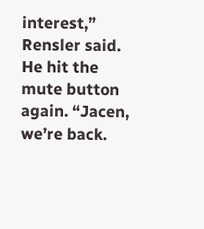interest,” Rensler said. He hit the mute button again. “Jacen, we’re back.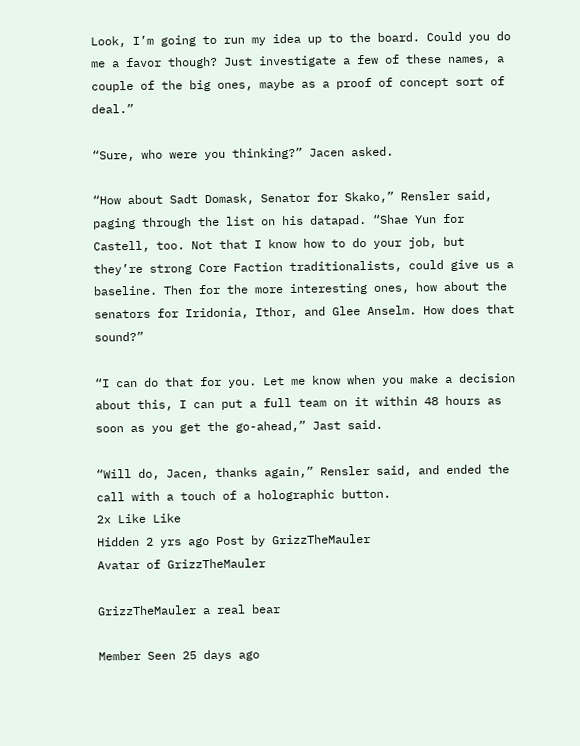Look, I’m going to run my idea up to the board. Could you do me a favor though? Just investigate a few of these names, a couple of the big ones, maybe as a proof of concept sort of deal.”

“Sure, who were you thinking?” Jacen asked.

“How about Sadt Domask, Senator for Skako,” Rensler said, paging through the list on his datapad. “Shae Yun for Castell, too. Not that I know how to do your job, but they’re strong Core Faction traditionalists, could give us a baseline. Then for the more interesting ones, how about the senators for Iridonia, Ithor, and Glee Anselm. How does that sound?”

“I can do that for you. Let me know when you make a decision about this, I can put a full team on it within 48 hours as soon as you get the go-ahead,” Jast said.

“Will do, Jacen, thanks again,” Rensler said, and ended the call with a touch of a holographic button.
2x Like Like
Hidden 2 yrs ago Post by GrizzTheMauler
Avatar of GrizzTheMauler

GrizzTheMauler a real bear

Member Seen 25 days ago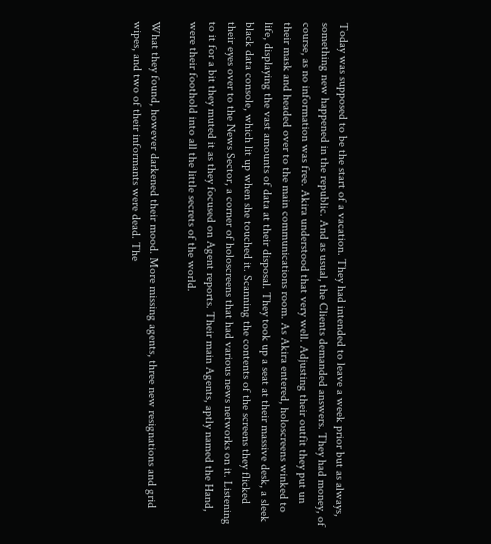Today was supposed to be the start of a vacation. They had intended to leave a week prior but as always, something new happened in the republic. And as usual, the Clients demanded answers. They had money, of course, as no information was free. Akira understood that very well. Adjusting their outfit they put un their mask and headed over to the main communications room. As Akira entered, holoscreens winked to life, displaying the vast amounts of data at their disposal. They took up a seat at their massive desk, a sleek black data console, which lit up when she touched it. Scanning the contents of the screens they flicked their eyes over to the News Sector, a corner of holoscreens that had various news networks on it. Listening to it for a bit they muted it as they focused on Agent reports. Their main Agents, aptly named the Hand, were their foothold into all the little secrets of the world.

What they found, however darkened their mood. More missing agents, three new resignations and grid wipes, and two of their informants were dead. The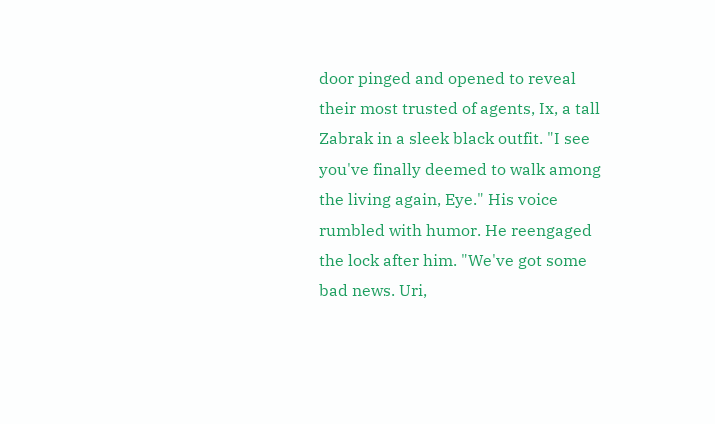door pinged and opened to reveal their most trusted of agents, Ix, a tall Zabrak in a sleek black outfit. "I see you've finally deemed to walk among the living again, Eye." His voice rumbled with humor. He reengaged the lock after him. "We've got some bad news. Uri,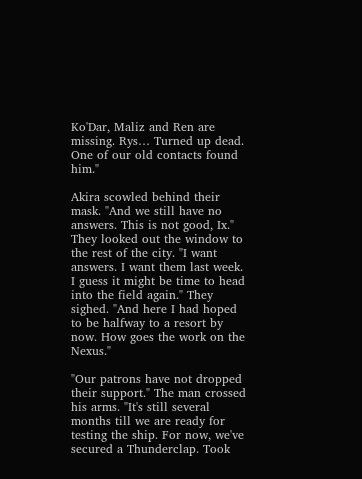Ko'Dar, Maliz and Ren are missing. Rys… Turned up dead. One of our old contacts found him."

Akira scowled behind their mask. "And we still have no answers. This is not good, Ix." They looked out the window to the rest of the city. "I want answers. I want them last week. I guess it might be time to head into the field again." They sighed. "And here I had hoped to be halfway to a resort by now. How goes the work on the Nexus."

"Our patrons have not dropped their support." The man crossed his arms. "It's still several months till we are ready for testing the ship. For now, we've secured a Thunderclap. Took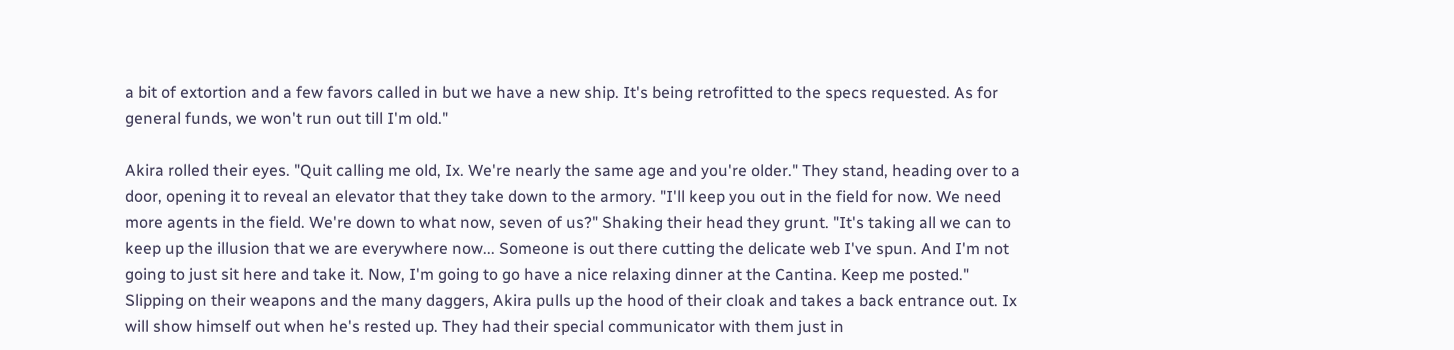a bit of extortion and a few favors called in but we have a new ship. It's being retrofitted to the specs requested. As for general funds, we won't run out till I'm old."

Akira rolled their eyes. "Quit calling me old, Ix. We're nearly the same age and you're older." They stand, heading over to a door, opening it to reveal an elevator that they take down to the armory. "I'll keep you out in the field for now. We need more agents in the field. We're down to what now, seven of us?" Shaking their head they grunt. "It's taking all we can to keep up the illusion that we are everywhere now... Someone is out there cutting the delicate web I've spun. And I'm not going to just sit here and take it. Now, I'm going to go have a nice relaxing dinner at the Cantina. Keep me posted." Slipping on their weapons and the many daggers, Akira pulls up the hood of their cloak and takes a back entrance out. Ix will show himself out when he's rested up. They had their special communicator with them just in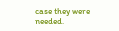case they were needed.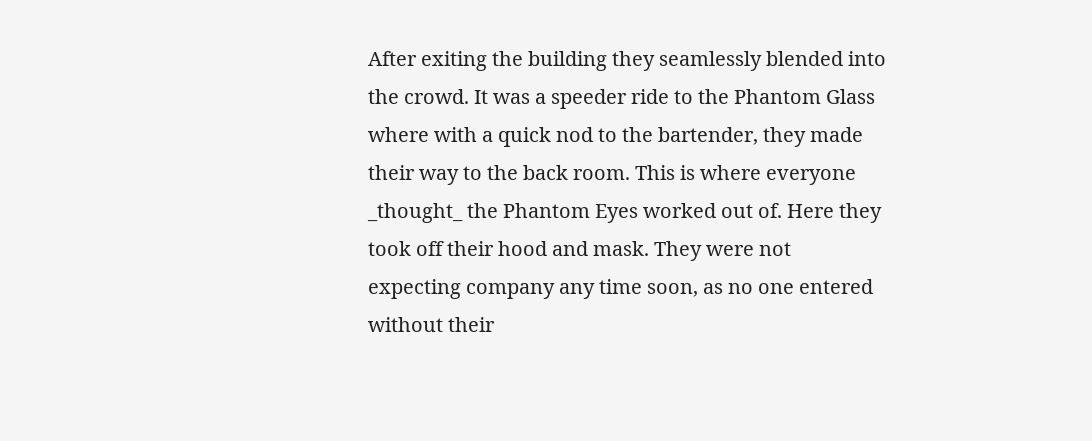After exiting the building they seamlessly blended into the crowd. It was a speeder ride to the Phantom Glass where with a quick nod to the bartender, they made their way to the back room. This is where everyone _thought_ the Phantom Eyes worked out of. Here they took off their hood and mask. They were not expecting company any time soon, as no one entered without their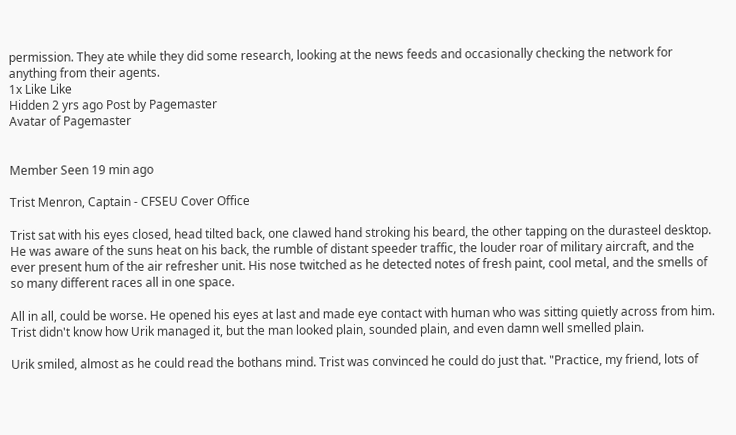permission. They ate while they did some research, looking at the news feeds and occasionally checking the network for anything from their agents.
1x Like Like
Hidden 2 yrs ago Post by Pagemaster
Avatar of Pagemaster


Member Seen 19 min ago

Trist Menron, Captain - CFSEU Cover Office

Trist sat with his eyes closed, head tilted back, one clawed hand stroking his beard, the other tapping on the durasteel desktop. He was aware of the suns heat on his back, the rumble of distant speeder traffic, the louder roar of military aircraft, and the ever present hum of the air refresher unit. His nose twitched as he detected notes of fresh paint, cool metal, and the smells of so many different races all in one space.

All in all, could be worse. He opened his eyes at last and made eye contact with human who was sitting quietly across from him. Trist didn't know how Urik managed it, but the man looked plain, sounded plain, and even damn well smelled plain.

Urik smiled, almost as he could read the bothans mind. Trist was convinced he could do just that. "Practice, my friend, lots of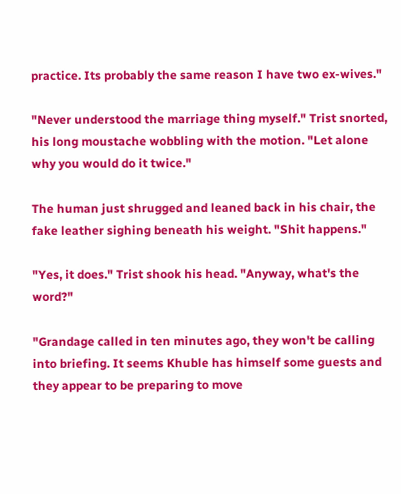practice. Its probably the same reason I have two ex-wives."

"Never understood the marriage thing myself." Trist snorted, his long moustache wobbling with the motion. "Let alone why you would do it twice."

The human just shrugged and leaned back in his chair, the fake leather sighing beneath his weight. "Shit happens."

"Yes, it does." Trist shook his head. "Anyway, what's the word?"

"Grandage called in ten minutes ago, they won't be calling into briefing. It seems Khuble has himself some guests and they appear to be preparing to move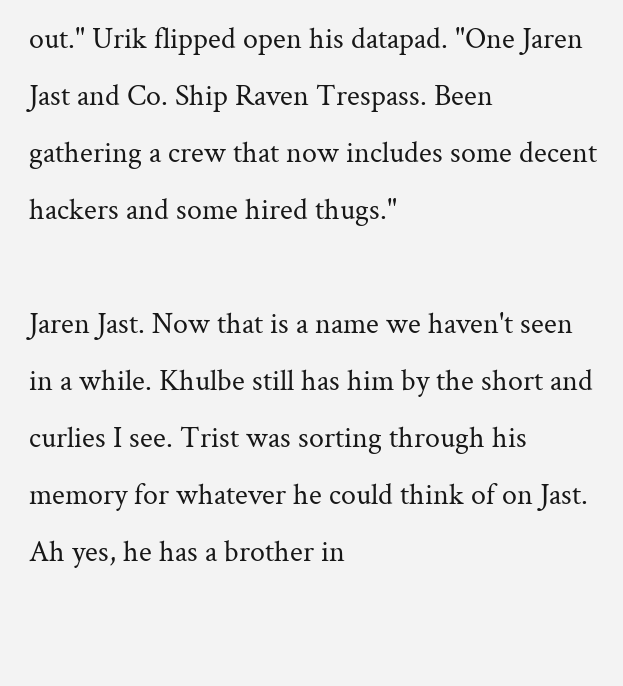out." Urik flipped open his datapad. "One Jaren Jast and Co. Ship Raven Trespass. Been gathering a crew that now includes some decent hackers and some hired thugs."

Jaren Jast. Now that is a name we haven't seen in a while. Khulbe still has him by the short and curlies I see. Trist was sorting through his memory for whatever he could think of on Jast. Ah yes, he has a brother in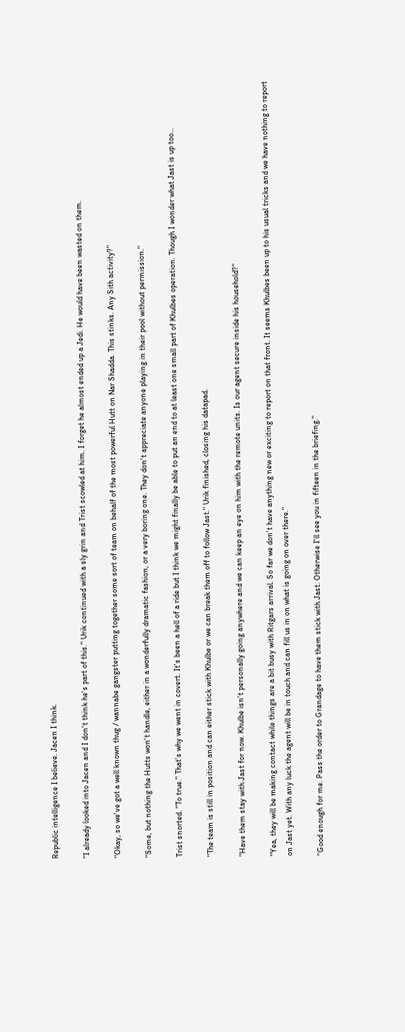Republic intelligence I believe. Jacen I think.

"I already looked into Jacen and I don't think he's part of this." Urik continued with a sly grin and Trist scowled at him. I forget he almost ended up a Jedi. He would have been wasted on them.

"Okay, so we've got a well known thug / wannabe gangster putting together some sort of team on behalf of the most powerful Hutt on Nar Shadda. This stinks. Any Sith activity?"

"Some, but nothing the Hutts won't handle, either in a wonderfully dramatic fashion, or a very boring one. They don't appreciate anyone playing in their pool without permission."

Trist snorted. "To true." That's why we went in covert. It's been a hell of a ride but I think we might finally be able to put an end to at least one small part of Khulbes operation. Though I wonder what Jast is up too...

"The team is still in position and can either stick with Khulbe or we can break them off to follow Jast." Urik finished, closing his datapad.

"Have them stay with Jast for now. Khulbe isn't personally going anywhere and we can keep an eye on him with the remote units. Is our agent secure inside his household?"

"Yea, they will be making contact while things are a bit busy with Ritgars arrival. So far we don't have anything new or exciting to report on that front. It seems Khulbes been up to his usual tricks and we have nothing to report on Jast yet. With any luck the agent will be in touch and can fill us in on what is going on over there."

"Good enough for me. Pass the order to Grandage to have them stick with Jast. Otherwise I'll see you in fifteen in the briefing."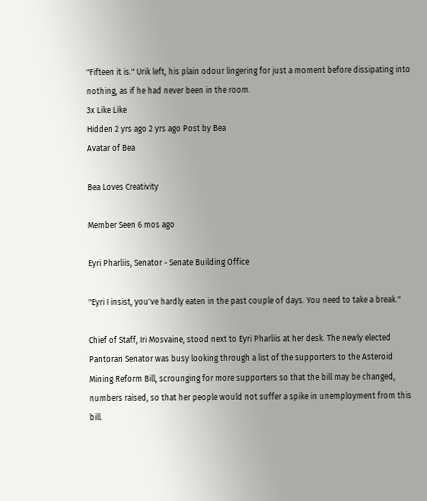"Fifteen it is." Urik left, his plain odour lingering for just a moment before dissipating into nothing, as if he had never been in the room.
3x Like Like
Hidden 2 yrs ago 2 yrs ago Post by Bea
Avatar of Bea

Bea Loves Creativity

Member Seen 6 mos ago

Eyri Pharliis, Senator - Senate Building Office

"Eyri I insist, you've hardly eaten in the past couple of days. You need to take a break."

Chief of Staff, Iri Mosvaine, stood next to Eyri Pharliis at her desk. The newly elected Pantoran Senator was busy looking through a list of the supporters to the Asteroid Mining Reform Bill, scrounging for more supporters so that the bill may be changed, numbers raised, so that her people would not suffer a spike in unemployment from this bill.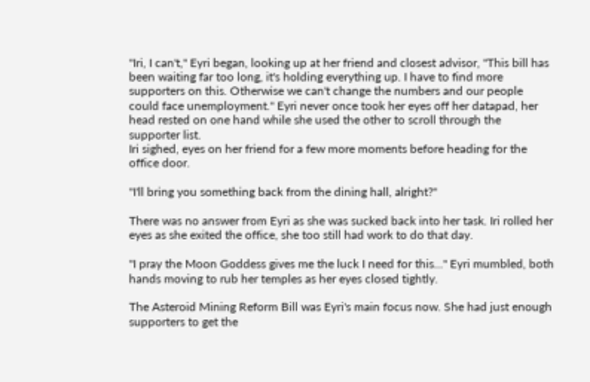"Iri, I can't," Eyri began, looking up at her friend and closest advisor, "This bill has been waiting far too long, it's holding everything up. I have to find more supporters on this. Otherwise we can't change the numbers and our people could face unemployment." Eyri never once took her eyes off her datapad, her head rested on one hand while she used the other to scroll through the supporter list.
Iri sighed, eyes on her friend for a few more moments before heading for the office door.

"I'll bring you something back from the dining hall, alright?"

There was no answer from Eyri as she was sucked back into her task. Iri rolled her eyes as she exited the office, she too still had work to do that day.

"I pray the Moon Goddess gives me the luck I need for this..." Eyri mumbled, both hands moving to rub her temples as her eyes closed tightly.

The Asteroid Mining Reform Bill was Eyri's main focus now. She had just enough supporters to get the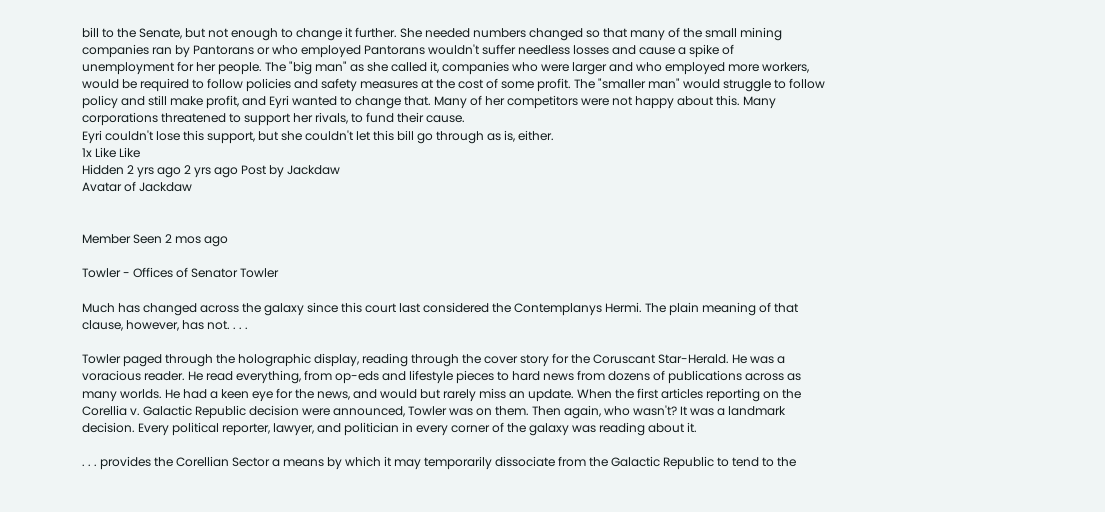bill to the Senate, but not enough to change it further. She needed numbers changed so that many of the small mining companies ran by Pantorans or who employed Pantorans wouldn't suffer needless losses and cause a spike of unemployment for her people. The "big man" as she called it, companies who were larger and who employed more workers, would be required to follow policies and safety measures at the cost of some profit. The "smaller man" would struggle to follow policy and still make profit, and Eyri wanted to change that. Many of her competitors were not happy about this. Many corporations threatened to support her rivals, to fund their cause.
Eyri couldn't lose this support, but she couldn't let this bill go through as is, either.
1x Like Like
Hidden 2 yrs ago 2 yrs ago Post by Jackdaw
Avatar of Jackdaw


Member Seen 2 mos ago

Towler - Offices of Senator Towler

Much has changed across the galaxy since this court last considered the Contemplanys Hermi. The plain meaning of that clause, however, has not. . . .

Towler paged through the holographic display, reading through the cover story for the Coruscant Star-Herald. He was a voracious reader. He read everything, from op-eds and lifestyle pieces to hard news from dozens of publications across as many worlds. He had a keen eye for the news, and would but rarely miss an update. When the first articles reporting on the Corellia v. Galactic Republic decision were announced, Towler was on them. Then again, who wasn't? It was a landmark decision. Every political reporter, lawyer, and politician in every corner of the galaxy was reading about it.

. . . provides the Corellian Sector a means by which it may temporarily dissociate from the Galactic Republic to tend to the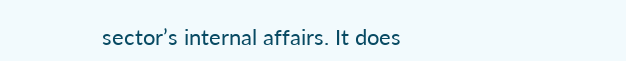sector’s internal affairs. It does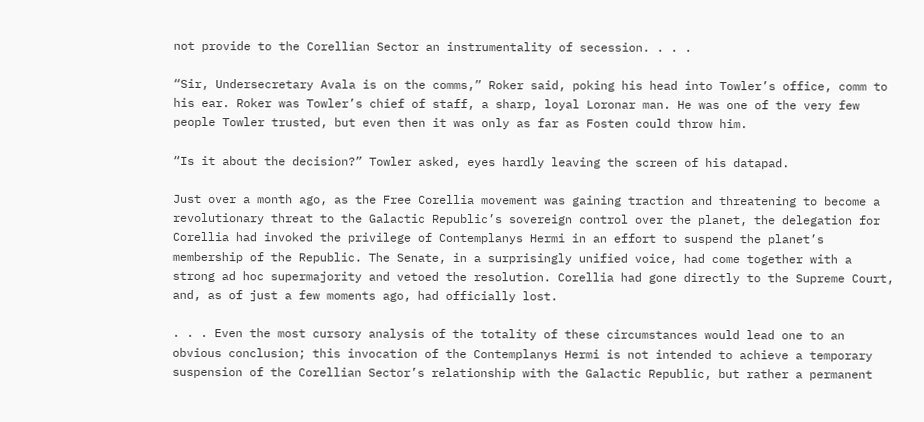not provide to the Corellian Sector an instrumentality of secession. . . .

“Sir, Undersecretary Avala is on the comms,” Roker said, poking his head into Towler’s office, comm to his ear. Roker was Towler’s chief of staff, a sharp, loyal Loronar man. He was one of the very few people Towler trusted, but even then it was only as far as Fosten could throw him.

“Is it about the decision?” Towler asked, eyes hardly leaving the screen of his datapad.

Just over a month ago, as the Free Corellia movement was gaining traction and threatening to become a revolutionary threat to the Galactic Republic’s sovereign control over the planet, the delegation for Corellia had invoked the privilege of Contemplanys Hermi in an effort to suspend the planet’s membership of the Republic. The Senate, in a surprisingly unified voice, had come together with a strong ad hoc supermajority and vetoed the resolution. Corellia had gone directly to the Supreme Court, and, as of just a few moments ago, had officially lost.

. . . Even the most cursory analysis of the totality of these circumstances would lead one to an obvious conclusion; this invocation of the Contemplanys Hermi is not intended to achieve a temporary suspension of the Corellian Sector’s relationship with the Galactic Republic, but rather a permanent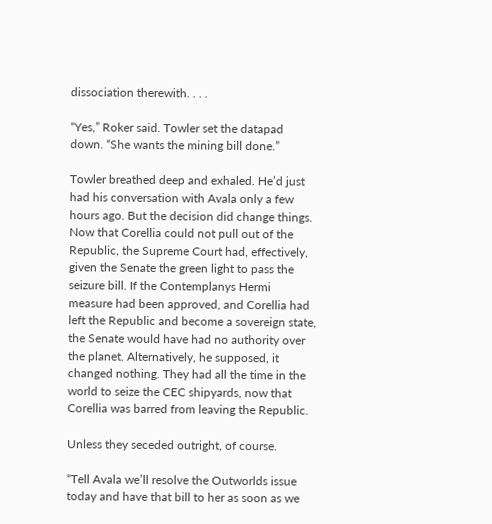dissociation therewith. . . .

“Yes,” Roker said. Towler set the datapad down. “She wants the mining bill done.”

Towler breathed deep and exhaled. He’d just had his conversation with Avala only a few hours ago. But the decision did change things. Now that Corellia could not pull out of the Republic, the Supreme Court had, effectively, given the Senate the green light to pass the seizure bill. If the Contemplanys Hermi measure had been approved, and Corellia had left the Republic and become a sovereign state, the Senate would have had no authority over the planet. Alternatively, he supposed, it changed nothing. They had all the time in the world to seize the CEC shipyards, now that Corellia was barred from leaving the Republic.

Unless they seceded outright, of course.

“Tell Avala we’ll resolve the Outworlds issue today and have that bill to her as soon as we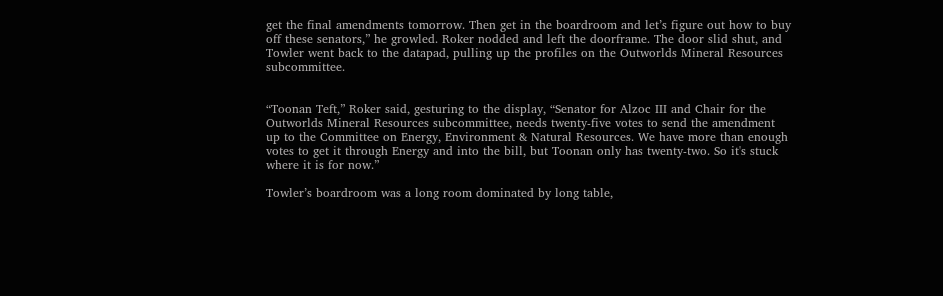get the final amendments tomorrow. Then get in the boardroom and let’s figure out how to buy off these senators,” he growled. Roker nodded and left the doorframe. The door slid shut, and Towler went back to the datapad, pulling up the profiles on the Outworlds Mineral Resources subcommittee.


“Toonan Teft,” Roker said, gesturing to the display, “Senator for Alzoc III and Chair for the Outworlds Mineral Resources subcommittee, needs twenty-five votes to send the amendment up to the Committee on Energy, Environment & Natural Resources. We have more than enough votes to get it through Energy and into the bill, but Toonan only has twenty-two. So it's stuck where it is for now.”

Towler’s boardroom was a long room dominated by long table,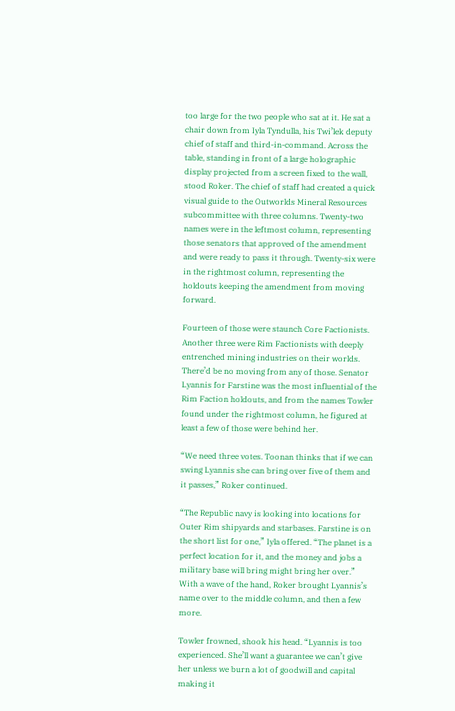too large for the two people who sat at it. He sat a chair down from Iyla Tyndulla, his Twi’lek deputy chief of staff and third-in-command. Across the table, standing in front of a large holographic display projected from a screen fixed to the wall, stood Roker. The chief of staff had created a quick visual guide to the Outworlds Mineral Resources subcommittee with three columns. Twenty-two names were in the leftmost column, representing those senators that approved of the amendment and were ready to pass it through. Twenty-six were in the rightmost column, representing the holdouts keeping the amendment from moving forward.

Fourteen of those were staunch Core Factionists. Another three were Rim Factionists with deeply entrenched mining industries on their worlds. There’d be no moving from any of those. Senator Lyannis for Farstine was the most influential of the Rim Faction holdouts, and from the names Towler found under the rightmost column, he figured at least a few of those were behind her.

“We need three votes. Toonan thinks that if we can swing Lyannis she can bring over five of them and it passes,” Roker continued.

“The Republic navy is looking into locations for Outer Rim shipyards and starbases. Farstine is on the short list for one,” Iyla offered. “The planet is a perfect location for it, and the money and jobs a military base will bring might bring her over.” With a wave of the hand, Roker brought Lyannis’s name over to the middle column, and then a few more.

Towler frowned, shook his head. “Lyannis is too experienced. She’ll want a guarantee we can’t give her unless we burn a lot of goodwill and capital making it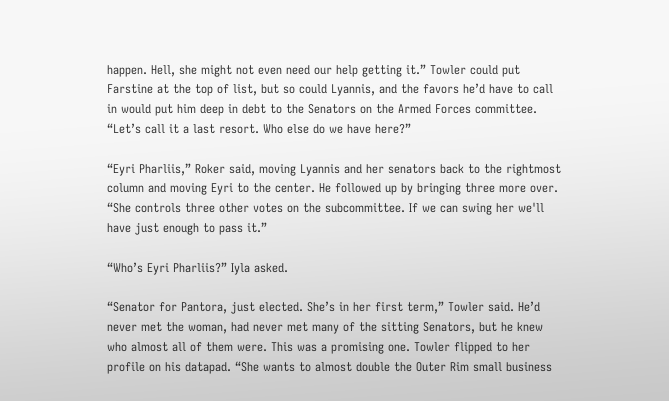happen. Hell, she might not even need our help getting it.” Towler could put Farstine at the top of list, but so could Lyannis, and the favors he’d have to call in would put him deep in debt to the Senators on the Armed Forces committee. “Let’s call it a last resort. Who else do we have here?”

“Eyri Pharliis,” Roker said, moving Lyannis and her senators back to the rightmost column and moving Eyri to the center. He followed up by bringing three more over. “She controls three other votes on the subcommittee. If we can swing her we'll have just enough to pass it.”

“Who’s Eyri Pharliis?” Iyla asked.

“Senator for Pantora, just elected. She’s in her first term,” Towler said. He’d never met the woman, had never met many of the sitting Senators, but he knew who almost all of them were. This was a promising one. Towler flipped to her profile on his datapad. “She wants to almost double the Outer Rim small business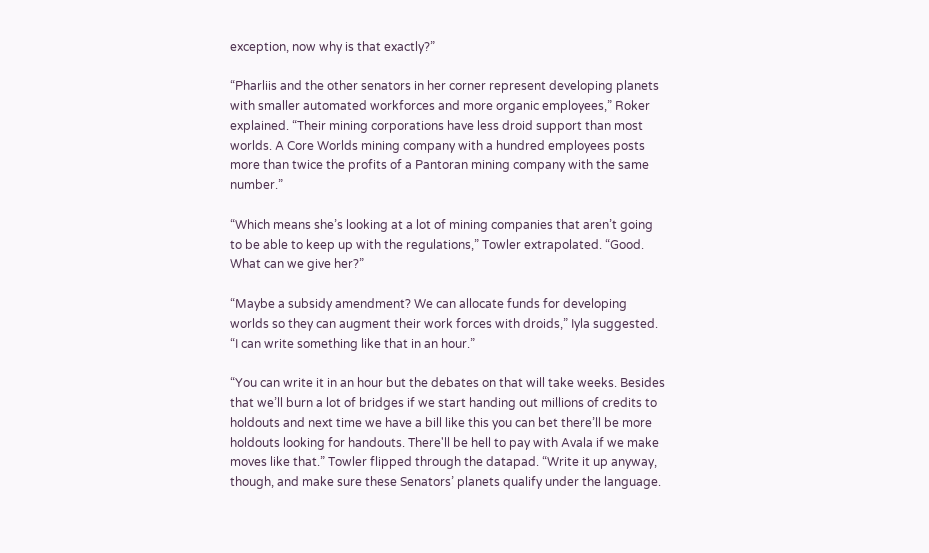exception, now why is that exactly?”

“Pharliis and the other senators in her corner represent developing planets with smaller automated workforces and more organic employees,” Roker explained. “Their mining corporations have less droid support than most worlds. A Core Worlds mining company with a hundred employees posts more than twice the profits of a Pantoran mining company with the same number.”

“Which means she’s looking at a lot of mining companies that aren’t going to be able to keep up with the regulations,” Towler extrapolated. “Good. What can we give her?”

“Maybe a subsidy amendment? We can allocate funds for developing worlds so they can augment their work forces with droids,” Iyla suggested. “I can write something like that in an hour.”

“You can write it in an hour but the debates on that will take weeks. Besides that we’ll burn a lot of bridges if we start handing out millions of credits to holdouts and next time we have a bill like this you can bet there’ll be more holdouts looking for handouts. There'll be hell to pay with Avala if we make moves like that.” Towler flipped through the datapad. “Write it up anyway, though, and make sure these Senators’ planets qualify under the language.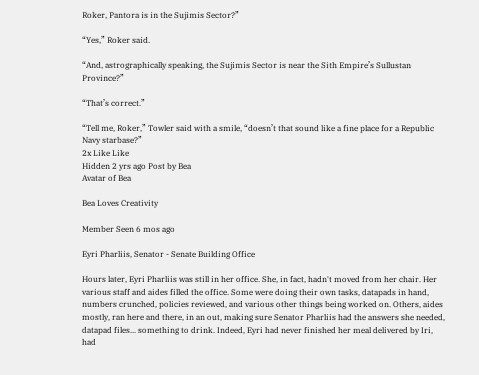Roker, Pantora is in the Sujimis Sector?”

“Yes,” Roker said.

“And, astrographically speaking, the Sujimis Sector is near the Sith Empire’s Sullustan Province?”

“That’s correct.”

“Tell me, Roker,” Towler said with a smile, “doesn’t that sound like a fine place for a Republic Navy starbase?”
2x Like Like
Hidden 2 yrs ago Post by Bea
Avatar of Bea

Bea Loves Creativity

Member Seen 6 mos ago

Eyri Pharliis, Senator - Senate Building Office

Hours later, Eyri Pharliis was still in her office. She, in fact, hadn't moved from her chair. Her various staff and aides filled the office. Some were doing their own tasks, datapads in hand, numbers crunched, policies reviewed, and various other things being worked on. Others, aides mostly, ran here and there, in an out, making sure Senator Pharliis had the answers she needed, datapad files... something to drink. Indeed, Eyri had never finished her meal delivered by Iri, had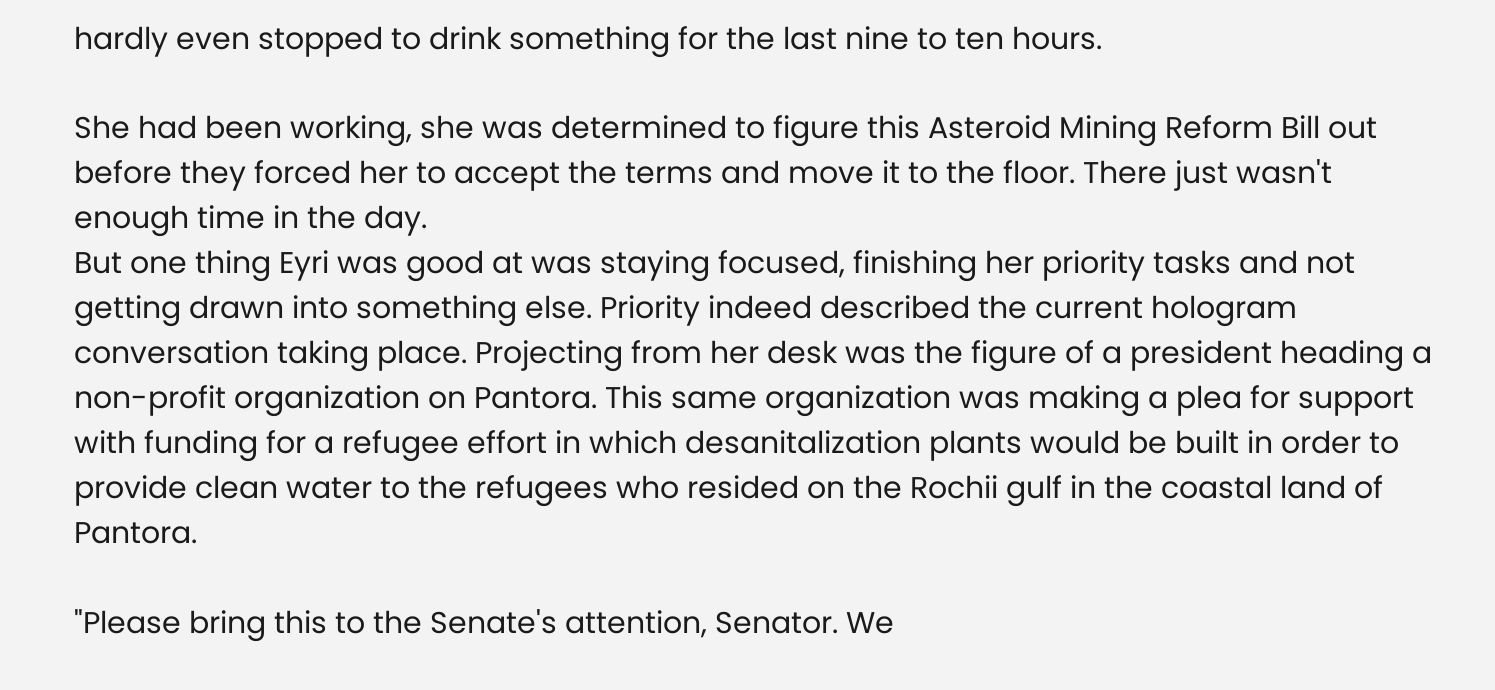hardly even stopped to drink something for the last nine to ten hours.

She had been working, she was determined to figure this Asteroid Mining Reform Bill out before they forced her to accept the terms and move it to the floor. There just wasn't enough time in the day.
But one thing Eyri was good at was staying focused, finishing her priority tasks and not getting drawn into something else. Priority indeed described the current hologram conversation taking place. Projecting from her desk was the figure of a president heading a non-profit organization on Pantora. This same organization was making a plea for support with funding for a refugee effort in which desanitalization plants would be built in order to provide clean water to the refugees who resided on the Rochii gulf in the coastal land of Pantora.

"Please bring this to the Senate's attention, Senator. We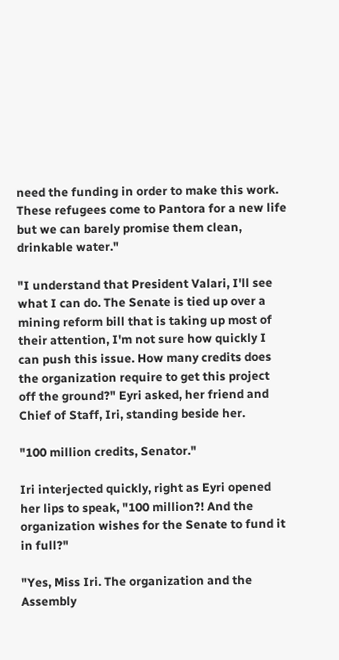need the funding in order to make this work. These refugees come to Pantora for a new life but we can barely promise them clean, drinkable water."

"I understand that President Valari, I'll see what I can do. The Senate is tied up over a mining reform bill that is taking up most of their attention, I'm not sure how quickly I can push this issue. How many credits does the organization require to get this project off the ground?" Eyri asked, her friend and Chief of Staff, Iri, standing beside her.

"100 million credits, Senator."

Iri interjected quickly, right as Eyri opened her lips to speak, "100 million?! And the organization wishes for the Senate to fund it in full?"

"Yes, Miss Iri. The organization and the Assembly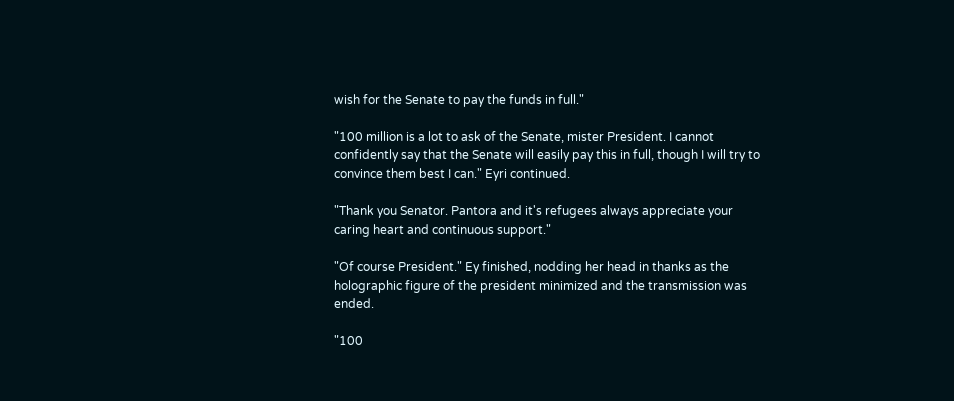wish for the Senate to pay the funds in full."

"100 million is a lot to ask of the Senate, mister President. I cannot confidently say that the Senate will easily pay this in full, though I will try to convince them best I can." Eyri continued.

"Thank you Senator. Pantora and it's refugees always appreciate your caring heart and continuous support."

"Of course President." Ey finished, nodding her head in thanks as the holographic figure of the president minimized and the transmission was ended.

"100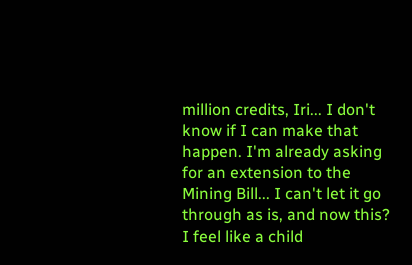million credits, Iri... I don't know if I can make that happen. I'm already asking for an extension to the Mining Bill... I can't let it go through as is, and now this? I feel like a child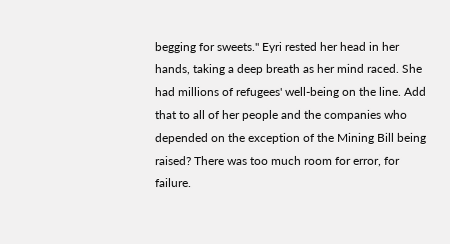begging for sweets." Eyri rested her head in her hands, taking a deep breath as her mind raced. She had millions of refugees' well-being on the line. Add that to all of her people and the companies who depended on the exception of the Mining Bill being raised? There was too much room for error, for failure.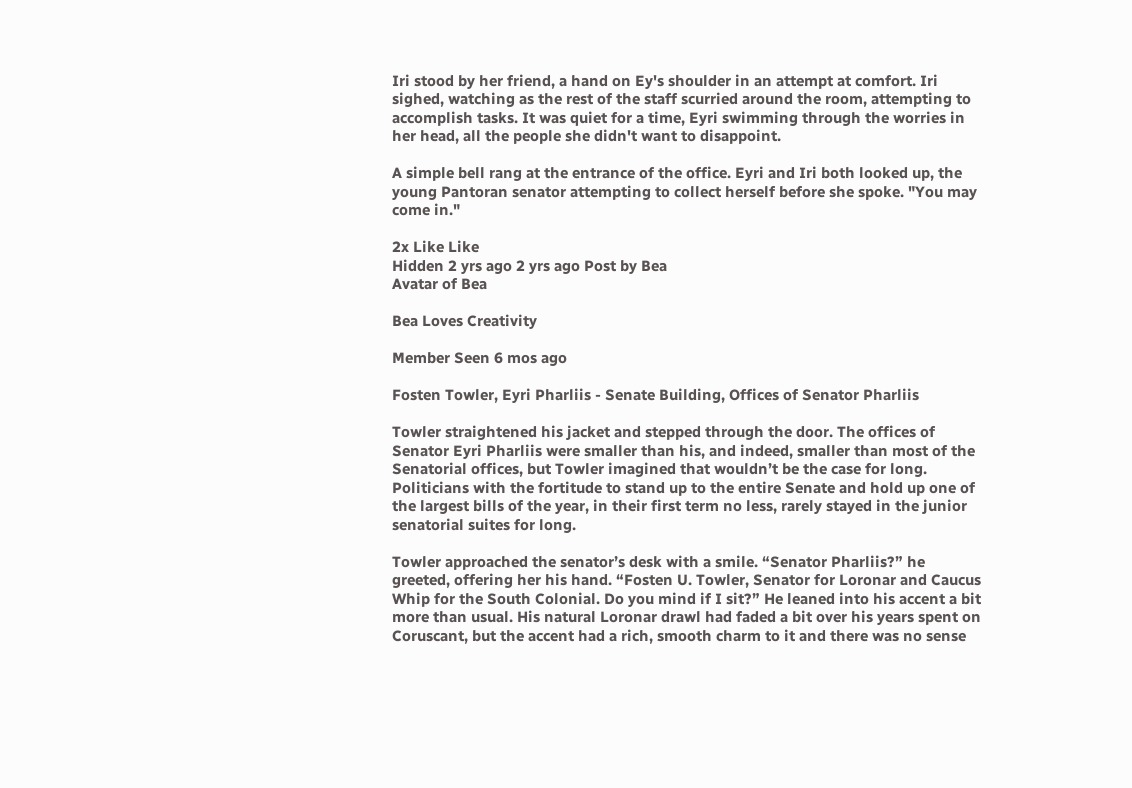Iri stood by her friend, a hand on Ey's shoulder in an attempt at comfort. Iri sighed, watching as the rest of the staff scurried around the room, attempting to accomplish tasks. It was quiet for a time, Eyri swimming through the worries in her head, all the people she didn't want to disappoint.

A simple bell rang at the entrance of the office. Eyri and Iri both looked up, the young Pantoran senator attempting to collect herself before she spoke. "You may come in."

2x Like Like
Hidden 2 yrs ago 2 yrs ago Post by Bea
Avatar of Bea

Bea Loves Creativity

Member Seen 6 mos ago

Fosten Towler, Eyri Pharliis - Senate Building, Offices of Senator Pharliis

Towler straightened his jacket and stepped through the door. The offices of Senator Eyri Pharliis were smaller than his, and indeed, smaller than most of the Senatorial offices, but Towler imagined that wouldn’t be the case for long. Politicians with the fortitude to stand up to the entire Senate and hold up one of the largest bills of the year, in their first term no less, rarely stayed in the junior senatorial suites for long.

Towler approached the senator’s desk with a smile. “Senator Pharliis?” he greeted, offering her his hand. “Fosten U. Towler, Senator for Loronar and Caucus Whip for the South Colonial. Do you mind if I sit?” He leaned into his accent a bit more than usual. His natural Loronar drawl had faded a bit over his years spent on Coruscant, but the accent had a rich, smooth charm to it and there was no sense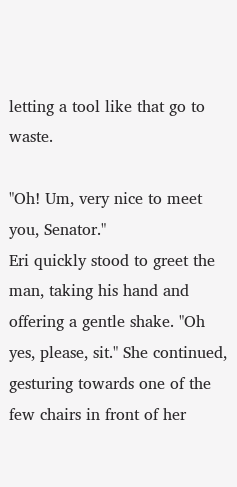letting a tool like that go to waste.

"Oh! Um, very nice to meet you, Senator."
Eri quickly stood to greet the man, taking his hand and offering a gentle shake. "Oh yes, please, sit." She continued, gesturing towards one of the few chairs in front of her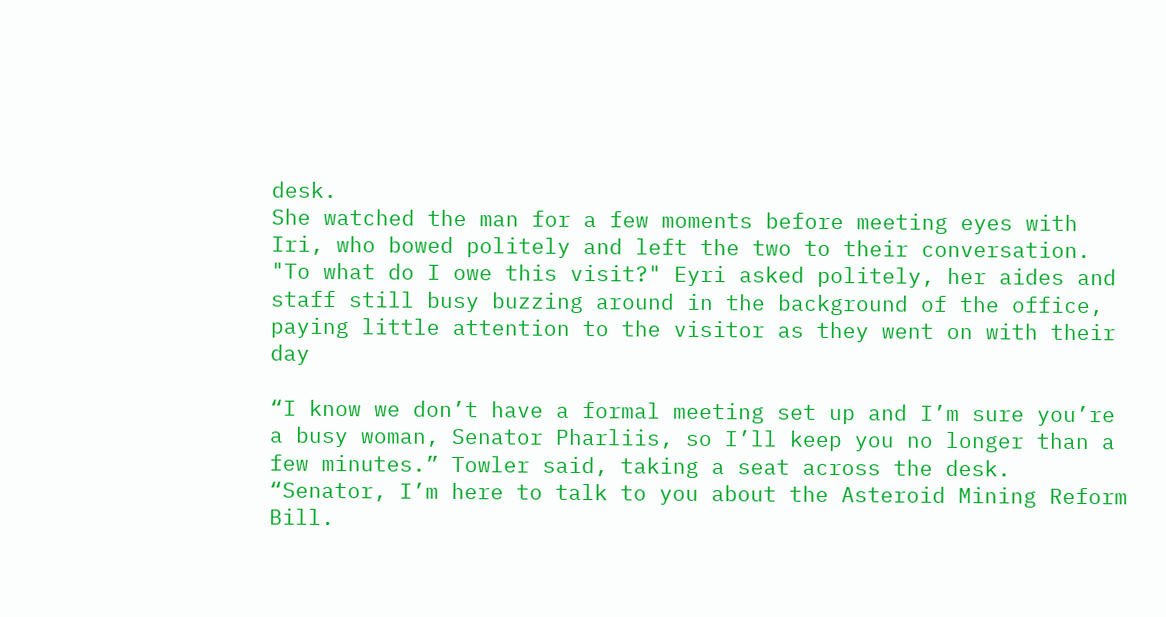desk.
She watched the man for a few moments before meeting eyes with Iri, who bowed politely and left the two to their conversation.
"To what do I owe this visit?" Eyri asked politely, her aides and staff still busy buzzing around in the background of the office, paying little attention to the visitor as they went on with their day

“I know we don’t have a formal meeting set up and I’m sure you’re a busy woman, Senator Pharliis, so I’ll keep you no longer than a few minutes.” Towler said, taking a seat across the desk. “Senator, I’m here to talk to you about the Asteroid Mining Reform Bill.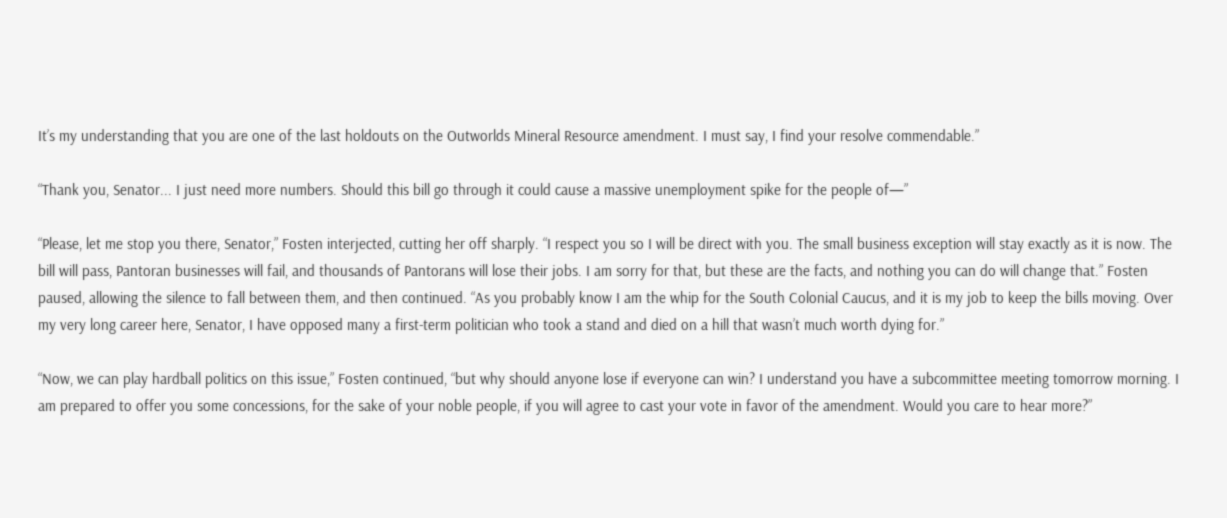It’s my understanding that you are one of the last holdouts on the Outworlds Mineral Resource amendment. I must say, I find your resolve commendable.”

“Thank you, Senator... I just need more numbers. Should this bill go through it could cause a massive unemployment spike for the people of—”

“Please, let me stop you there, Senator,” Fosten interjected, cutting her off sharply. “I respect you so I will be direct with you. The small business exception will stay exactly as it is now. The bill will pass, Pantoran businesses will fail, and thousands of Pantorans will lose their jobs. I am sorry for that, but these are the facts, and nothing you can do will change that.” Fosten paused, allowing the silence to fall between them, and then continued. “As you probably know I am the whip for the South Colonial Caucus, and it is my job to keep the bills moving. Over my very long career here, Senator, I have opposed many a first-term politician who took a stand and died on a hill that wasn’t much worth dying for.”

“Now, we can play hardball politics on this issue,” Fosten continued, “but why should anyone lose if everyone can win? I understand you have a subcommittee meeting tomorrow morning. I am prepared to offer you some concessions, for the sake of your noble people, if you will agree to cast your vote in favor of the amendment. Would you care to hear more?”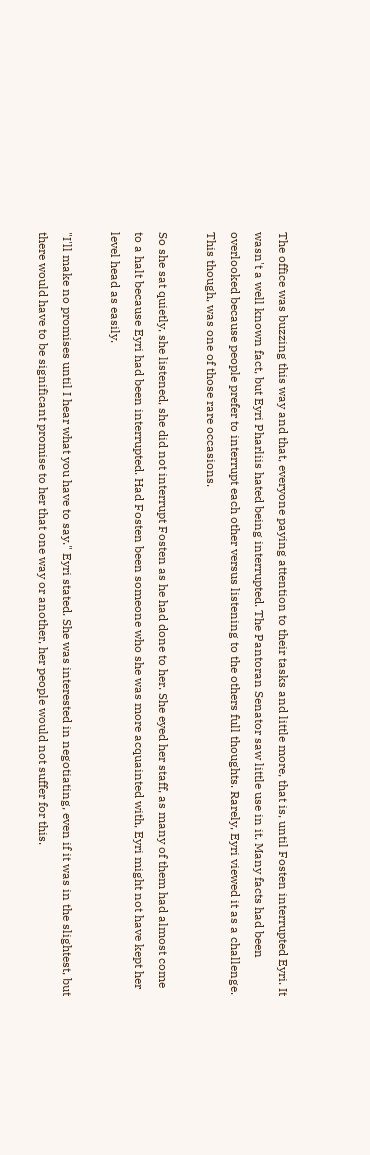The office was buzzing this way and that, everyone paying attention to their tasks and little more, that is, until Fosten interrupted Eyri. It wasn't a well known fact, but Eyri Pharliis hated being interrupted. The Pantoran Senator saw little use in it. Many facts had been overlooked because people prefer to interrupt each other versus listening to the others full thoughts. Rarely, Eyri viewed it as a challenge. This though, was one of those rare occasions.

So she sat quietly, she listened, she did not interrupt Fosten as he had done to her. She eyed her staff, as many of them had almost come to a halt because Eyri had been interrupted. Had Fosten been someone who she was more acquainted with, Eyri might not have kept her level head as easily.

"I'll make no promises until I hear what you have to say." Eyri stated. She was interested in negotiating, even if it was in the slightest, but there would have to be significant promise to her that one way or another, her people would not suffer for this.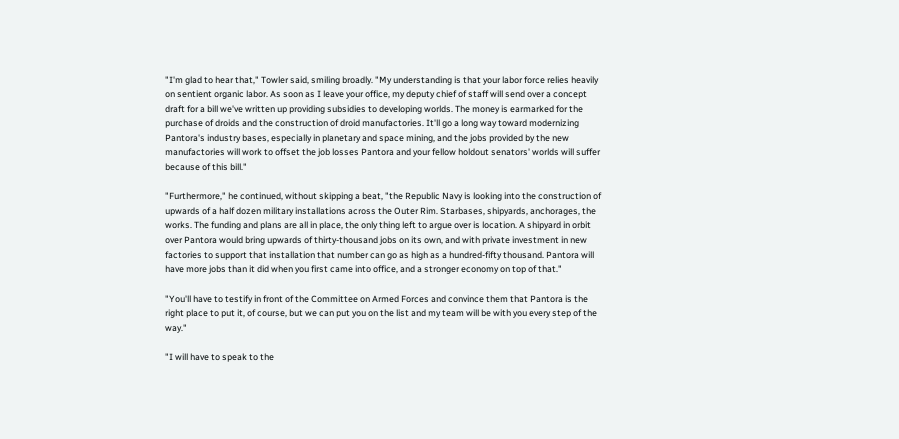"I'm glad to hear that," Towler said, smiling broadly. "My understanding is that your labor force relies heavily on sentient organic labor. As soon as I leave your office, my deputy chief of staff will send over a concept draft for a bill we've written up providing subsidies to developing worlds. The money is earmarked for the purchase of droids and the construction of droid manufactories. It'll go a long way toward modernizing Pantora's industry bases, especially in planetary and space mining, and the jobs provided by the new manufactories will work to offset the job losses Pantora and your fellow holdout senators' worlds will suffer because of this bill."

"Furthermore," he continued, without skipping a beat, "the Republic Navy is looking into the construction of upwards of a half dozen military installations across the Outer Rim. Starbases, shipyards, anchorages, the works. The funding and plans are all in place, the only thing left to argue over is location. A shipyard in orbit over Pantora would bring upwards of thirty-thousand jobs on its own, and with private investment in new factories to support that installation that number can go as high as a hundred-fifty thousand. Pantora will have more jobs than it did when you first came into office, and a stronger economy on top of that."

"You'll have to testify in front of the Committee on Armed Forces and convince them that Pantora is the right place to put it, of course, but we can put you on the list and my team will be with you every step of the way."

"I will have to speak to the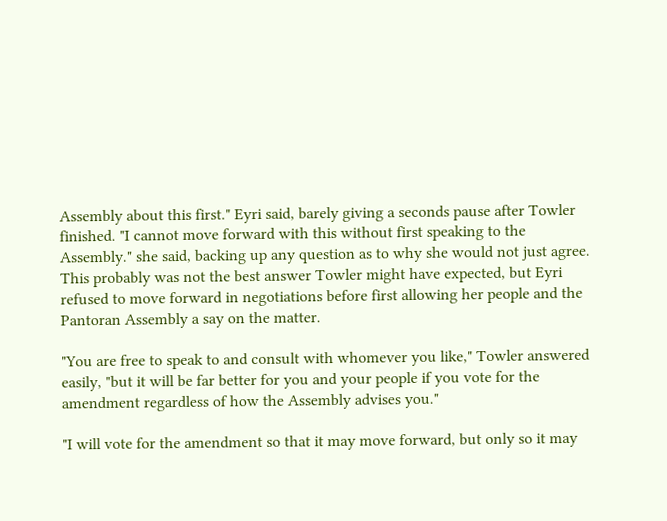Assembly about this first." Eyri said, barely giving a seconds pause after Towler finished. "I cannot move forward with this without first speaking to the Assembly." she said, backing up any question as to why she would not just agree.
This probably was not the best answer Towler might have expected, but Eyri refused to move forward in negotiations before first allowing her people and the Pantoran Assembly a say on the matter.

"You are free to speak to and consult with whomever you like," Towler answered easily, "but it will be far better for you and your people if you vote for the amendment regardless of how the Assembly advises you."

"I will vote for the amendment so that it may move forward, but only so it may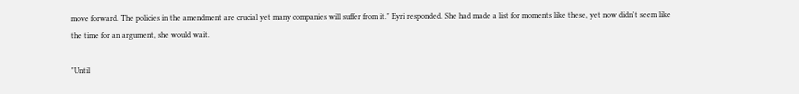move forward. The policies in the amendment are crucial yet many companies will suffer from it." Eyri responded. She had made a list for moments like these, yet now didn't seem like the time for an argument, she would wait.

"Until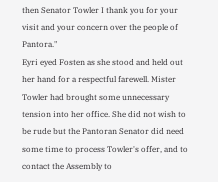then Senator Towler I thank you for your visit and your concern over the people of Pantora."
Eyri eyed Fosten as she stood and held out her hand for a respectful farewell. Mister Towler had brought some unnecessary tension into her office. She did not wish to be rude but the Pantoran Senator did need some time to process Towler's offer, and to contact the Assembly to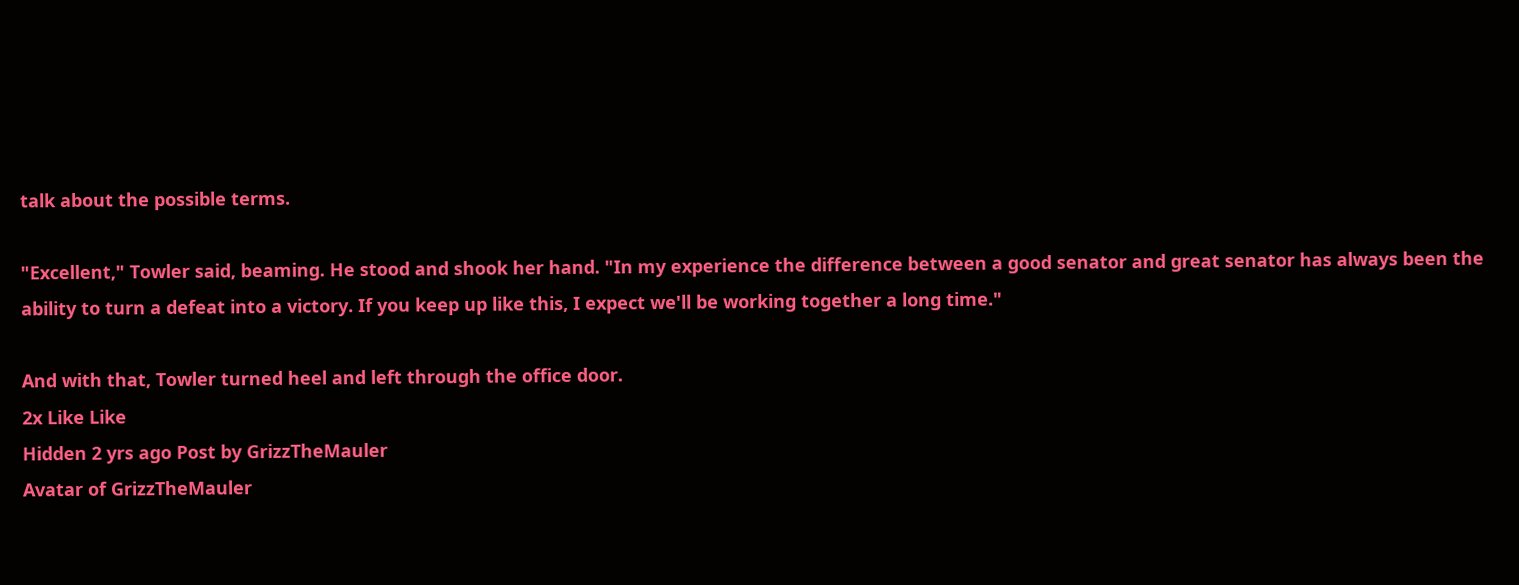talk about the possible terms.

"Excellent," Towler said, beaming. He stood and shook her hand. "In my experience the difference between a good senator and great senator has always been the ability to turn a defeat into a victory. If you keep up like this, I expect we'll be working together a long time."

And with that, Towler turned heel and left through the office door.
2x Like Like
Hidden 2 yrs ago Post by GrizzTheMauler
Avatar of GrizzTheMauler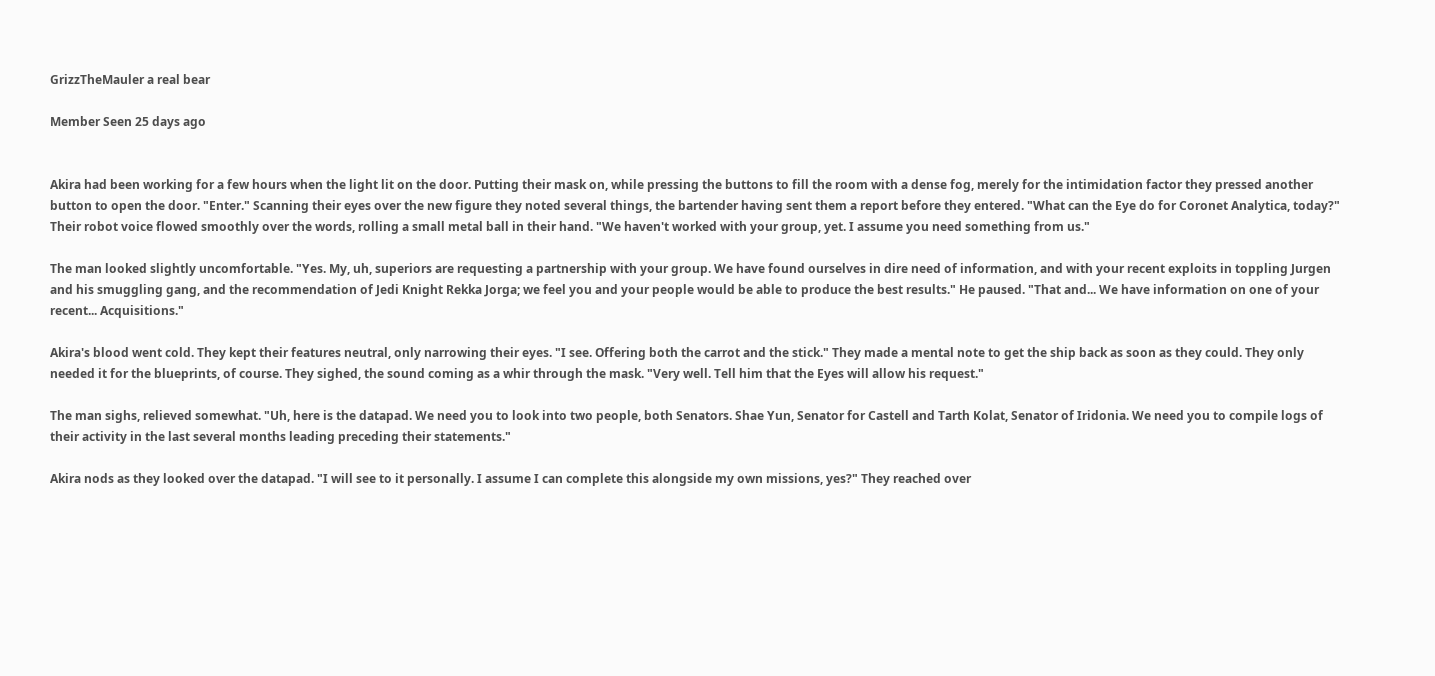GrizzTheMauler a real bear

Member Seen 25 days ago


Akira had been working for a few hours when the light lit on the door. Putting their mask on, while pressing the buttons to fill the room with a dense fog, merely for the intimidation factor they pressed another button to open the door. "Enter." Scanning their eyes over the new figure they noted several things, the bartender having sent them a report before they entered. "What can the Eye do for Coronet Analytica, today?" Their robot voice flowed smoothly over the words, rolling a small metal ball in their hand. "We haven't worked with your group, yet. I assume you need something from us."

The man looked slightly uncomfortable. "Yes. My, uh, superiors are requesting a partnership with your group. We have found ourselves in dire need of information, and with your recent exploits in toppling Jurgen and his smuggling gang, and the recommendation of Jedi Knight Rekka Jorga; we feel you and your people would be able to produce the best results." He paused. "That and... We have information on one of your recent... Acquisitions."

Akira's blood went cold. They kept their features neutral, only narrowing their eyes. "I see. Offering both the carrot and the stick." They made a mental note to get the ship back as soon as they could. They only needed it for the blueprints, of course. They sighed, the sound coming as a whir through the mask. "Very well. Tell him that the Eyes will allow his request."

The man sighs, relieved somewhat. "Uh, here is the datapad. We need you to look into two people, both Senators. Shae Yun, Senator for Castell and Tarth Kolat, Senator of Iridonia. We need you to compile logs of their activity in the last several months leading preceding their statements."

Akira nods as they looked over the datapad. "I will see to it personally. I assume I can complete this alongside my own missions, yes?" They reached over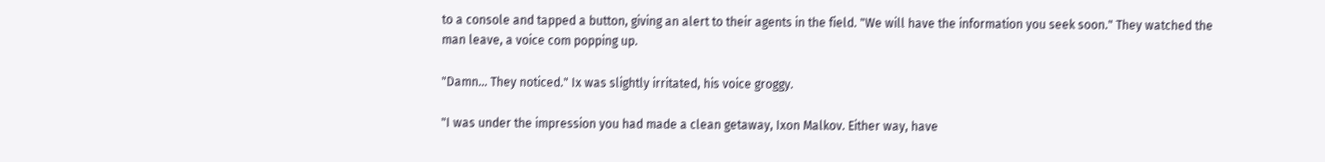to a console and tapped a button, giving an alert to their agents in the field. "We will have the information you seek soon." They watched the man leave, a voice com popping up.

"Damn... They noticed." Ix was slightly irritated, his voice groggy.

"I was under the impression you had made a clean getaway, Ixon Malkov. Either way, have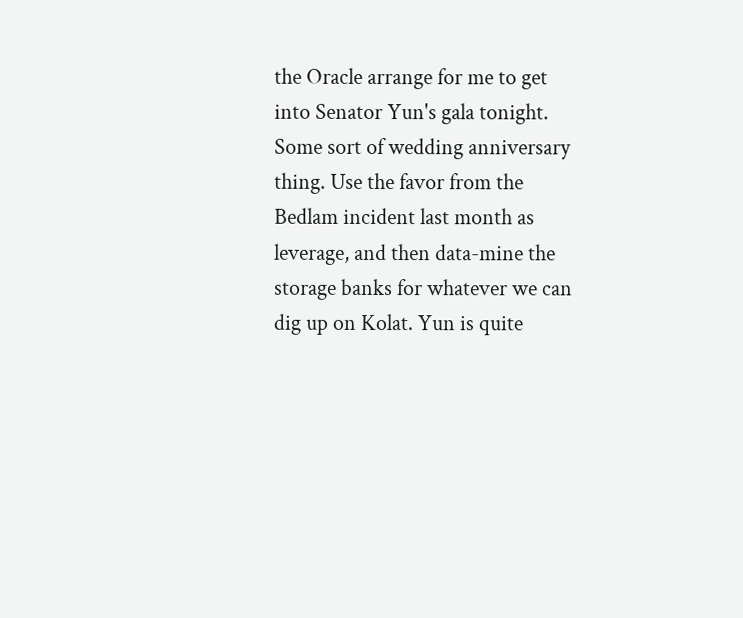the Oracle arrange for me to get into Senator Yun's gala tonight. Some sort of wedding anniversary thing. Use the favor from the Bedlam incident last month as leverage, and then data-mine the storage banks for whatever we can dig up on Kolat. Yun is quite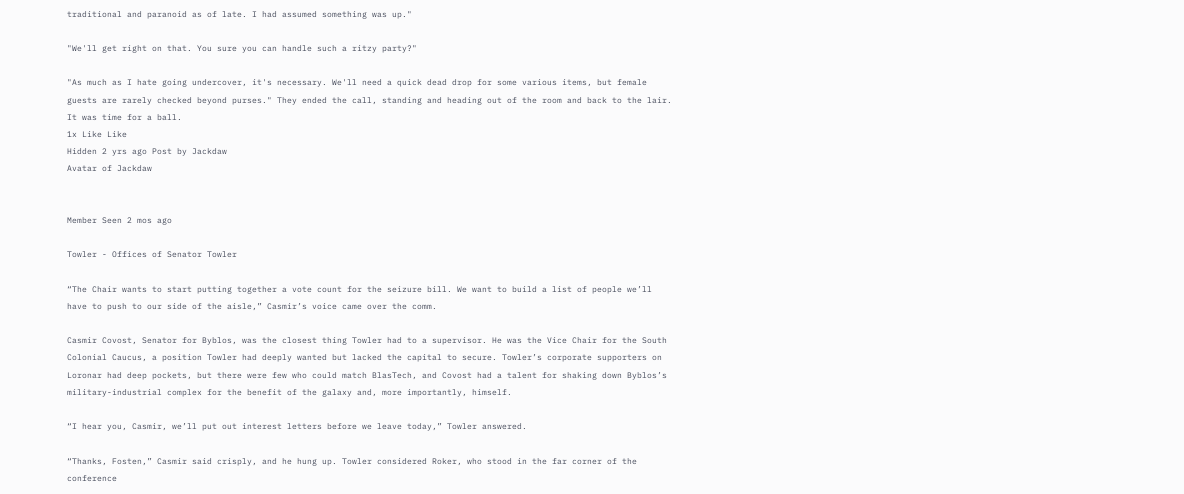traditional and paranoid as of late. I had assumed something was up."

"We'll get right on that. You sure you can handle such a ritzy party?"

"As much as I hate going undercover, it's necessary. We'll need a quick dead drop for some various items, but female guests are rarely checked beyond purses." They ended the call, standing and heading out of the room and back to the lair. It was time for a ball.
1x Like Like
Hidden 2 yrs ago Post by Jackdaw
Avatar of Jackdaw


Member Seen 2 mos ago

Towler - Offices of Senator Towler

“The Chair wants to start putting together a vote count for the seizure bill. We want to build a list of people we’ll have to push to our side of the aisle,” Casmir’s voice came over the comm.

Casmir Covost, Senator for Byblos, was the closest thing Towler had to a supervisor. He was the Vice Chair for the South Colonial Caucus, a position Towler had deeply wanted but lacked the capital to secure. Towler’s corporate supporters on Loronar had deep pockets, but there were few who could match BlasTech, and Covost had a talent for shaking down Byblos’s military-industrial complex for the benefit of the galaxy and, more importantly, himself.

“I hear you, Casmir, we’ll put out interest letters before we leave today,” Towler answered.

“Thanks, Fosten,” Casmir said crisply, and he hung up. Towler considered Roker, who stood in the far corner of the conference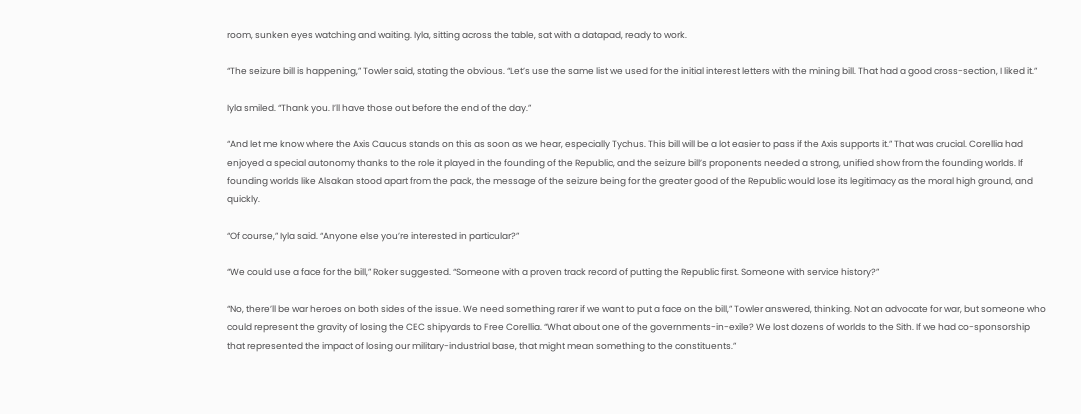room, sunken eyes watching and waiting. Iyla, sitting across the table, sat with a datapad, ready to work.

“The seizure bill is happening,” Towler said, stating the obvious. “Let’s use the same list we used for the initial interest letters with the mining bill. That had a good cross-section, I liked it.”

Iyla smiled. “Thank you. I’ll have those out before the end of the day.”

“And let me know where the Axis Caucus stands on this as soon as we hear, especially Tychus. This bill will be a lot easier to pass if the Axis supports it.” That was crucial. Corellia had enjoyed a special autonomy thanks to the role it played in the founding of the Republic, and the seizure bill’s proponents needed a strong, unified show from the founding worlds. If founding worlds like Alsakan stood apart from the pack, the message of the seizure being for the greater good of the Republic would lose its legitimacy as the moral high ground, and quickly.

“Of course,” Iyla said. “Anyone else you’re interested in particular?”

“We could use a face for the bill,” Roker suggested. “Someone with a proven track record of putting the Republic first. Someone with service history?”

“No, there’ll be war heroes on both sides of the issue. We need something rarer if we want to put a face on the bill,” Towler answered, thinking. Not an advocate for war, but someone who could represent the gravity of losing the CEC shipyards to Free Corellia. “What about one of the governments-in-exile? We lost dozens of worlds to the Sith. If we had co-sponsorship that represented the impact of losing our military-industrial base, that might mean something to the constituents.”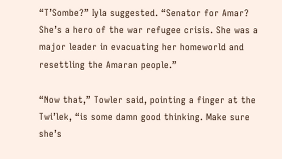“T’Sombe?” Iyla suggested. “Senator for Amar? She’s a hero of the war refugee crisis. She was a major leader in evacuating her homeworld and resettling the Amaran people.”

“Now that,” Towler said, pointing a finger at the Twi’lek, “is some damn good thinking. Make sure she’s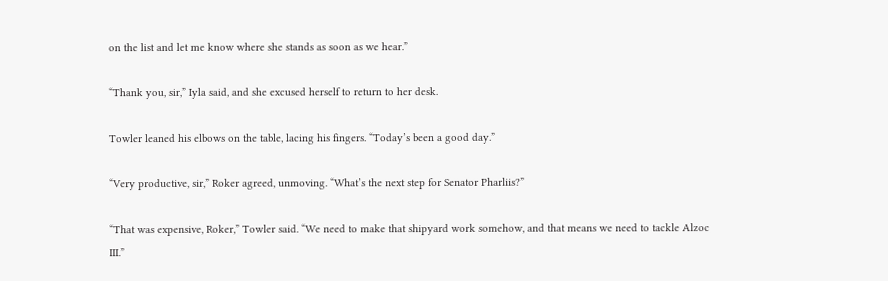on the list and let me know where she stands as soon as we hear.”

“Thank you, sir,” Iyla said, and she excused herself to return to her desk.

Towler leaned his elbows on the table, lacing his fingers. “Today’s been a good day.”

“Very productive, sir,” Roker agreed, unmoving. “What’s the next step for Senator Pharliis?”

“That was expensive, Roker,” Towler said. “We need to make that shipyard work somehow, and that means we need to tackle Alzoc III.”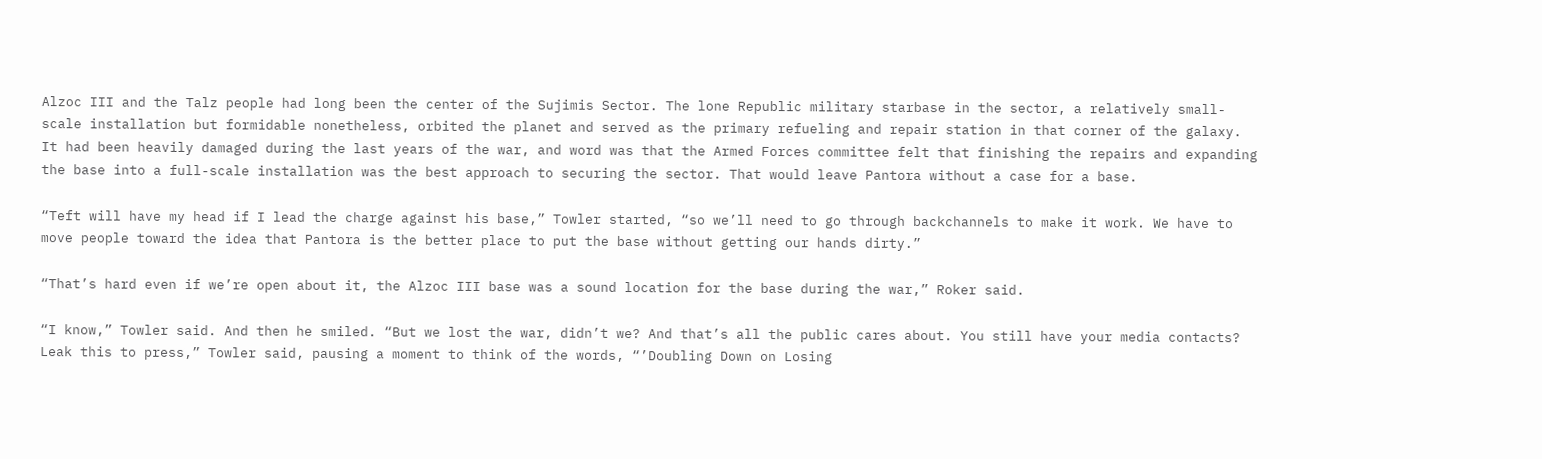Alzoc III and the Talz people had long been the center of the Sujimis Sector. The lone Republic military starbase in the sector, a relatively small-scale installation but formidable nonetheless, orbited the planet and served as the primary refueling and repair station in that corner of the galaxy. It had been heavily damaged during the last years of the war, and word was that the Armed Forces committee felt that finishing the repairs and expanding the base into a full-scale installation was the best approach to securing the sector. That would leave Pantora without a case for a base.

“Teft will have my head if I lead the charge against his base,” Towler started, “so we’ll need to go through backchannels to make it work. We have to move people toward the idea that Pantora is the better place to put the base without getting our hands dirty.”

“That’s hard even if we’re open about it, the Alzoc III base was a sound location for the base during the war,” Roker said.

“I know,” Towler said. And then he smiled. “But we lost the war, didn’t we? And that’s all the public cares about. You still have your media contacts? Leak this to press,” Towler said, pausing a moment to think of the words, “’Doubling Down on Losing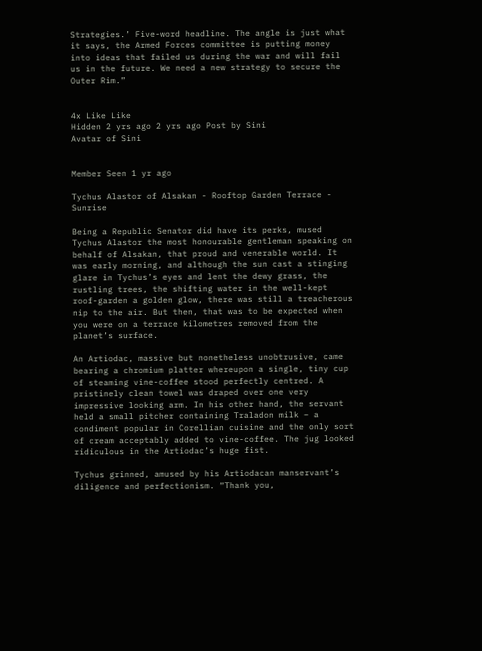Strategies.’ Five-word headline. The angle is just what it says, the Armed Forces committee is putting money into ideas that failed us during the war and will fail us in the future. We need a new strategy to secure the Outer Rim.”


4x Like Like
Hidden 2 yrs ago 2 yrs ago Post by Sini
Avatar of Sini


Member Seen 1 yr ago

Tychus Alastor of Alsakan - Rooftop Garden Terrace - Sunrise

Being a Republic Senator did have its perks, mused Tychus Alastor the most honourable gentleman speaking on behalf of Alsakan, that proud and venerable world. It was early morning, and although the sun cast a stinging glare in Tychus’s eyes and lent the dewy grass, the rustling trees, the shifting water in the well-kept roof-garden a golden glow, there was still a treacherous nip to the air. But then, that was to be expected when you were on a terrace kilometres removed from the planet’s surface.

An Artiodac, massive but nonetheless unobtrusive, came bearing a chromium platter whereupon a single, tiny cup of steaming vine-coffee stood perfectly centred. A pristinely clean towel was draped over one very impressive looking arm. In his other hand, the servant held a small pitcher containing Traladon milk – a condiment popular in Corellian cuisine and the only sort of cream acceptably added to vine-coffee. The jug looked ridiculous in the Artiodac’s huge fist.

Tychus grinned, amused by his Artiodacan manservant’s diligence and perfectionism. “Thank you,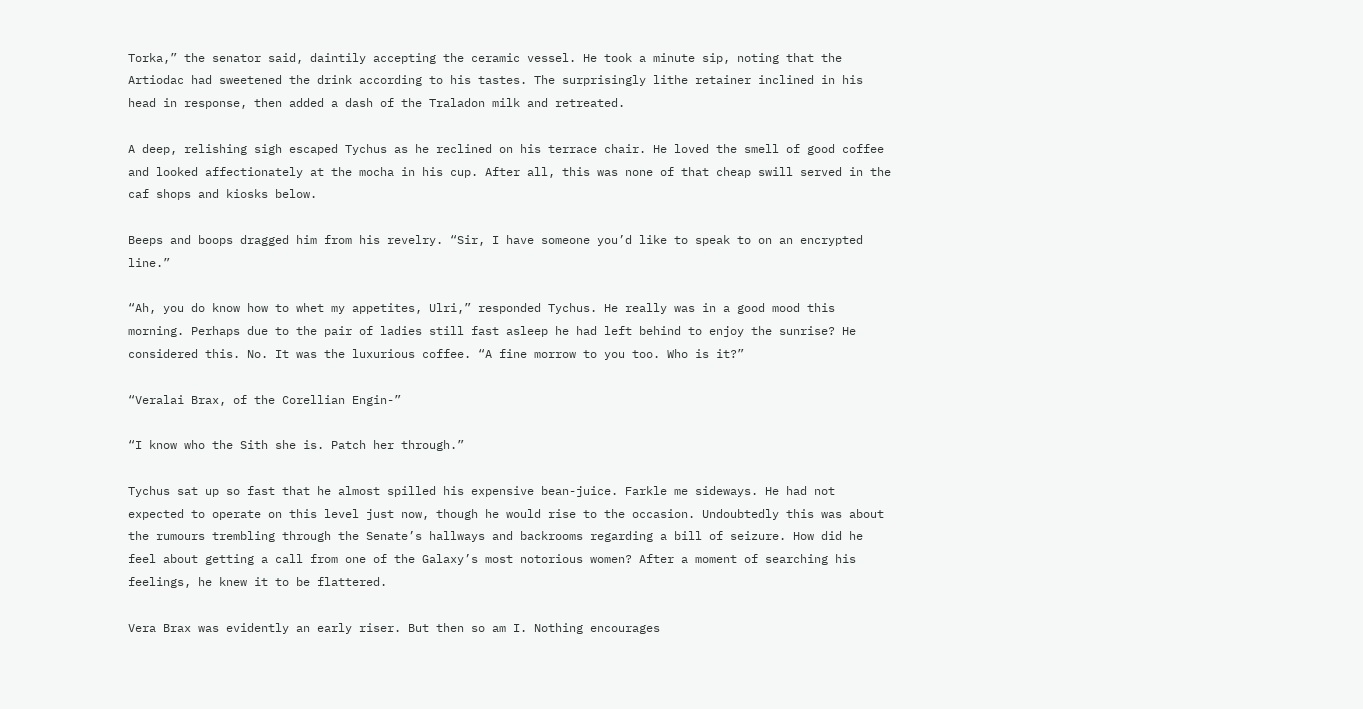Torka,” the senator said, daintily accepting the ceramic vessel. He took a minute sip, noting that the Artiodac had sweetened the drink according to his tastes. The surprisingly lithe retainer inclined in his head in response, then added a dash of the Traladon milk and retreated.

A deep, relishing sigh escaped Tychus as he reclined on his terrace chair. He loved the smell of good coffee and looked affectionately at the mocha in his cup. After all, this was none of that cheap swill served in the caf shops and kiosks below.

Beeps and boops dragged him from his revelry. “Sir, I have someone you’d like to speak to on an encrypted line.”

“Ah, you do know how to whet my appetites, Ulri,” responded Tychus. He really was in a good mood this morning. Perhaps due to the pair of ladies still fast asleep he had left behind to enjoy the sunrise? He considered this. No. It was the luxurious coffee. “A fine morrow to you too. Who is it?”

“Veralai Brax, of the Corellian Engin-”

“I know who the Sith she is. Patch her through.”

Tychus sat up so fast that he almost spilled his expensive bean-juice. Farkle me sideways. He had not expected to operate on this level just now, though he would rise to the occasion. Undoubtedly this was about the rumours trembling through the Senate’s hallways and backrooms regarding a bill of seizure. How did he feel about getting a call from one of the Galaxy’s most notorious women? After a moment of searching his feelings, he knew it to be flattered.

Vera Brax was evidently an early riser. But then so am I. Nothing encourages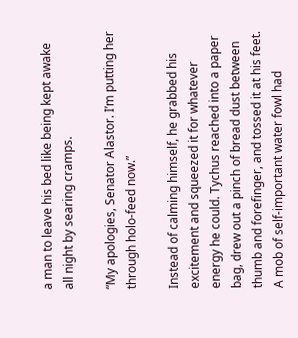a man to leave his bed like being kept awake all night by searing cramps.

“My apologies, Senator Alastor. I’m putting her through holo-feed now.”

Instead of calming himself, he grabbed his excitement and squeezed it for whatever energy he could. Tychus reached into a paper bag, drew out a pinch of bread dust between thumb and forefinger, and tossed it at his feet. A mob of self-important water fowl had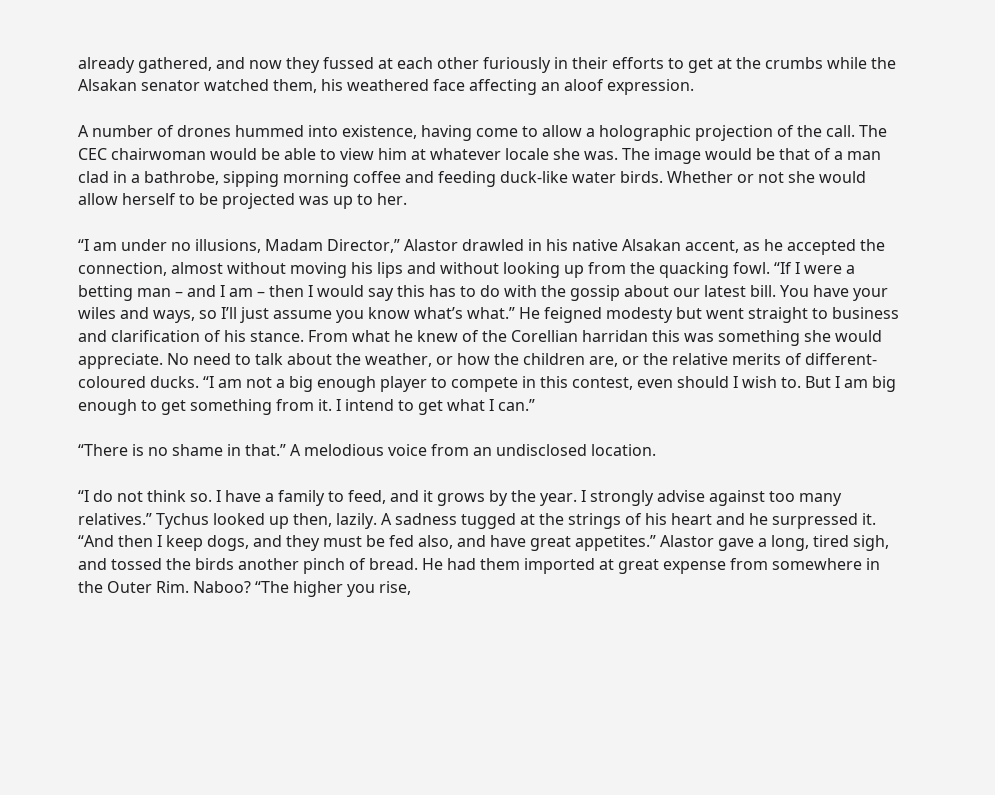already gathered, and now they fussed at each other furiously in their efforts to get at the crumbs while the Alsakan senator watched them, his weathered face affecting an aloof expression.

A number of drones hummed into existence, having come to allow a holographic projection of the call. The CEC chairwoman would be able to view him at whatever locale she was. The image would be that of a man clad in a bathrobe, sipping morning coffee and feeding duck-like water birds. Whether or not she would allow herself to be projected was up to her.

“I am under no illusions, Madam Director,” Alastor drawled in his native Alsakan accent, as he accepted the connection, almost without moving his lips and without looking up from the quacking fowl. “If I were a betting man – and I am – then I would say this has to do with the gossip about our latest bill. You have your wiles and ways, so I’ll just assume you know what’s what.” He feigned modesty but went straight to business and clarification of his stance. From what he knew of the Corellian harridan this was something she would appreciate. No need to talk about the weather, or how the children are, or the relative merits of different-coloured ducks. “I am not a big enough player to compete in this contest, even should I wish to. But I am big enough to get something from it. I intend to get what I can.”

“There is no shame in that.” A melodious voice from an undisclosed location.

“I do not think so. I have a family to feed, and it grows by the year. I strongly advise against too many relatives.” Tychus looked up then, lazily. A sadness tugged at the strings of his heart and he surpressed it. “And then I keep dogs, and they must be fed also, and have great appetites.” Alastor gave a long, tired sigh, and tossed the birds another pinch of bread. He had them imported at great expense from somewhere in the Outer Rim. Naboo? “The higher you rise,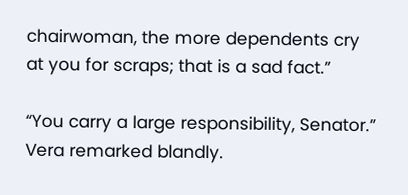chairwoman, the more dependents cry at you for scraps; that is a sad fact.”

“You carry a large responsibility, Senator.” Vera remarked blandly.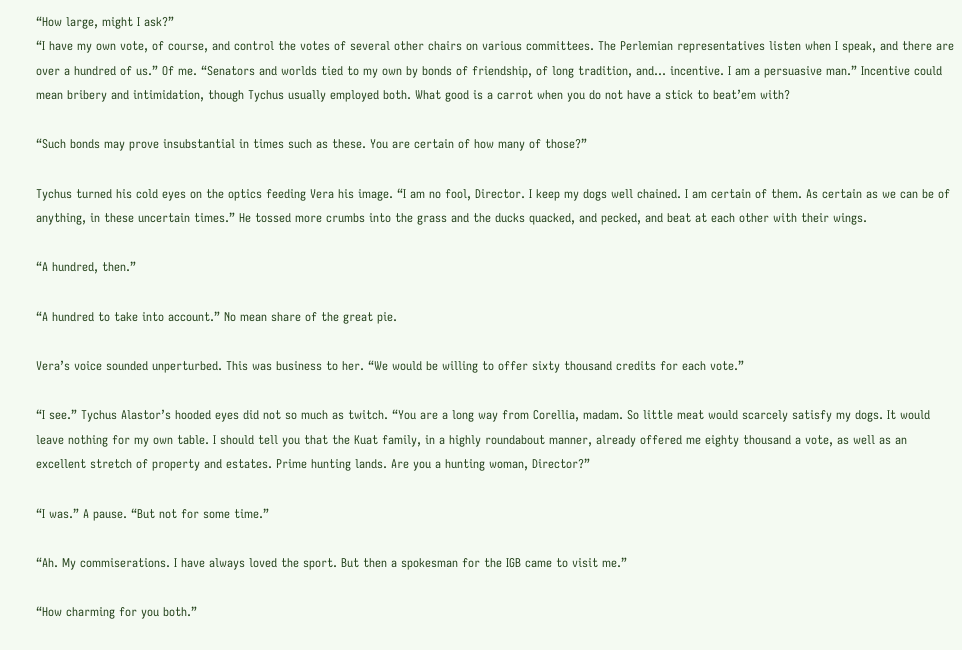“How large, might I ask?”
“I have my own vote, of course, and control the votes of several other chairs on various committees. The Perlemian representatives listen when I speak, and there are over a hundred of us.” Of me. “Senators and worlds tied to my own by bonds of friendship, of long tradition, and... incentive. I am a persuasive man.” Incentive could mean bribery and intimidation, though Tychus usually employed both. What good is a carrot when you do not have a stick to beat’em with?

“Such bonds may prove insubstantial in times such as these. You are certain of how many of those?”

Tychus turned his cold eyes on the optics feeding Vera his image. “I am no fool, Director. I keep my dogs well chained. I am certain of them. As certain as we can be of anything, in these uncertain times.” He tossed more crumbs into the grass and the ducks quacked, and pecked, and beat at each other with their wings.

“A hundred, then.”

“A hundred to take into account.” No mean share of the great pie.

Vera’s voice sounded unperturbed. This was business to her. “We would be willing to offer sixty thousand credits for each vote.”

“I see.” Tychus Alastor’s hooded eyes did not so much as twitch. “You are a long way from Corellia, madam. So little meat would scarcely satisfy my dogs. It would leave nothing for my own table. I should tell you that the Kuat family, in a highly roundabout manner, already offered me eighty thousand a vote, as well as an excellent stretch of property and estates. Prime hunting lands. Are you a hunting woman, Director?”

“I was.” A pause. “But not for some time.”

“Ah. My commiserations. I have always loved the sport. But then a spokesman for the IGB came to visit me.”

“How charming for you both.”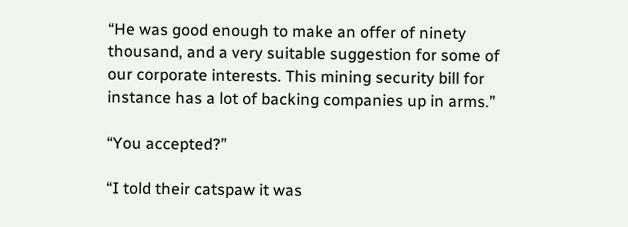“He was good enough to make an offer of ninety thousand, and a very suitable suggestion for some of our corporate interests. This mining security bill for instance has a lot of backing companies up in arms.”

“You accepted?”

“I told their catspaw it was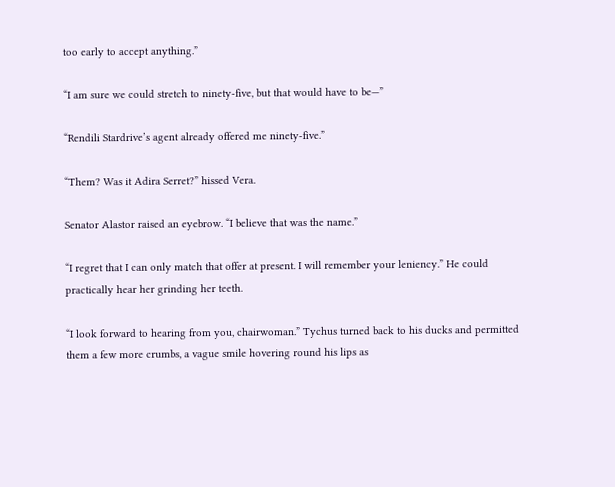too early to accept anything.”

“I am sure we could stretch to ninety-five, but that would have to be—”

“Rendili Stardrive’s agent already offered me ninety-five.”

“Them? Was it Adira Serret?” hissed Vera.

Senator Alastor raised an eyebrow. “I believe that was the name.”

“I regret that I can only match that offer at present. I will remember your leniency.” He could practically hear her grinding her teeth.

“I look forward to hearing from you, chairwoman.” Tychus turned back to his ducks and permitted them a few more crumbs, a vague smile hovering round his lips as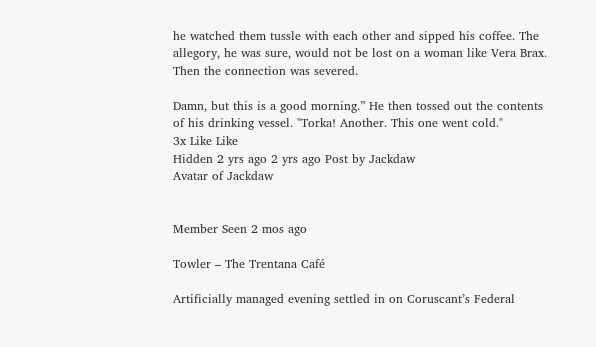he watched them tussle with each other and sipped his coffee. The allegory, he was sure, would not be lost on a woman like Vera Brax. Then the connection was severed.

Damn, but this is a good morning.” He then tossed out the contents of his drinking vessel. "Torka! Another. This one went cold."
3x Like Like
Hidden 2 yrs ago 2 yrs ago Post by Jackdaw
Avatar of Jackdaw


Member Seen 2 mos ago

Towler – The Trentana Café

Artificially managed evening settled in on Coruscant’s Federal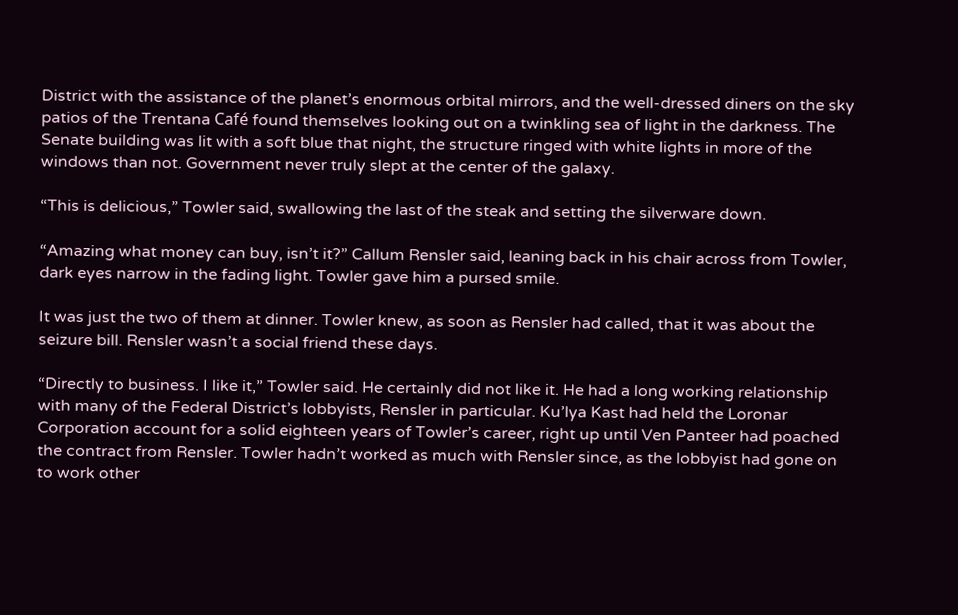District with the assistance of the planet’s enormous orbital mirrors, and the well-dressed diners on the sky patios of the Trentana Café found themselves looking out on a twinkling sea of light in the darkness. The Senate building was lit with a soft blue that night, the structure ringed with white lights in more of the windows than not. Government never truly slept at the center of the galaxy.

“This is delicious,” Towler said, swallowing the last of the steak and setting the silverware down.

“Amazing what money can buy, isn’t it?” Callum Rensler said, leaning back in his chair across from Towler, dark eyes narrow in the fading light. Towler gave him a pursed smile.

It was just the two of them at dinner. Towler knew, as soon as Rensler had called, that it was about the seizure bill. Rensler wasn’t a social friend these days.

“Directly to business. I like it,” Towler said. He certainly did not like it. He had a long working relationship with many of the Federal District’s lobbyists, Rensler in particular. Ku’lya Kast had held the Loronar Corporation account for a solid eighteen years of Towler’s career, right up until Ven Panteer had poached the contract from Rensler. Towler hadn’t worked as much with Rensler since, as the lobbyist had gone on to work other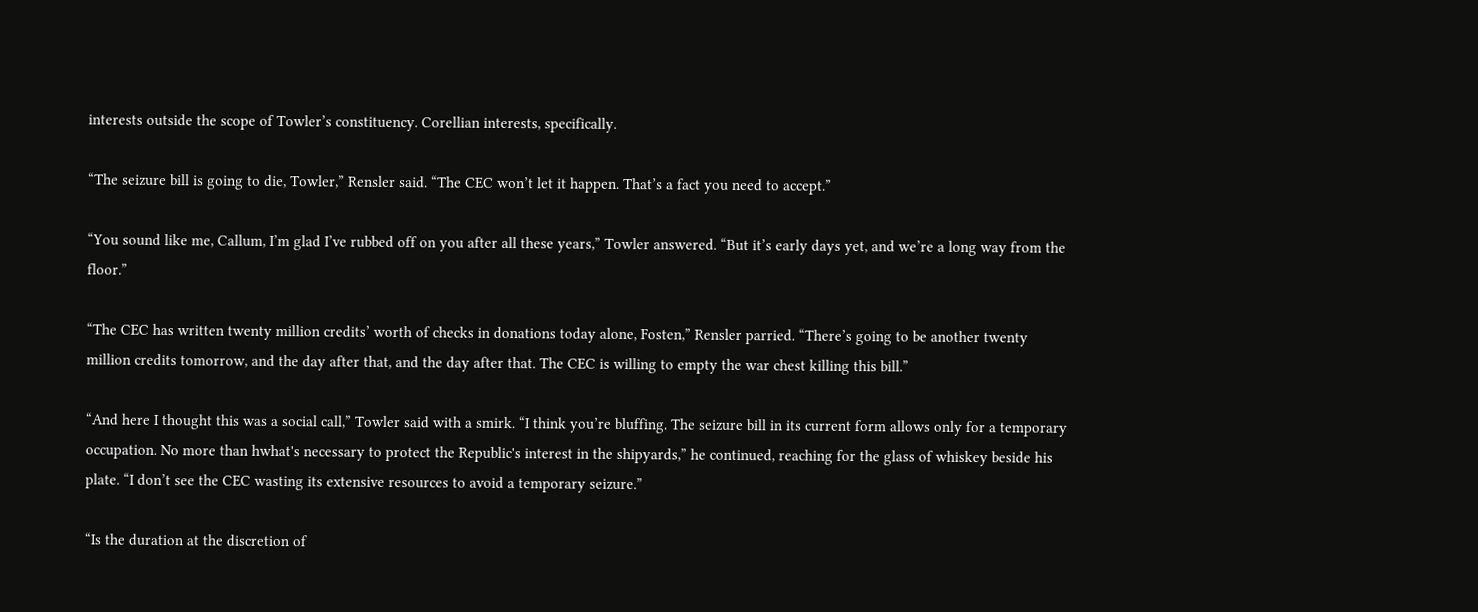interests outside the scope of Towler’s constituency. Corellian interests, specifically.

“The seizure bill is going to die, Towler,” Rensler said. “The CEC won’t let it happen. That’s a fact you need to accept.”

“You sound like me, Callum, I’m glad I’ve rubbed off on you after all these years,” Towler answered. “But it’s early days yet, and we’re a long way from the floor.”

“The CEC has written twenty million credits’ worth of checks in donations today alone, Fosten,” Rensler parried. “There’s going to be another twenty million credits tomorrow, and the day after that, and the day after that. The CEC is willing to empty the war chest killing this bill.”

“And here I thought this was a social call,” Towler said with a smirk. “I think you’re bluffing. The seizure bill in its current form allows only for a temporary occupation. No more than hwhat's necessary to protect the Republic's interest in the shipyards,” he continued, reaching for the glass of whiskey beside his plate. “I don’t see the CEC wasting its extensive resources to avoid a temporary seizure.”

“Is the duration at the discretion of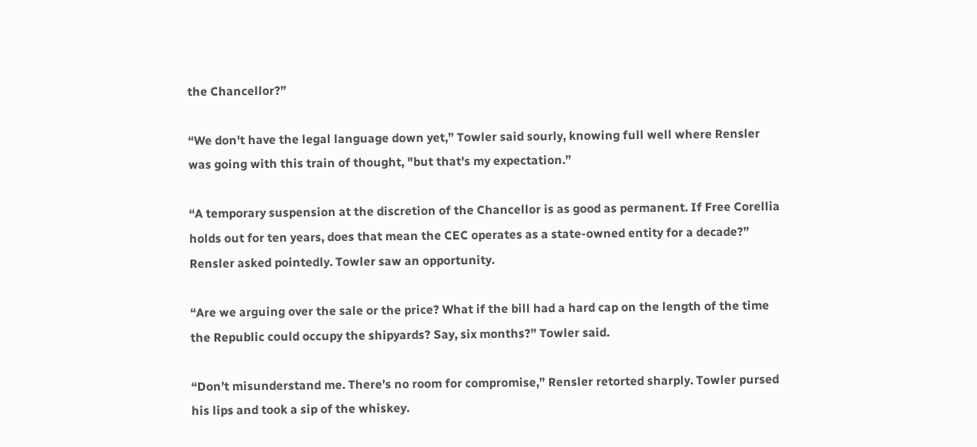the Chancellor?”

“We don't have the legal language down yet,” Towler said sourly, knowing full well where Rensler was going with this train of thought, "but that's my expectation.”

“A temporary suspension at the discretion of the Chancellor is as good as permanent. If Free Corellia holds out for ten years, does that mean the CEC operates as a state-owned entity for a decade?” Rensler asked pointedly. Towler saw an opportunity.

“Are we arguing over the sale or the price? What if the bill had a hard cap on the length of the time the Republic could occupy the shipyards? Say, six months?” Towler said.

“Don’t misunderstand me. There’s no room for compromise,” Rensler retorted sharply. Towler pursed his lips and took a sip of the whiskey.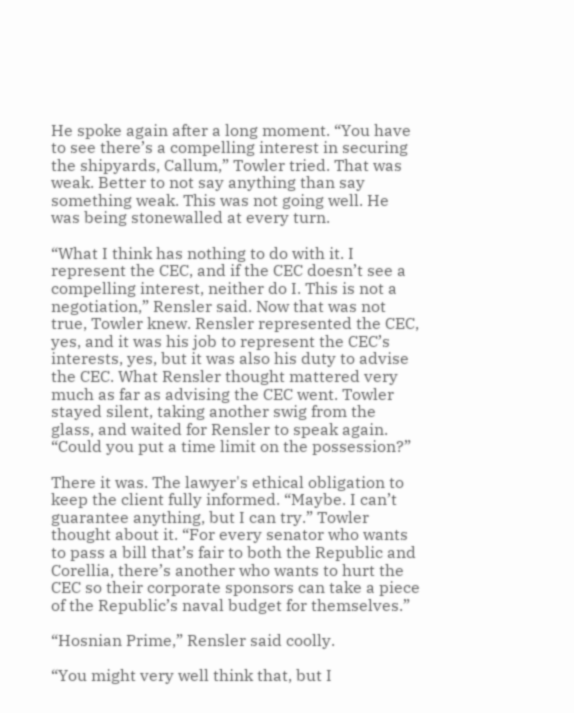He spoke again after a long moment. “You have to see there’s a compelling interest in securing the shipyards, Callum,” Towler tried. That was weak. Better to not say anything than say something weak. This was not going well. He was being stonewalled at every turn.

“What I think has nothing to do with it. I represent the CEC, and if the CEC doesn’t see a compelling interest, neither do I. This is not a negotiation,” Rensler said. Now that was not true, Towler knew. Rensler represented the CEC, yes, and it was his job to represent the CEC’s interests, yes, but it was also his duty to advise the CEC. What Rensler thought mattered very much as far as advising the CEC went. Towler stayed silent, taking another swig from the glass, and waited for Rensler to speak again. “Could you put a time limit on the possession?”

There it was. The lawyer's ethical obligation to keep the client fully informed. “Maybe. I can’t guarantee anything, but I can try.” Towler thought about it. “For every senator who wants to pass a bill that’s fair to both the Republic and Corellia, there’s another who wants to hurt the CEC so their corporate sponsors can take a piece of the Republic’s naval budget for themselves.”

“Hosnian Prime,” Rensler said coolly.

“You might very well think that, but I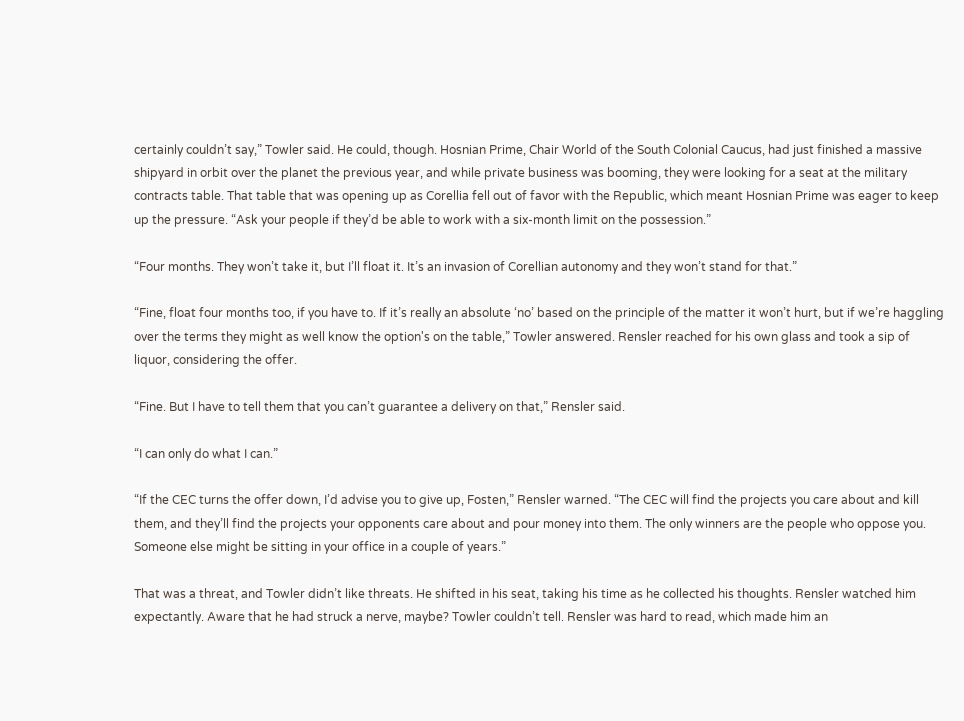certainly couldn’t say,” Towler said. He could, though. Hosnian Prime, Chair World of the South Colonial Caucus, had just finished a massive shipyard in orbit over the planet the previous year, and while private business was booming, they were looking for a seat at the military contracts table. That table that was opening up as Corellia fell out of favor with the Republic, which meant Hosnian Prime was eager to keep up the pressure. “Ask your people if they’d be able to work with a six-month limit on the possession.”

“Four months. They won’t take it, but I’ll float it. It’s an invasion of Corellian autonomy and they won’t stand for that.”

“Fine, float four months too, if you have to. If it’s really an absolute ‘no’ based on the principle of the matter it won’t hurt, but if we’re haggling over the terms they might as well know the option's on the table,” Towler answered. Rensler reached for his own glass and took a sip of liquor, considering the offer.

“Fine. But I have to tell them that you can’t guarantee a delivery on that,” Rensler said.

“I can only do what I can.”

“If the CEC turns the offer down, I’d advise you to give up, Fosten,” Rensler warned. “The CEC will find the projects you care about and kill them, and they’ll find the projects your opponents care about and pour money into them. The only winners are the people who oppose you. Someone else might be sitting in your office in a couple of years.”

That was a threat, and Towler didn’t like threats. He shifted in his seat, taking his time as he collected his thoughts. Rensler watched him expectantly. Aware that he had struck a nerve, maybe? Towler couldn’t tell. Rensler was hard to read, which made him an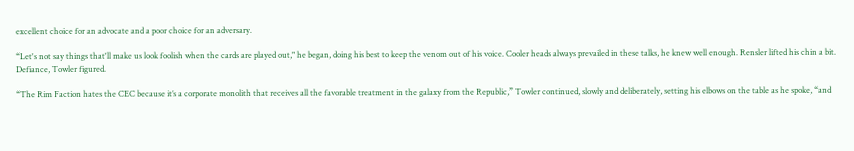excellent choice for an advocate and a poor choice for an adversary.

“Let's not say things that'll make us look foolish when the cards are played out," he began, doing his best to keep the venom out of his voice. Cooler heads always prevailed in these talks, he knew well enough. Rensler lifted his chin a bit. Defiance, Towler figured.

“The Rim Faction hates the CEC because it’s a corporate monolith that receives all the favorable treatment in the galaxy from the Republic,” Towler continued, slowly and deliberately, setting his elbows on the table as he spoke, “and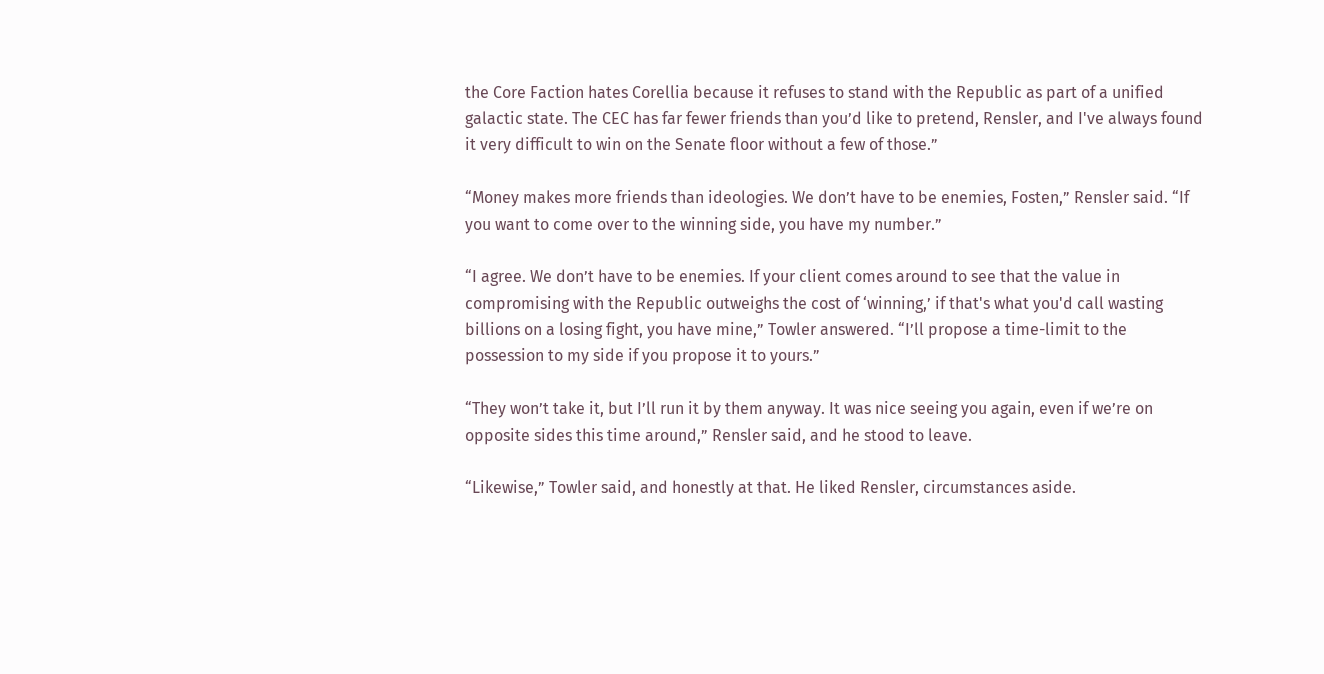the Core Faction hates Corellia because it refuses to stand with the Republic as part of a unified galactic state. The CEC has far fewer friends than you’d like to pretend, Rensler, and I've always found it very difficult to win on the Senate floor without a few of those.”

“Money makes more friends than ideologies. We don’t have to be enemies, Fosten,” Rensler said. “If you want to come over to the winning side, you have my number.”

“I agree. We don’t have to be enemies. If your client comes around to see that the value in compromising with the Republic outweighs the cost of ‘winning,’ if that's what you'd call wasting billions on a losing fight, you have mine,” Towler answered. “I’ll propose a time-limit to the possession to my side if you propose it to yours.”

“They won’t take it, but I’ll run it by them anyway. It was nice seeing you again, even if we’re on opposite sides this time around,” Rensler said, and he stood to leave.

“Likewise,” Towler said, and honestly at that. He liked Rensler, circumstances aside.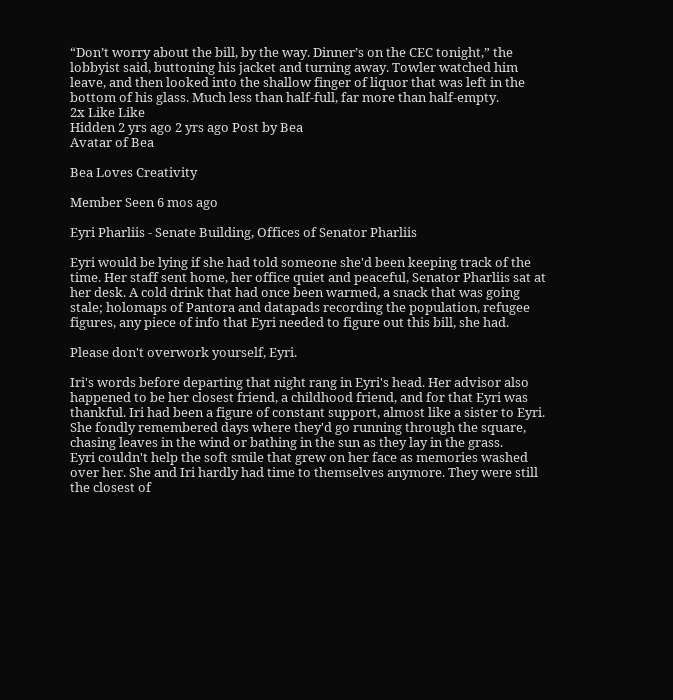“Don’t worry about the bill, by the way. Dinner’s on the CEC tonight,” the lobbyist said, buttoning his jacket and turning away. Towler watched him leave, and then looked into the shallow finger of liquor that was left in the bottom of his glass. Much less than half-full, far more than half-empty.
2x Like Like
Hidden 2 yrs ago 2 yrs ago Post by Bea
Avatar of Bea

Bea Loves Creativity

Member Seen 6 mos ago

Eyri Pharliis - Senate Building, Offices of Senator Pharliis

Eyri would be lying if she had told someone she'd been keeping track of the time. Her staff sent home, her office quiet and peaceful, Senator Pharliis sat at her desk. A cold drink that had once been warmed, a snack that was going stale; holomaps of Pantora and datapads recording the population, refugee figures, any piece of info that Eyri needed to figure out this bill, she had.

Please don't overwork yourself, Eyri.

Iri's words before departing that night rang in Eyri's head. Her advisor also happened to be her closest friend, a childhood friend, and for that Eyri was thankful. Iri had been a figure of constant support, almost like a sister to Eyri. She fondly remembered days where they'd go running through the square, chasing leaves in the wind or bathing in the sun as they lay in the grass.
Eyri couldn't help the soft smile that grew on her face as memories washed over her. She and Iri hardly had time to themselves anymore. They were still the closest of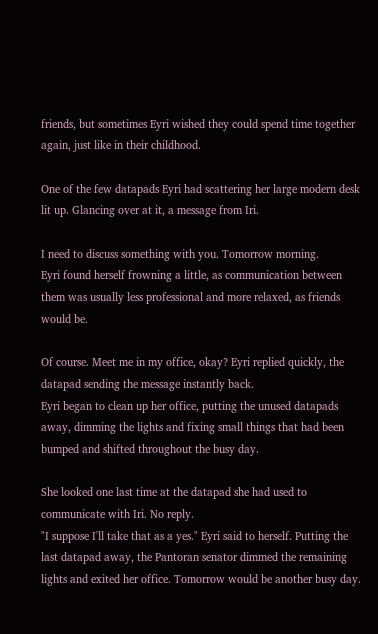friends, but sometimes Eyri wished they could spend time together again, just like in their childhood.

One of the few datapads Eyri had scattering her large modern desk lit up. Glancing over at it, a message from Iri.

I need to discuss something with you. Tomorrow morning.
Eyri found herself frowning a little, as communication between them was usually less professional and more relaxed, as friends would be.

Of course. Meet me in my office, okay? Eyri replied quickly, the datapad sending the message instantly back.
Eyri began to clean up her office, putting the unused datapads away, dimming the lights and fixing small things that had been bumped and shifted throughout the busy day.

She looked one last time at the datapad she had used to communicate with Iri. No reply.
"I suppose I'll take that as a yes." Eyri said to herself. Putting the last datapad away, the Pantoran senator dimmed the remaining lights and exited her office. Tomorrow would be another busy day.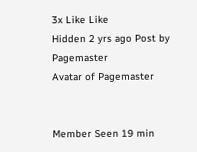3x Like Like
Hidden 2 yrs ago Post by Pagemaster
Avatar of Pagemaster


Member Seen 19 min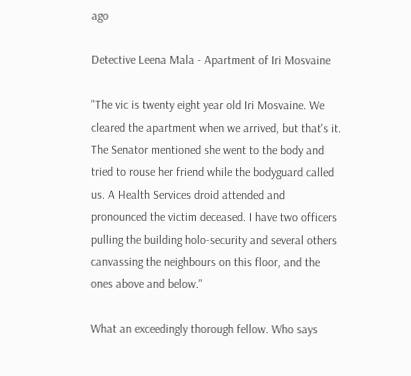ago

Detective Leena Mala - Apartment of Iri Mosvaine

"The vic is twenty eight year old Iri Mosvaine. We cleared the apartment when we arrived, but that's it. The Senator mentioned she went to the body and tried to rouse her friend while the bodyguard called us. A Health Services droid attended and pronounced the victim deceased. I have two officers pulling the building holo-security and several others canvassing the neighbours on this floor, and the ones above and below."

What an exceedingly thorough fellow. Who says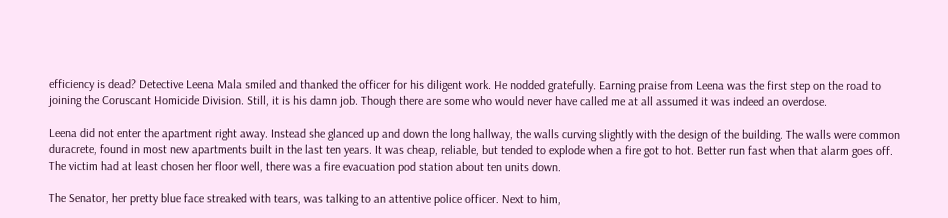efficiency is dead? Detective Leena Mala smiled and thanked the officer for his diligent work. He nodded gratefully. Earning praise from Leena was the first step on the road to joining the Coruscant Homicide Division. Still, it is his damn job. Though there are some who would never have called me at all assumed it was indeed an overdose.

Leena did not enter the apartment right away. Instead she glanced up and down the long hallway, the walls curving slightly with the design of the building. The walls were common duracrete, found in most new apartments built in the last ten years. It was cheap, reliable, but tended to explode when a fire got to hot. Better run fast when that alarm goes off. The victim had at least chosen her floor well, there was a fire evacuation pod station about ten units down.

The Senator, her pretty blue face streaked with tears, was talking to an attentive police officer. Next to him,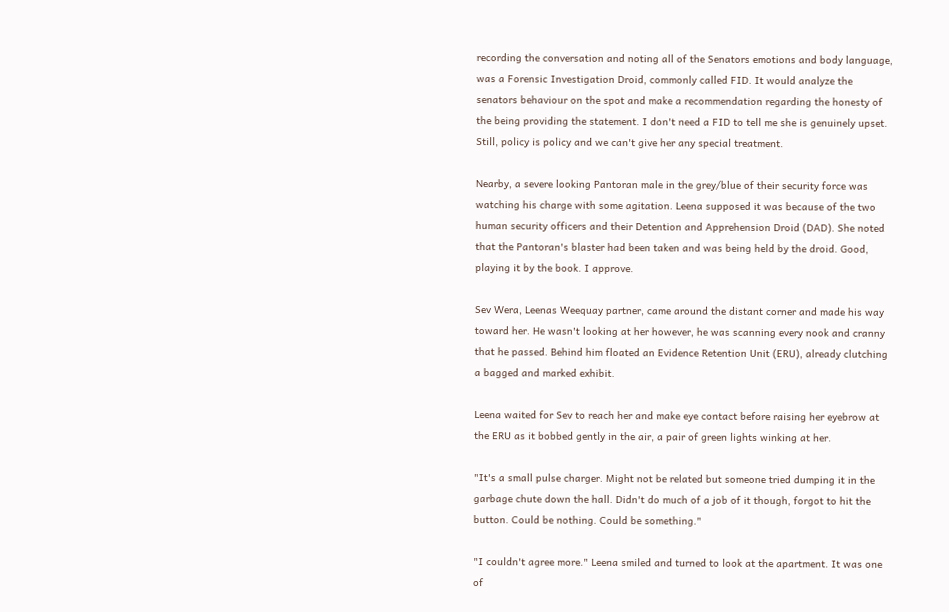recording the conversation and noting all of the Senators emotions and body language, was a Forensic Investigation Droid, commonly called FID. It would analyze the senators behaviour on the spot and make a recommendation regarding the honesty of the being providing the statement. I don't need a FID to tell me she is genuinely upset. Still, policy is policy and we can't give her any special treatment.

Nearby, a severe looking Pantoran male in the grey/blue of their security force was watching his charge with some agitation. Leena supposed it was because of the two human security officers and their Detention and Apprehension Droid (DAD). She noted that the Pantoran's blaster had been taken and was being held by the droid. Good, playing it by the book. I approve.

Sev Wera, Leenas Weequay partner, came around the distant corner and made his way toward her. He wasn't looking at her however, he was scanning every nook and cranny that he passed. Behind him floated an Evidence Retention Unit (ERU), already clutching a bagged and marked exhibit.

Leena waited for Sev to reach her and make eye contact before raising her eyebrow at the ERU as it bobbed gently in the air, a pair of green lights winking at her.

"It's a small pulse charger. Might not be related but someone tried dumping it in the garbage chute down the hall. Didn't do much of a job of it though, forgot to hit the button. Could be nothing. Could be something."

"I couldn't agree more." Leena smiled and turned to look at the apartment. It was one of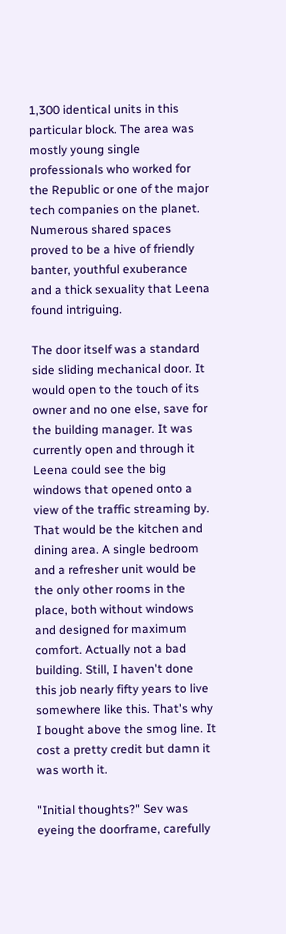1,300 identical units in this particular block. The area was mostly young single professionals who worked for the Republic or one of the major tech companies on the planet. Numerous shared spaces proved to be a hive of friendly banter, youthful exuberance and a thick sexuality that Leena found intriguing.

The door itself was a standard side sliding mechanical door. It would open to the touch of its owner and no one else, save for the building manager. It was currently open and through it Leena could see the big windows that opened onto a view of the traffic streaming by. That would be the kitchen and dining area. A single bedroom and a refresher unit would be the only other rooms in the place, both without windows and designed for maximum comfort. Actually not a bad building. Still, I haven't done this job nearly fifty years to live somewhere like this. That's why I bought above the smog line. It cost a pretty credit but damn it was worth it.

"Initial thoughts?" Sev was eyeing the doorframe, carefully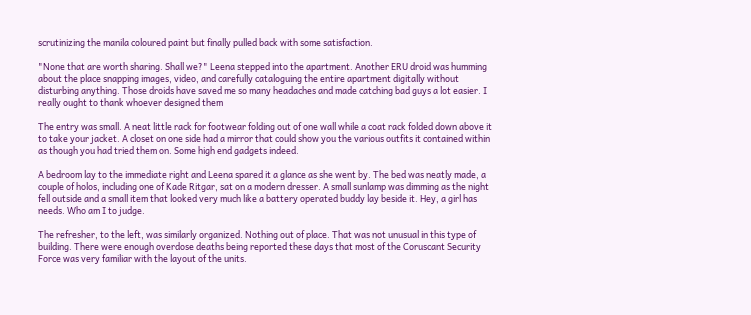scrutinizing the manila coloured paint but finally pulled back with some satisfaction.

"None that are worth sharing. Shall we?" Leena stepped into the apartment. Another ERU droid was humming about the place snapping images, video, and carefully cataloguing the entire apartment digitally without disturbing anything. Those droids have saved me so many headaches and made catching bad guys a lot easier. I really ought to thank whoever designed them

The entry was small. A neat little rack for footwear folding out of one wall while a coat rack folded down above it to take your jacket. A closet on one side had a mirror that could show you the various outfits it contained within as though you had tried them on. Some high end gadgets indeed.

A bedroom lay to the immediate right and Leena spared it a glance as she went by. The bed was neatly made, a couple of holos, including one of Kade Ritgar, sat on a modern dresser. A small sunlamp was dimming as the night fell outside and a small item that looked very much like a battery operated buddy lay beside it. Hey, a girl has needs. Who am I to judge.

The refresher, to the left, was similarly organized. Nothing out of place. That was not unusual in this type of building. There were enough overdose deaths being reported these days that most of the Coruscant Security Force was very familiar with the layout of the units.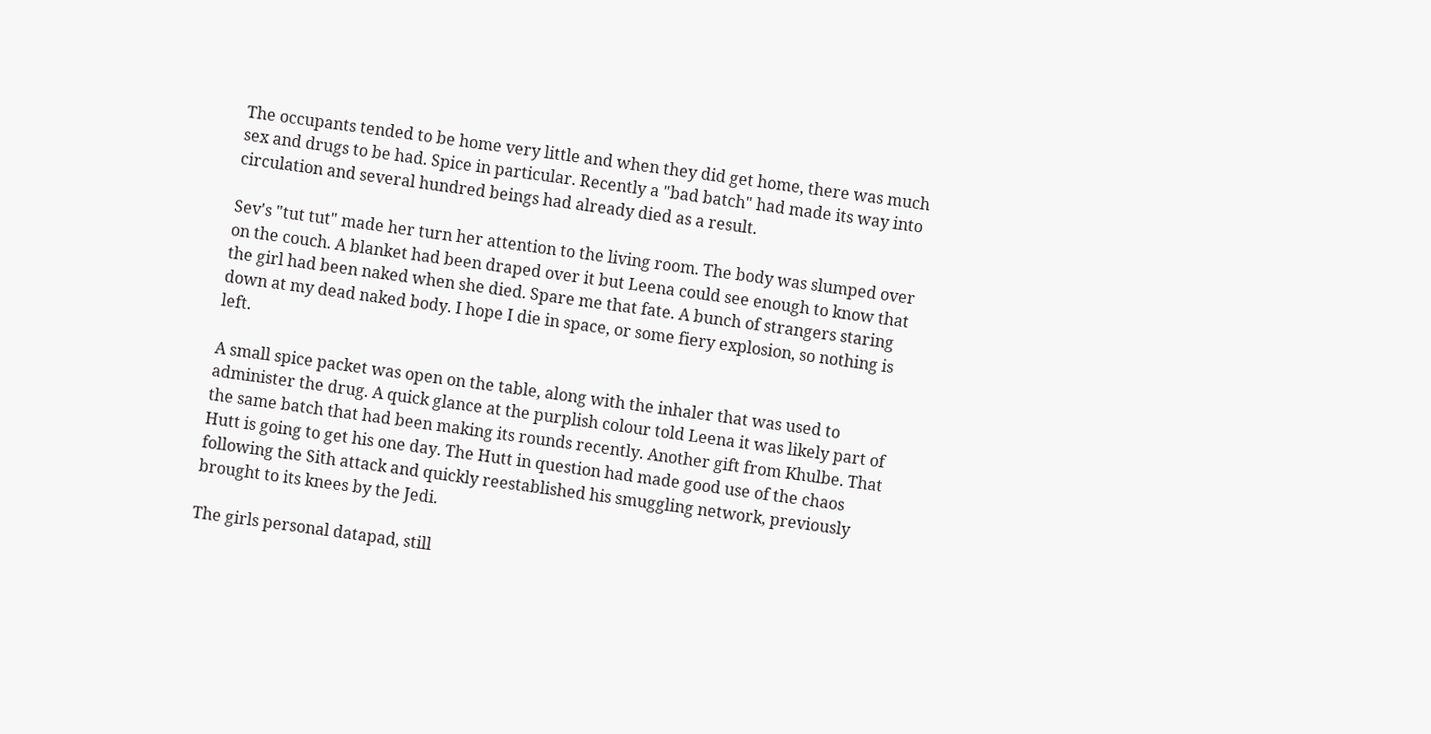The occupants tended to be home very little and when they did get home, there was much sex and drugs to be had. Spice in particular. Recently a "bad batch" had made its way into circulation and several hundred beings had already died as a result.

Sev's "tut tut" made her turn her attention to the living room. The body was slumped over on the couch. A blanket had been draped over it but Leena could see enough to know that the girl had been naked when she died. Spare me that fate. A bunch of strangers staring down at my dead naked body. I hope I die in space, or some fiery explosion, so nothing is left.

A small spice packet was open on the table, along with the inhaler that was used to administer the drug. A quick glance at the purplish colour told Leena it was likely part of the same batch that had been making its rounds recently. Another gift from Khulbe. That Hutt is going to get his one day. The Hutt in question had made good use of the chaos following the Sith attack and quickly reestablished his smuggling network, previously brought to its knees by the Jedi.

The girls personal datapad, still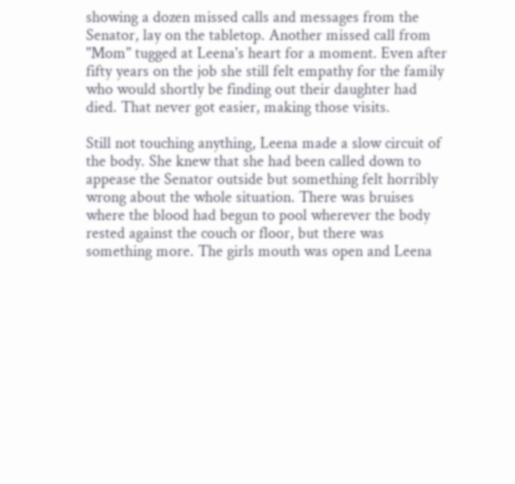showing a dozen missed calls and messages from the Senator, lay on the tabletop. Another missed call from "Mom" tugged at Leena's heart for a moment. Even after fifty years on the job she still felt empathy for the family who would shortly be finding out their daughter had died. That never got easier, making those visits.

Still not touching anything, Leena made a slow circuit of the body. She knew that she had been called down to appease the Senator outside but something felt horribly wrong about the whole situation. There was bruises where the blood had begun to pool wherever the body rested against the couch or floor, but there was something more. The girls mouth was open and Leena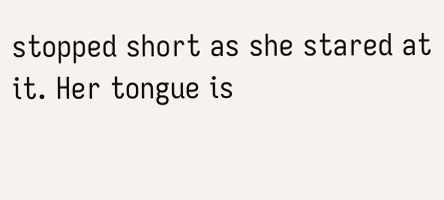stopped short as she stared at it. Her tongue is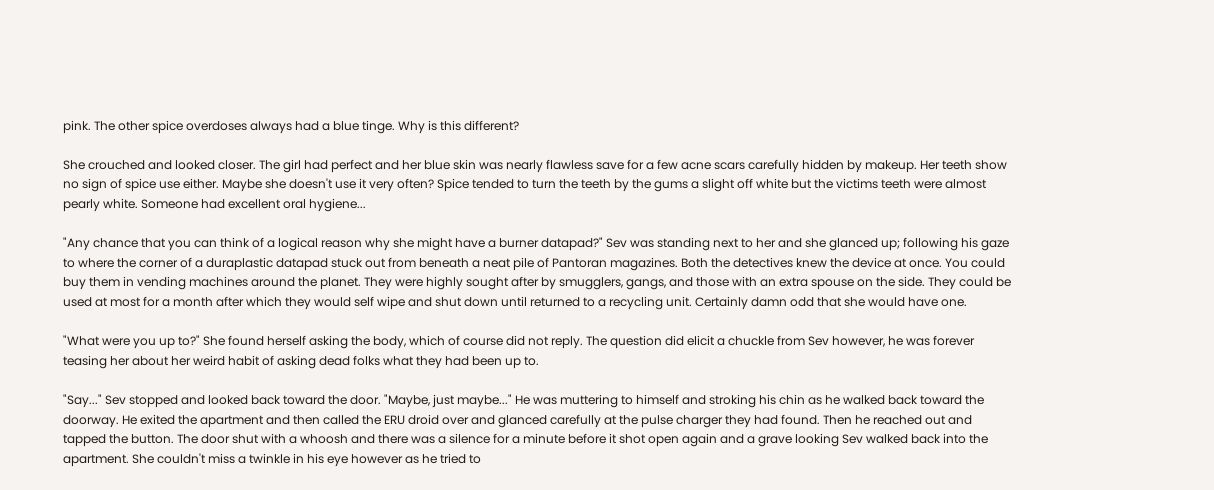pink. The other spice overdoses always had a blue tinge. Why is this different?

She crouched and looked closer. The girl had perfect and her blue skin was nearly flawless save for a few acne scars carefully hidden by makeup. Her teeth show no sign of spice use either. Maybe she doesn't use it very often? Spice tended to turn the teeth by the gums a slight off white but the victims teeth were almost pearly white. Someone had excellent oral hygiene...

"Any chance that you can think of a logical reason why she might have a burner datapad?" Sev was standing next to her and she glanced up; following his gaze to where the corner of a duraplastic datapad stuck out from beneath a neat pile of Pantoran magazines. Both the detectives knew the device at once. You could buy them in vending machines around the planet. They were highly sought after by smugglers, gangs, and those with an extra spouse on the side. They could be used at most for a month after which they would self wipe and shut down until returned to a recycling unit. Certainly damn odd that she would have one.

"What were you up to?" She found herself asking the body, which of course did not reply. The question did elicit a chuckle from Sev however, he was forever teasing her about her weird habit of asking dead folks what they had been up to.

"Say..." Sev stopped and looked back toward the door. "Maybe, just maybe..." He was muttering to himself and stroking his chin as he walked back toward the doorway. He exited the apartment and then called the ERU droid over and glanced carefully at the pulse charger they had found. Then he reached out and tapped the button. The door shut with a whoosh and there was a silence for a minute before it shot open again and a grave looking Sev walked back into the apartment. She couldn't miss a twinkle in his eye however as he tried to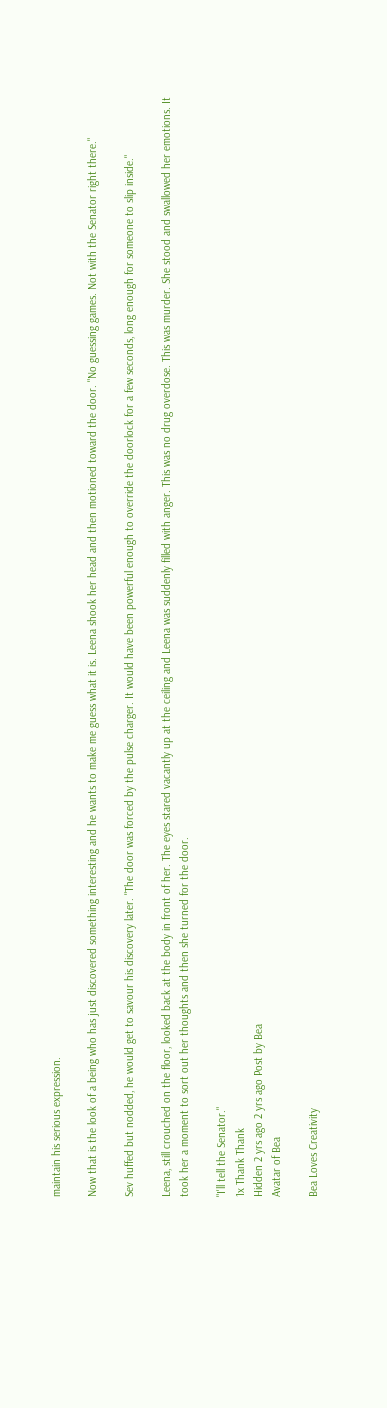maintain his serious expression.

Now that is the look of a being who has just discovered something interesting and he wants to make me guess what it is. Leena shook her head and then motioned toward the door. "No guessing games. Not with the Senator right there."

Sev huffed but nodded, he would get to savour his discovery later. "The door was forced by the pulse charger. It would have been powerful enough to override the doorlock for a few seconds, long enough for someone to slip inside."

Leena, still crouched on the floor, looked back at the body in front of her. The eyes stared vacantly up at the ceiling and Leena was suddenly filled with anger. This was no drug overdose. This was murder. She stood and swallowed her emotions. It took her a moment to sort out her thoughts and then she turned for the door.

"I'll tell the Senator."
1x Thank Thank
Hidden 2 yrs ago 2 yrs ago Post by Bea
Avatar of Bea

Bea Loves Creativity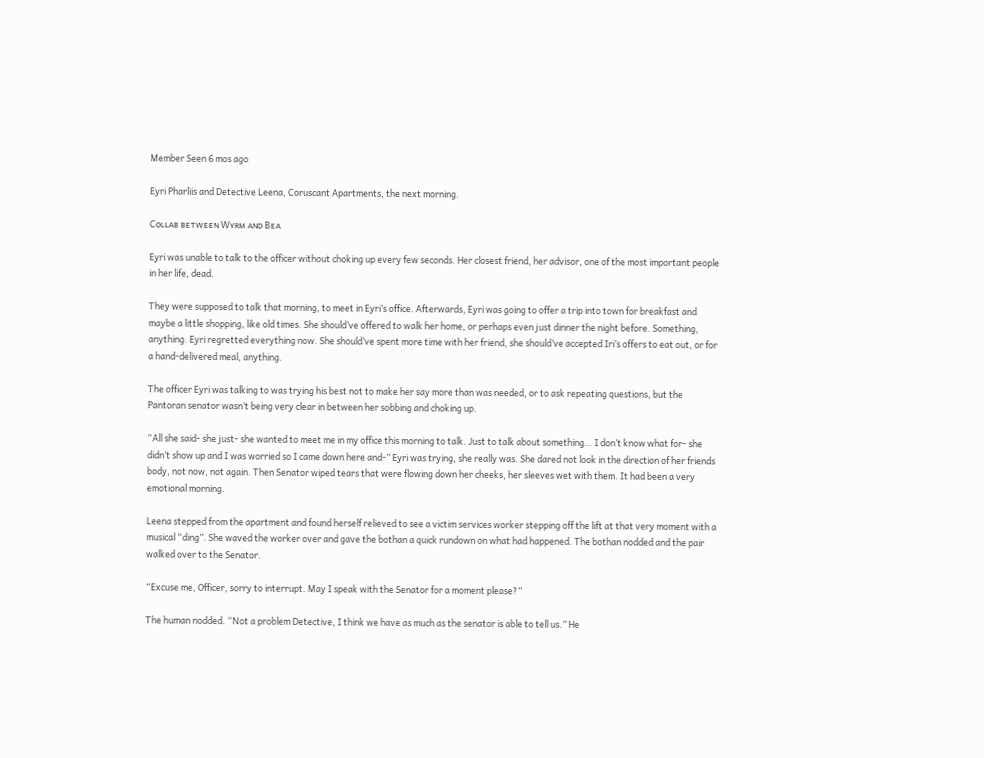Member Seen 6 mos ago

Eyri Pharliis and Detective Leena, Coruscant Apartments, the next morning.

Cᴏʟʟᴀʙ ʙᴇᴛᴡᴇᴇɴ Wʏʀᴍ ᴀɴᴅ Bᴇᴀ

Eyri was unable to talk to the officer without choking up every few seconds. Her closest friend, her advisor, one of the most important people in her life, dead.

They were supposed to talk that morning, to meet in Eyri’s office. Afterwards, Eyri was going to offer a trip into town for breakfast and maybe a little shopping, like old times. She should’ve offered to walk her home, or perhaps even just dinner the night before. Something, anything. Eyri regretted everything now. She should’ve spent more time with her friend, she should’ve accepted Iri’s offers to eat out, or for a hand-delivered meal, anything.

The officer Eyri was talking to was trying his best not to make her say more than was needed, or to ask repeating questions, but the Pantoran senator wasn’t being very clear in between her sobbing and choking up.

“All she said- she just- she wanted to meet me in my office this morning to talk. Just to talk about something… I don’t know what for- she didn’t show up and I was worried so I came down here and-” Eyri was trying, she really was. She dared not look in the direction of her friends body, not now, not again. Then Senator wiped tears that were flowing down her cheeks, her sleeves wet with them. It had been a very emotional morning.

Leena stepped from the apartment and found herself relieved to see a victim services worker stepping off the lift at that very moment with a musical “ding”. She waved the worker over and gave the bothan a quick rundown on what had happened. The bothan nodded and the pair walked over to the Senator.

“Excuse me, Officer, sorry to interrupt. May I speak with the Senator for a moment please?”

The human nodded. “Not a problem Detective, I think we have as much as the senator is able to tell us.” He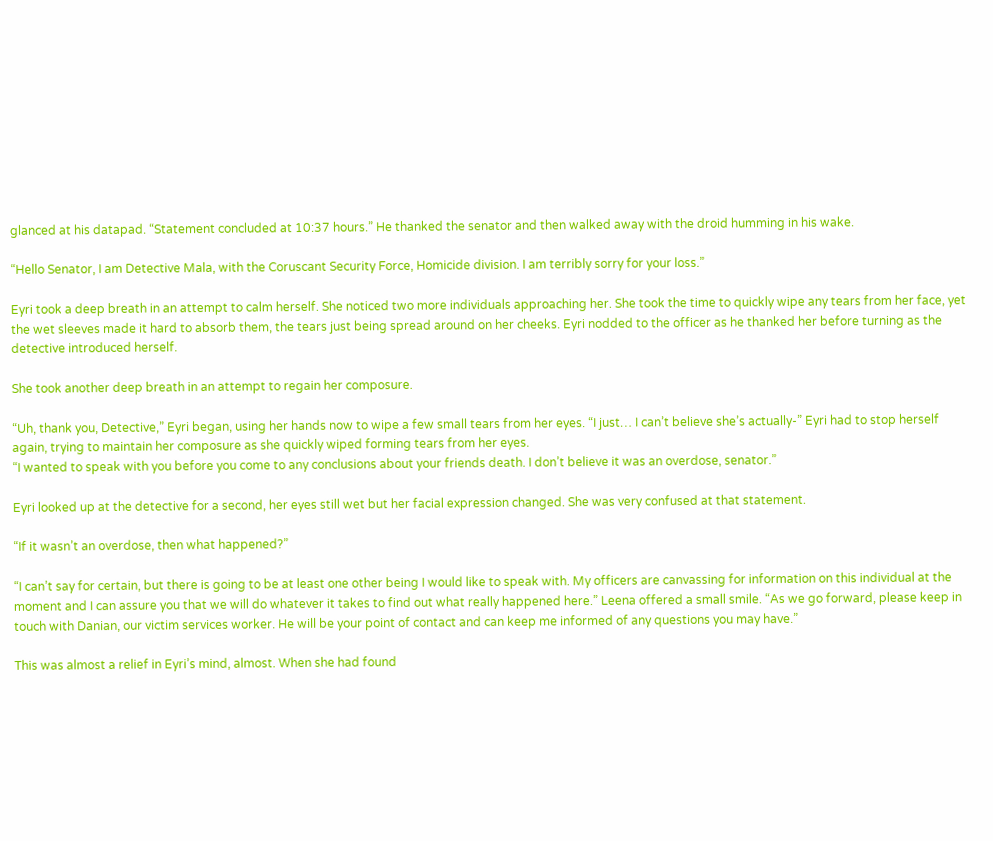glanced at his datapad. “Statement concluded at 10:37 hours.” He thanked the senator and then walked away with the droid humming in his wake.

“Hello Senator, I am Detective Mala, with the Coruscant Security Force, Homicide division. I am terribly sorry for your loss.”

Eyri took a deep breath in an attempt to calm herself. She noticed two more individuals approaching her. She took the time to quickly wipe any tears from her face, yet the wet sleeves made it hard to absorb them, the tears just being spread around on her cheeks. Eyri nodded to the officer as he thanked her before turning as the detective introduced herself.

She took another deep breath in an attempt to regain her composure.

“Uh, thank you, Detective,” Eyri began, using her hands now to wipe a few small tears from her eyes. “I just… I can’t believe she’s actually-” Eyri had to stop herself again, trying to maintain her composure as she quickly wiped forming tears from her eyes.
“I wanted to speak with you before you come to any conclusions about your friends death. I don’t believe it was an overdose, senator.”

Eyri looked up at the detective for a second, her eyes still wet but her facial expression changed. She was very confused at that statement.

“If it wasn’t an overdose, then what happened?”

“I can’t say for certain, but there is going to be at least one other being I would like to speak with. My officers are canvassing for information on this individual at the moment and I can assure you that we will do whatever it takes to find out what really happened here.” Leena offered a small smile. “As we go forward, please keep in touch with Danian, our victim services worker. He will be your point of contact and can keep me informed of any questions you may have.”

This was almost a relief in Eyri’s mind, almost. When she had found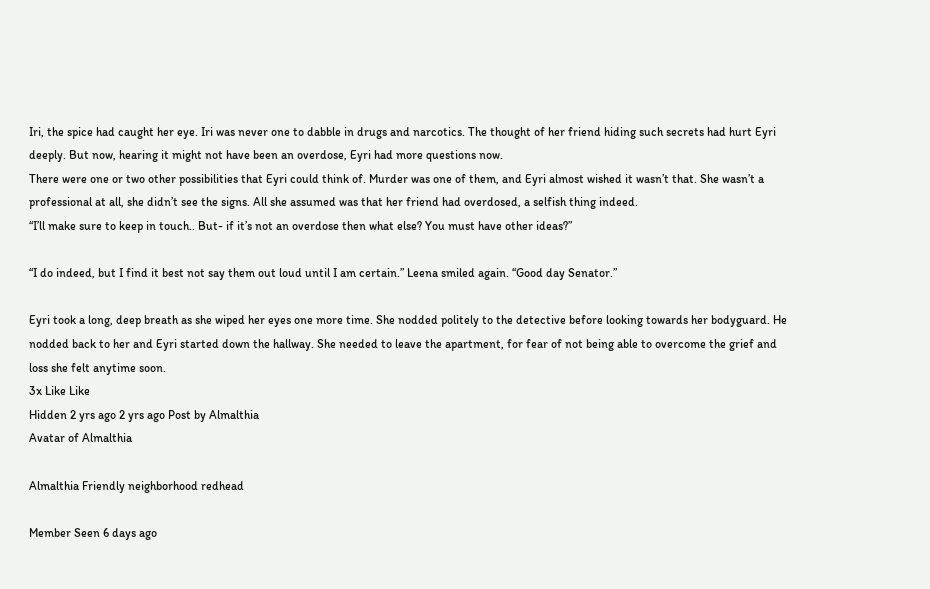Iri, the spice had caught her eye. Iri was never one to dabble in drugs and narcotics. The thought of her friend hiding such secrets had hurt Eyri deeply. But now, hearing it might not have been an overdose, Eyri had more questions now.
There were one or two other possibilities that Eyri could think of. Murder was one of them, and Eyri almost wished it wasn’t that. She wasn’t a professional at all, she didn’t see the signs. All she assumed was that her friend had overdosed, a selfish thing indeed.
“I’ll make sure to keep in touch.. But- if it’s not an overdose then what else? You must have other ideas?”

“I do indeed, but I find it best not say them out loud until I am certain.” Leena smiled again. “Good day Senator.”

Eyri took a long, deep breath as she wiped her eyes one more time. She nodded politely to the detective before looking towards her bodyguard. He nodded back to her and Eyri started down the hallway. She needed to leave the apartment, for fear of not being able to overcome the grief and loss she felt anytime soon.
3x Like Like
Hidden 2 yrs ago 2 yrs ago Post by Almalthia
Avatar of Almalthia

Almalthia Friendly neighborhood redhead

Member Seen 6 days ago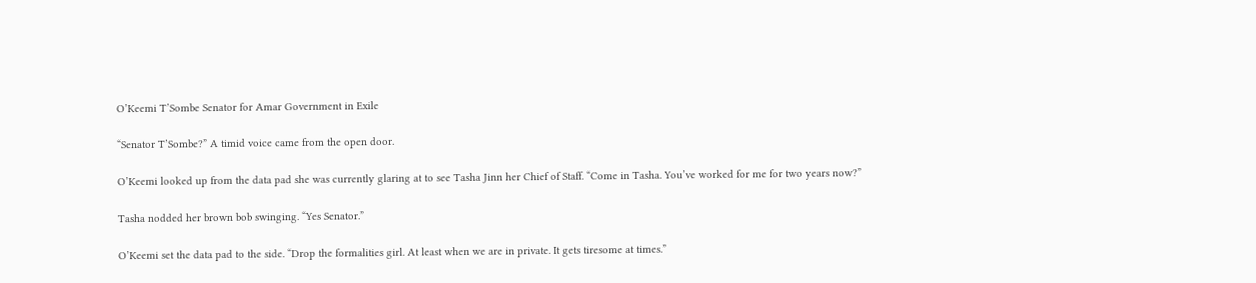O’Keemi T’Sombe Senator for Amar Government in Exile

“Senator T’Sombe?” A timid voice came from the open door.

O’Keemi looked up from the data pad she was currently glaring at to see Tasha Jinn her Chief of Staff. “Come in Tasha. You’ve worked for me for two years now?”

Tasha nodded her brown bob swinging. “Yes Senator.”

O’Keemi set the data pad to the side. “Drop the formalities girl. At least when we are in private. It gets tiresome at times.”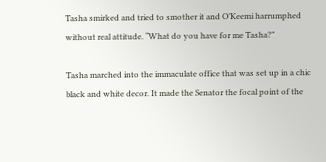Tasha smirked and tried to smother it and O’Keemi harrumphed without real attitude. “What do you have for me Tasha?”

Tasha marched into the immaculate office that was set up in a chic black and white decor. It made the Senator the focal point of the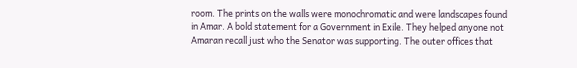room. The prints on the walls were monochromatic and were landscapes found in Amar. A bold statement for a Government in Exile. They helped anyone not Amaran recall just who the Senator was supporting. The outer offices that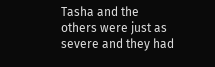Tasha and the others were just as severe and they had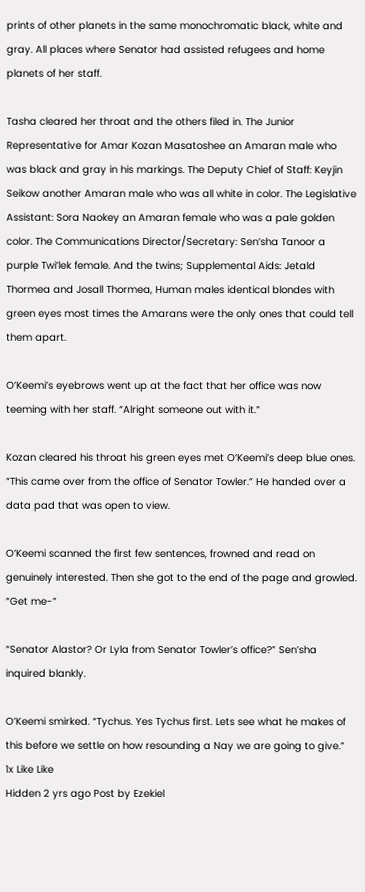prints of other planets in the same monochromatic black, white and gray. All places where Senator had assisted refugees and home planets of her staff.

Tasha cleared her throat and the others filed in. The Junior Representative for Amar Kozan Masatoshee an Amaran male who was black and gray in his markings. The Deputy Chief of Staff: Keyjin Seikow another Amaran male who was all white in color. The Legislative Assistant: Sora Naokey an Amaran female who was a pale golden color. The Communications Director/Secretary: Sen’sha Tanoor a purple Twi’lek female. And the twins; Supplemental Aids: Jetald Thormea and Josall Thormea, Human males identical blondes with green eyes most times the Amarans were the only ones that could tell them apart.

O’Keemi’s eyebrows went up at the fact that her office was now teeming with her staff. “Alright someone out with it.”

Kozan cleared his throat his green eyes met O’Keemi’s deep blue ones. “This came over from the office of Senator Towler.” He handed over a data pad that was open to view.

O’Keemi scanned the first few sentences, frowned and read on genuinely interested. Then she got to the end of the page and growled. “Get me-”

“Senator Alastor? Or Lyla from Senator Towler’s office?” Sen’sha inquired blankly.

O’Keemi smirked. “Tychus. Yes Tychus first. Lets see what he makes of this before we settle on how resounding a Nay we are going to give.”
1x Like Like
Hidden 2 yrs ago Post by Ezekiel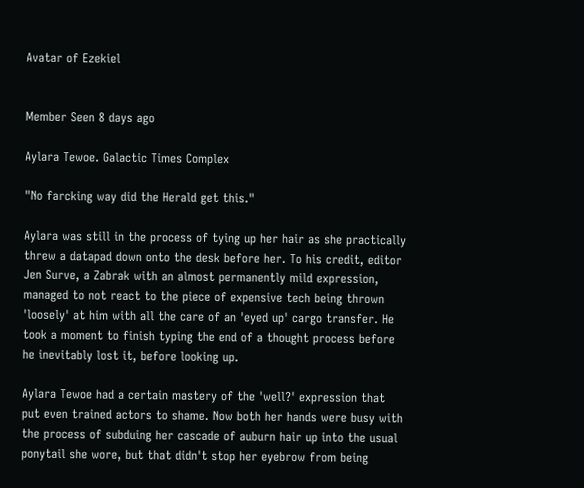Avatar of Ezekiel


Member Seen 8 days ago

Aylara Tewoe. Galactic Times Complex

"No farcking way did the Herald get this."

Aylara was still in the process of tying up her hair as she practically threw a datapad down onto the desk before her. To his credit, editor Jen Surve, a Zabrak with an almost permanently mild expression, managed to not react to the piece of expensive tech being thrown 'loosely' at him with all the care of an 'eyed up' cargo transfer. He took a moment to finish typing the end of a thought process before he inevitably lost it, before looking up.

Aylara Tewoe had a certain mastery of the 'well?' expression that put even trained actors to shame. Now both her hands were busy with the process of subduing her cascade of auburn hair up into the usual ponytail she wore, but that didn't stop her eyebrow from being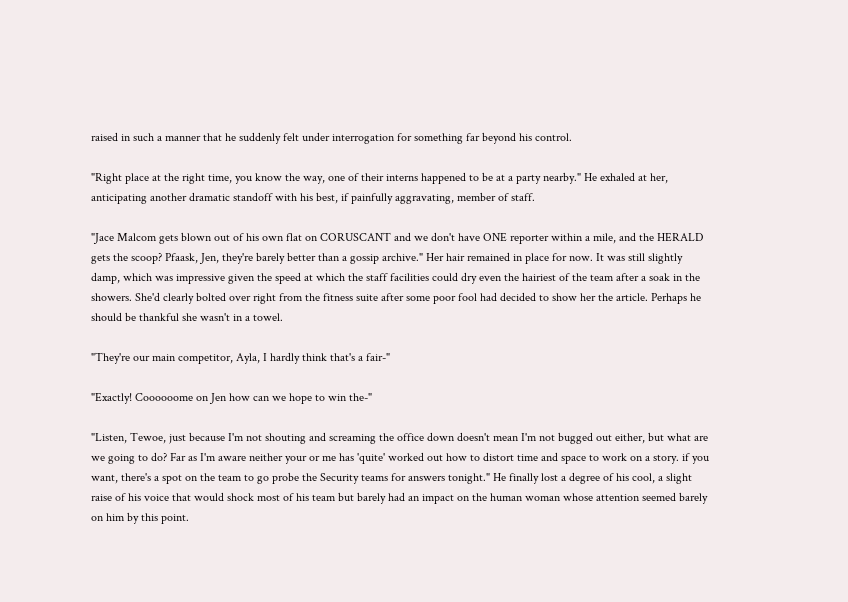raised in such a manner that he suddenly felt under interrogation for something far beyond his control.

"Right place at the right time, you know the way, one of their interns happened to be at a party nearby." He exhaled at her, anticipating another dramatic standoff with his best, if painfully aggravating, member of staff.

"Jace Malcom gets blown out of his own flat on CORUSCANT and we don't have ONE reporter within a mile, and the HERALD gets the scoop? Pfaask, Jen, they're barely better than a gossip archive." Her hair remained in place for now. It was still slightly damp, which was impressive given the speed at which the staff facilities could dry even the hairiest of the team after a soak in the showers. She'd clearly bolted over right from the fitness suite after some poor fool had decided to show her the article. Perhaps he should be thankful she wasn't in a towel.

"They're our main competitor, Ayla, I hardly think that's a fair-"

"Exactly! Coooooome on Jen how can we hope to win the-"

"Listen, Tewoe, just because I'm not shouting and screaming the office down doesn't mean I'm not bugged out either, but what are we going to do? Far as I'm aware neither your or me has 'quite' worked out how to distort time and space to work on a story. if you want, there's a spot on the team to go probe the Security teams for answers tonight." He finally lost a degree of his cool, a slight raise of his voice that would shock most of his team but barely had an impact on the human woman whose attention seemed barely on him by this point.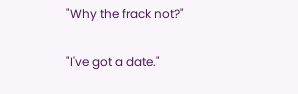"Why the frack not?"

"I've got a date."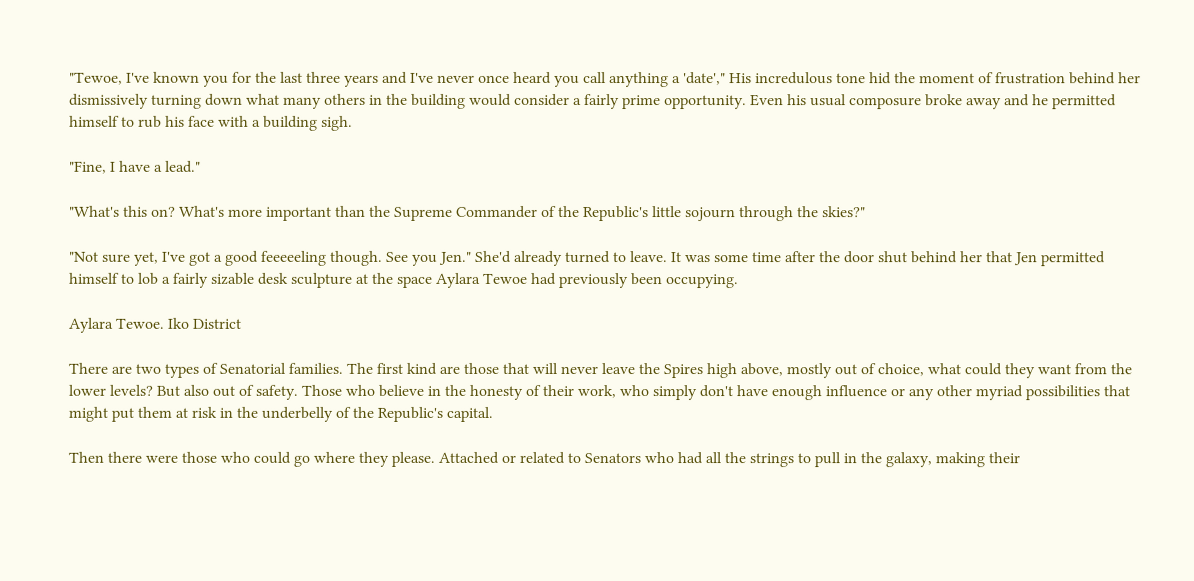"Tewoe, I've known you for the last three years and I've never once heard you call anything a 'date'," His incredulous tone hid the moment of frustration behind her dismissively turning down what many others in the building would consider a fairly prime opportunity. Even his usual composure broke away and he permitted himself to rub his face with a building sigh.

"Fine, I have a lead."

"What's this on? What's more important than the Supreme Commander of the Republic's little sojourn through the skies?"

"Not sure yet, I've got a good feeeeeling though. See you Jen." She'd already turned to leave. It was some time after the door shut behind her that Jen permitted himself to lob a fairly sizable desk sculpture at the space Aylara Tewoe had previously been occupying.

Aylara Tewoe. Iko District

There are two types of Senatorial families. The first kind are those that will never leave the Spires high above, mostly out of choice, what could they want from the lower levels? But also out of safety. Those who believe in the honesty of their work, who simply don't have enough influence or any other myriad possibilities that might put them at risk in the underbelly of the Republic's capital.

Then there were those who could go where they please. Attached or related to Senators who had all the strings to pull in the galaxy, making their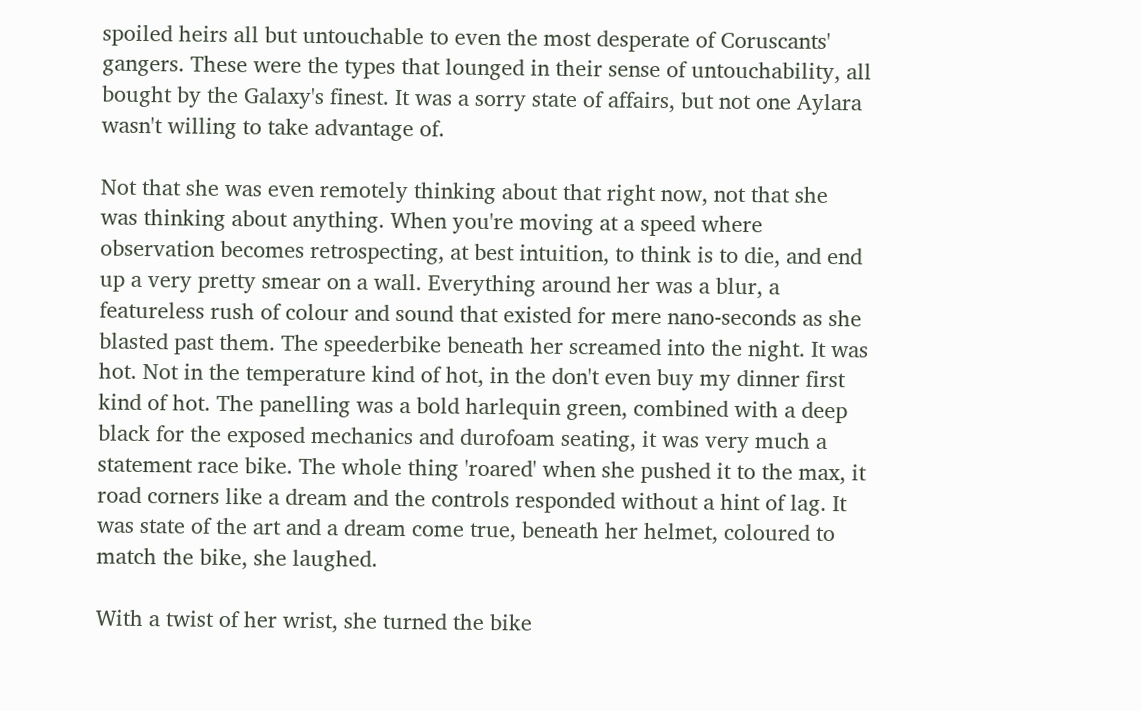spoiled heirs all but untouchable to even the most desperate of Coruscants' gangers. These were the types that lounged in their sense of untouchability, all bought by the Galaxy's finest. It was a sorry state of affairs, but not one Aylara wasn't willing to take advantage of.

Not that she was even remotely thinking about that right now, not that she was thinking about anything. When you're moving at a speed where observation becomes retrospecting, at best intuition, to think is to die, and end up a very pretty smear on a wall. Everything around her was a blur, a featureless rush of colour and sound that existed for mere nano-seconds as she blasted past them. The speederbike beneath her screamed into the night. It was hot. Not in the temperature kind of hot, in the don't even buy my dinner first kind of hot. The panelling was a bold harlequin green, combined with a deep black for the exposed mechanics and durofoam seating, it was very much a statement race bike. The whole thing 'roared' when she pushed it to the max, it road corners like a dream and the controls responded without a hint of lag. It was state of the art and a dream come true, beneath her helmet, coloured to match the bike, she laughed.

With a twist of her wrist, she turned the bike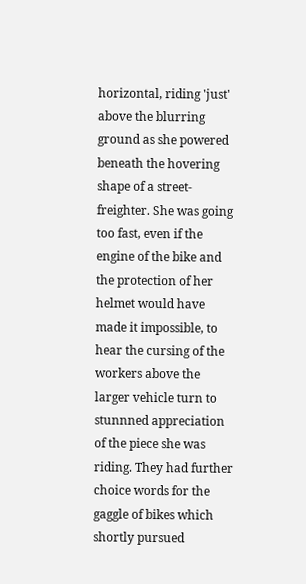horizontal, riding 'just' above the blurring ground as she powered beneath the hovering shape of a street-freighter. She was going too fast, even if the engine of the bike and the protection of her helmet would have made it impossible, to hear the cursing of the workers above the larger vehicle turn to stunnned appreciation of the piece she was riding. They had further choice words for the gaggle of bikes which shortly pursued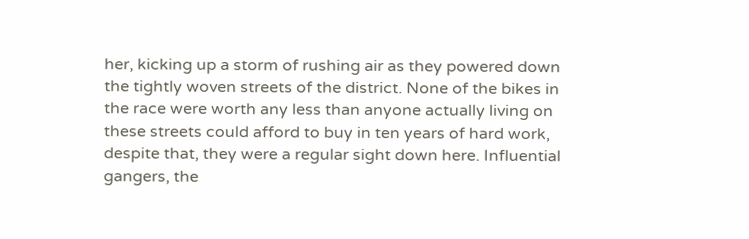her, kicking up a storm of rushing air as they powered down the tightly woven streets of the district. None of the bikes in the race were worth any less than anyone actually living on these streets could afford to buy in ten years of hard work, despite that, they were a regular sight down here. Influential gangers, the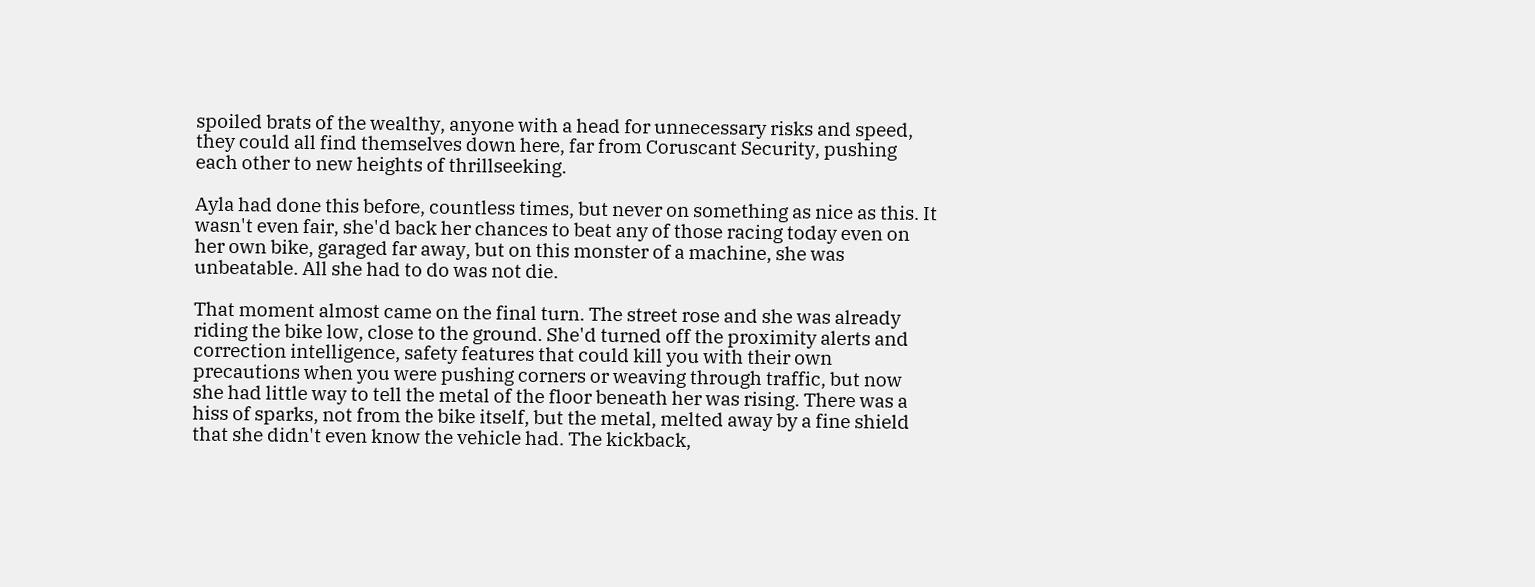spoiled brats of the wealthy, anyone with a head for unnecessary risks and speed, they could all find themselves down here, far from Coruscant Security, pushing each other to new heights of thrillseeking.

Ayla had done this before, countless times, but never on something as nice as this. It wasn't even fair, she'd back her chances to beat any of those racing today even on her own bike, garaged far away, but on this monster of a machine, she was unbeatable. All she had to do was not die.

That moment almost came on the final turn. The street rose and she was already riding the bike low, close to the ground. She'd turned off the proximity alerts and correction intelligence, safety features that could kill you with their own precautions when you were pushing corners or weaving through traffic, but now she had little way to tell the metal of the floor beneath her was rising. There was a hiss of sparks, not from the bike itself, but the metal, melted away by a fine shield that she didn't even know the vehicle had. The kickback,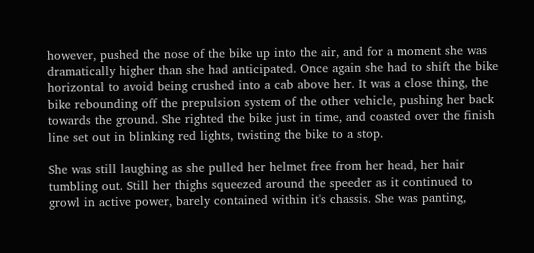however, pushed the nose of the bike up into the air, and for a moment she was dramatically higher than she had anticipated. Once again she had to shift the bike horizontal to avoid being crushed into a cab above her. It was a close thing, the bike rebounding off the prepulsion system of the other vehicle, pushing her back towards the ground. She righted the bike just in time, and coasted over the finish line set out in blinking red lights, twisting the bike to a stop.

She was still laughing as she pulled her helmet free from her head, her hair tumbling out. Still her thighs squeezed around the speeder as it continued to growl in active power, barely contained within it's chassis. She was panting,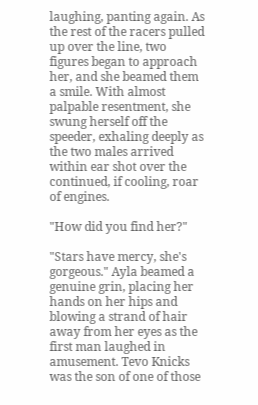laughing, panting again. As the rest of the racers pulled up over the line, two figures began to approach her, and she beamed them a smile. With almost palpable resentment, she swung herself off the speeder, exhaling deeply as the two males arrived within ear shot over the continued, if cooling, roar of engines.

"How did you find her?"

"Stars have mercy, she's gorgeous." Ayla beamed a genuine grin, placing her hands on her hips and blowing a strand of hair away from her eyes as the first man laughed in amusement. Tevo Knicks was the son of one of those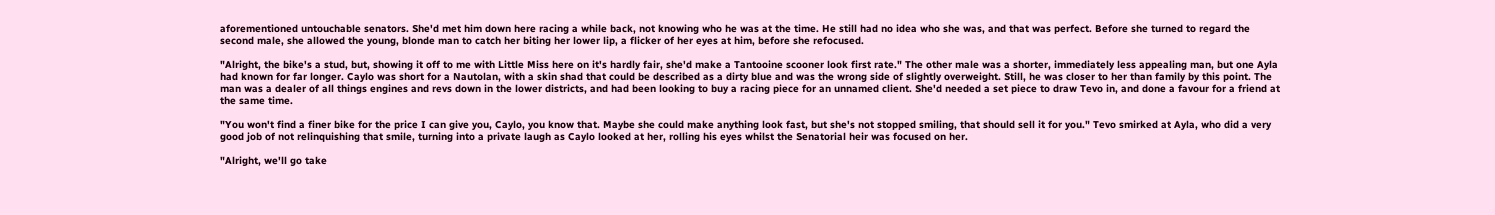aforementioned untouchable senators. She'd met him down here racing a while back, not knowing who he was at the time. He still had no idea who she was, and that was perfect. Before she turned to regard the second male, she allowed the young, blonde man to catch her biting her lower lip, a flicker of her eyes at him, before she refocused.

"Alright, the bike's a stud, but, showing it off to me with Little Miss here on it's hardly fair, she'd make a Tantooine scooner look first rate." The other male was a shorter, immediately less appealing man, but one Ayla had known for far longer. Caylo was short for a Nautolan, with a skin shad that could be described as a dirty blue and was the wrong side of slightly overweight. Still, he was closer to her than family by this point. The man was a dealer of all things engines and revs down in the lower districts, and had been looking to buy a racing piece for an unnamed client. She'd needed a set piece to draw Tevo in, and done a favour for a friend at the same time.

"You won't find a finer bike for the price I can give you, Caylo, you know that. Maybe she could make anything look fast, but she's not stopped smiling, that should sell it for you." Tevo smirked at Ayla, who did a very good job of not relinquishing that smile, turning into a private laugh as Caylo looked at her, rolling his eyes whilst the Senatorial heir was focused on her.

"Alright, we'll go take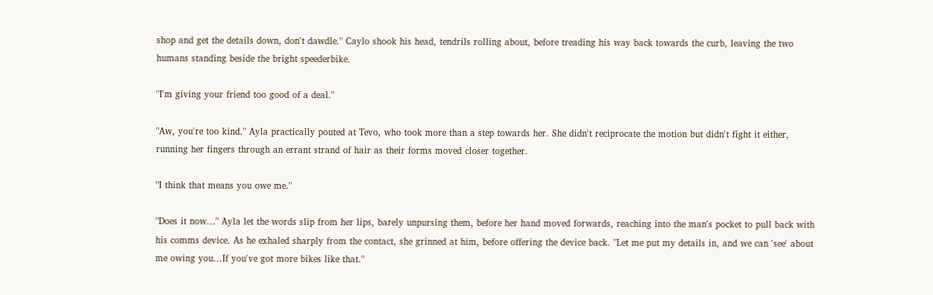shop and get the details down, don't dawdle." Caylo shook his head, tendrils rolling about, before treading his way back towards the curb, leaving the two humans standing beside the bright speederbike.

"I'm giving your friend too good of a deal."

"Aw, you're too kind." Ayla practically pouted at Tevo, who took more than a step towards her. She didn't reciprocate the motion but didn't fight it either, running her fingers through an errant strand of hair as their forms moved closer together.

"I think that means you owe me."

"Does it now..." Ayla let the words slip from her lips, barely unpursing them, before her hand moved forwards, reaching into the man's pocket to pull back with his comms device. As he exhaled sharply from the contact, she grinned at him, before offering the device back. "Let me put my details in, and we can 'see' about me owing you...If you've got more bikes like that."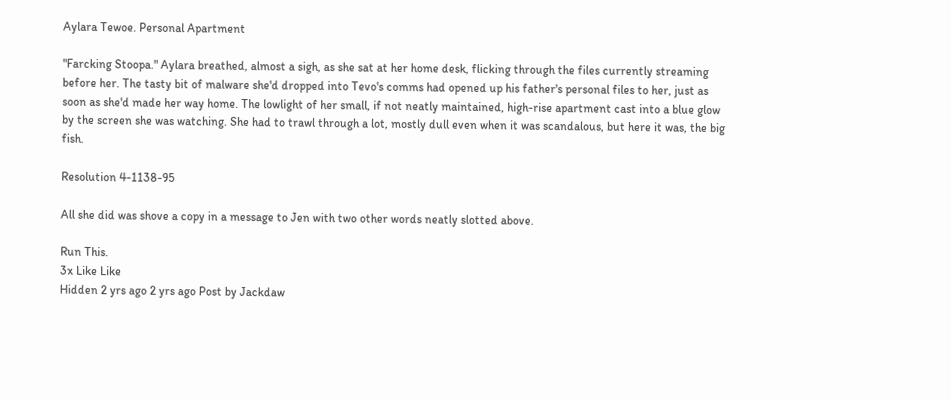Aylara Tewoe. Personal Apartment

"Farcking Stoopa." Aylara breathed, almost a sigh, as she sat at her home desk, flicking through the files currently streaming before her. The tasty bit of malware she'd dropped into Tevo's comms had opened up his father's personal files to her, just as soon as she'd made her way home. The lowlight of her small, if not neatly maintained, high-rise apartment cast into a blue glow by the screen she was watching. She had to trawl through a lot, mostly dull even when it was scandalous, but here it was, the big fish.

Resolution 4-1138-95

All she did was shove a copy in a message to Jen with two other words neatly slotted above.

Run This.
3x Like Like
Hidden 2 yrs ago 2 yrs ago Post by Jackdaw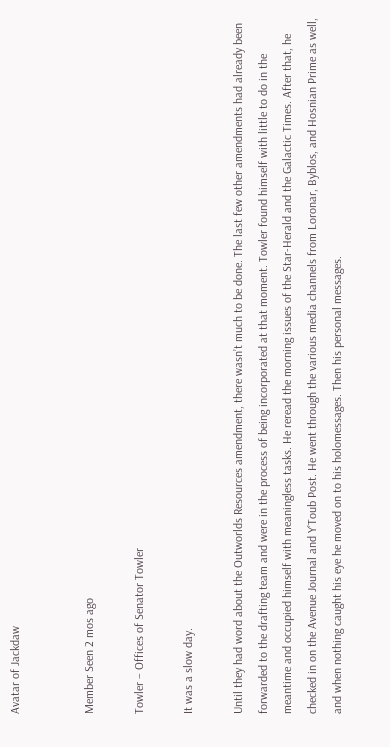Avatar of Jackdaw


Member Seen 2 mos ago

Towler – Offices of Senator Towler

It was a slow day.

Until they had word about the Outworlds Resources amendment, there wasn’t much to be done. The last few other amendments had already been forwarded to the drafting team and were in the process of being incorporated at that moment. Towler found himself with little to do in the meantime and occupied himself with meaningless tasks. He reread the morning issues of the Star-Herald and the Galactic Times. After that, he checked in on the Avenue Journal and Y’Toub Post. He went through the various media channels from Loronar, Byblos, and Hosnian Prime as well, and when nothing caught his eye he moved on to his holomessages. Then his personal messages.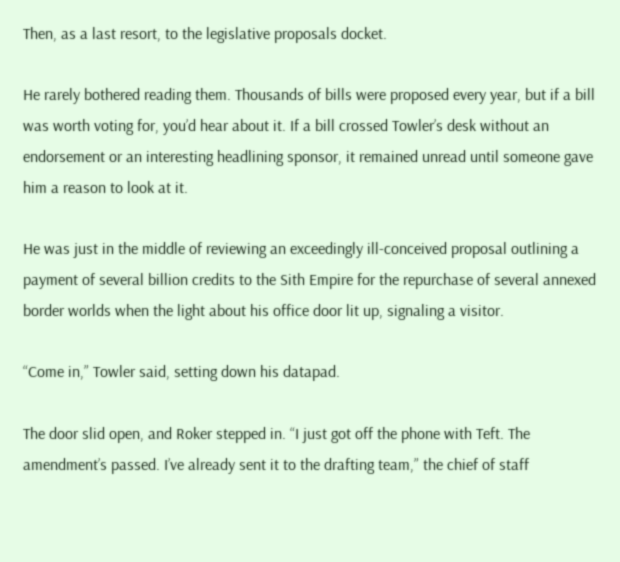Then, as a last resort, to the legislative proposals docket.

He rarely bothered reading them. Thousands of bills were proposed every year, but if a bill was worth voting for, you’d hear about it. If a bill crossed Towler’s desk without an endorsement or an interesting headlining sponsor, it remained unread until someone gave him a reason to look at it.

He was just in the middle of reviewing an exceedingly ill-conceived proposal outlining a payment of several billion credits to the Sith Empire for the repurchase of several annexed border worlds when the light about his office door lit up, signaling a visitor.

“Come in,” Towler said, setting down his datapad.

The door slid open, and Roker stepped in. “I just got off the phone with Teft. The amendment’s passed. I’ve already sent it to the drafting team,” the chief of staff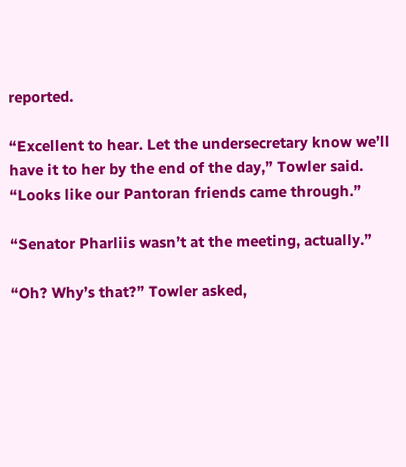reported.

“Excellent to hear. Let the undersecretary know we’ll have it to her by the end of the day,” Towler said. “Looks like our Pantoran friends came through.”

“Senator Pharliis wasn’t at the meeting, actually.”

“Oh? Why’s that?” Towler asked,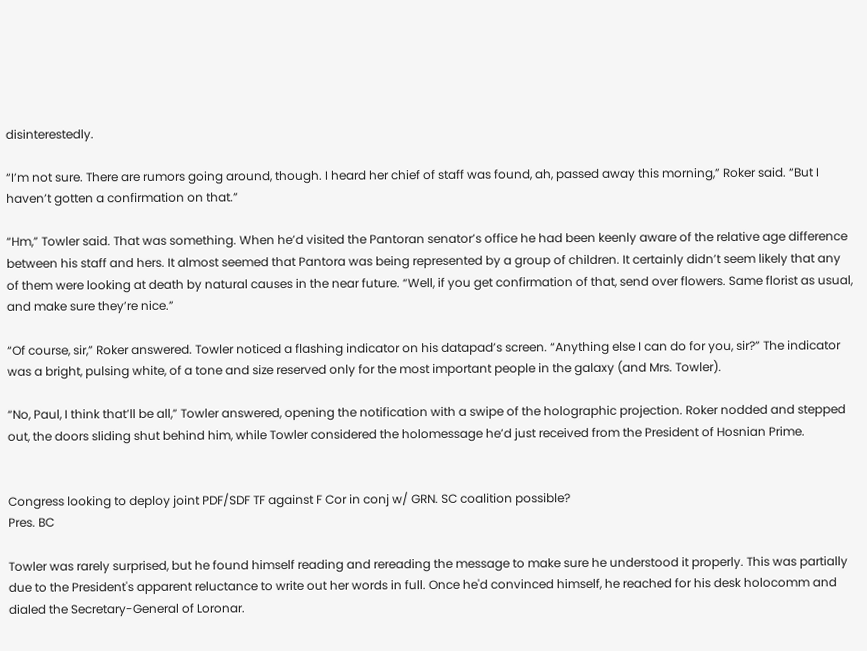disinterestedly.

“I’m not sure. There are rumors going around, though. I heard her chief of staff was found, ah, passed away this morning,” Roker said. “But I haven’t gotten a confirmation on that.”

“Hm,” Towler said. That was something. When he’d visited the Pantoran senator’s office he had been keenly aware of the relative age difference between his staff and hers. It almost seemed that Pantora was being represented by a group of children. It certainly didn’t seem likely that any of them were looking at death by natural causes in the near future. “Well, if you get confirmation of that, send over flowers. Same florist as usual, and make sure they’re nice.”

“Of course, sir,” Roker answered. Towler noticed a flashing indicator on his datapad’s screen. “Anything else I can do for you, sir?” The indicator was a bright, pulsing white, of a tone and size reserved only for the most important people in the galaxy (and Mrs. Towler).

“No, Paul, I think that’ll be all,” Towler answered, opening the notification with a swipe of the holographic projection. Roker nodded and stepped out, the doors sliding shut behind him, while Towler considered the holomessage he’d just received from the President of Hosnian Prime.


Congress looking to deploy joint PDF/SDF TF against F Cor in conj w/ GRN. SC coalition possible?
Pres. BC

Towler was rarely surprised, but he found himself reading and rereading the message to make sure he understood it properly. This was partially due to the President's apparent reluctance to write out her words in full. Once he'd convinced himself, he reached for his desk holocomm and dialed the Secretary-General of Loronar.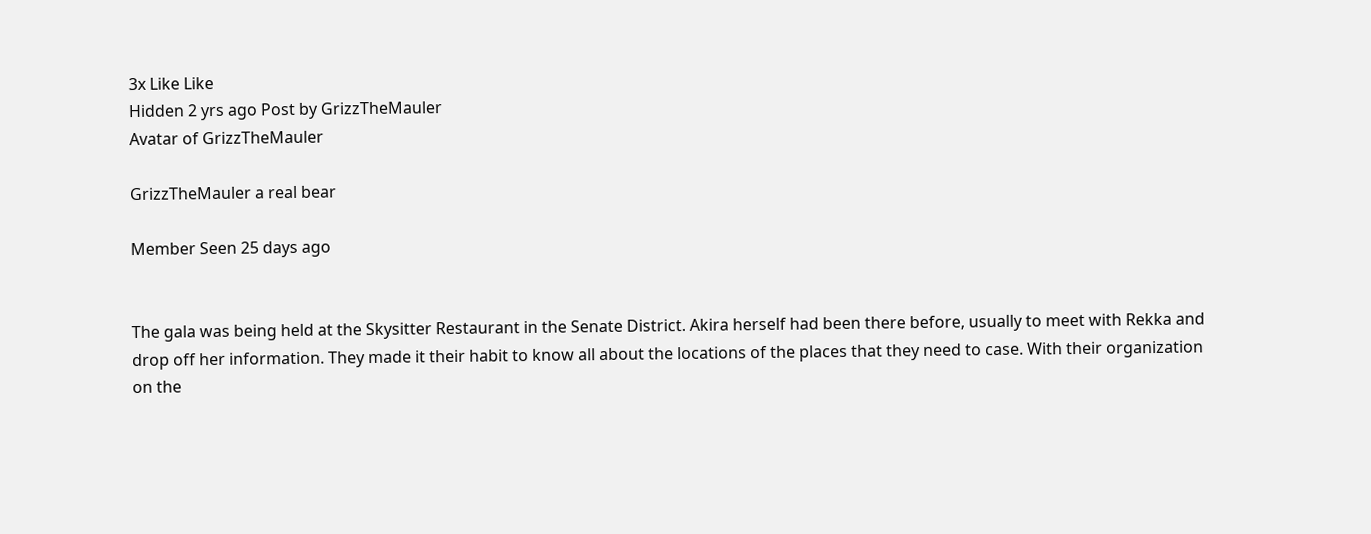3x Like Like
Hidden 2 yrs ago Post by GrizzTheMauler
Avatar of GrizzTheMauler

GrizzTheMauler a real bear

Member Seen 25 days ago


The gala was being held at the Skysitter Restaurant in the Senate District. Akira herself had been there before, usually to meet with Rekka and drop off her information. They made it their habit to know all about the locations of the places that they need to case. With their organization on the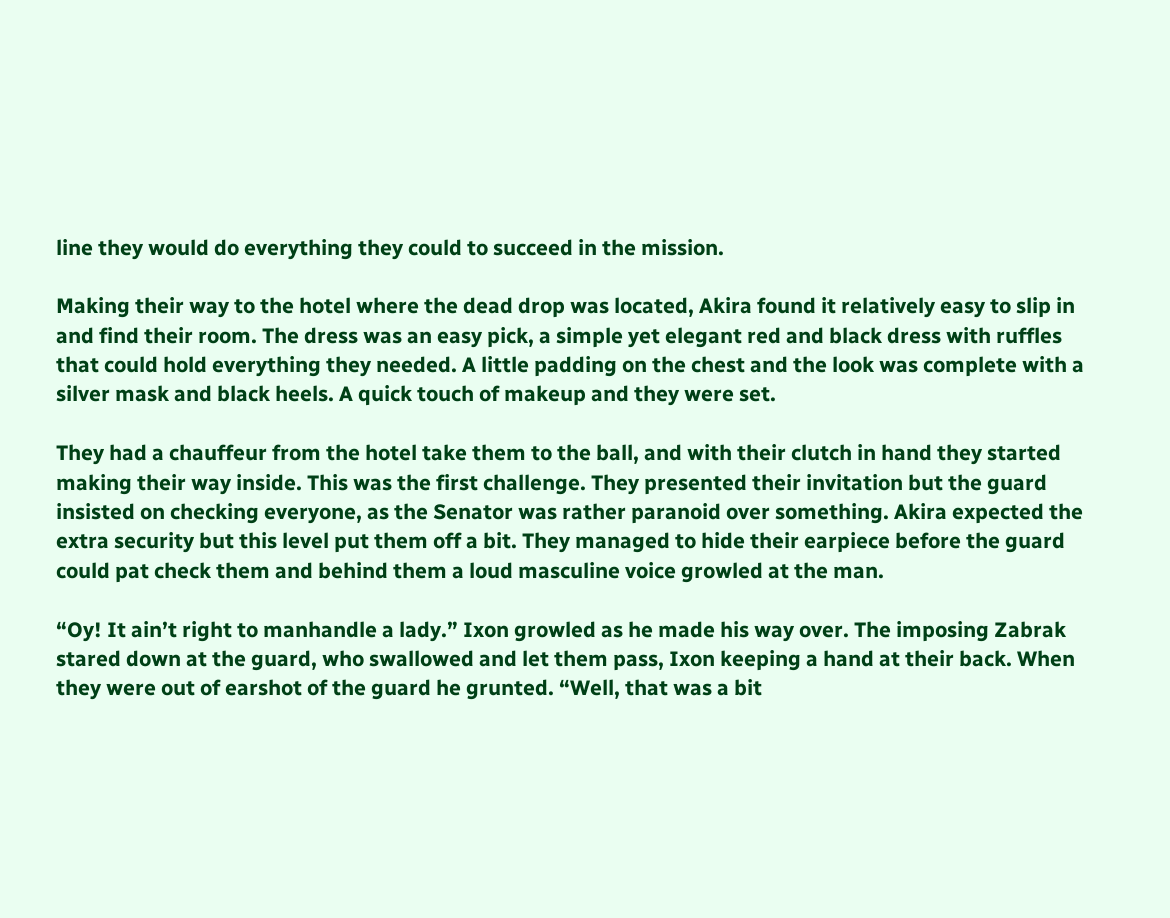line they would do everything they could to succeed in the mission.

Making their way to the hotel where the dead drop was located, Akira found it relatively easy to slip in and find their room. The dress was an easy pick, a simple yet elegant red and black dress with ruffles that could hold everything they needed. A little padding on the chest and the look was complete with a silver mask and black heels. A quick touch of makeup and they were set.

They had a chauffeur from the hotel take them to the ball, and with their clutch in hand they started making their way inside. This was the first challenge. They presented their invitation but the guard insisted on checking everyone, as the Senator was rather paranoid over something. Akira expected the extra security but this level put them off a bit. They managed to hide their earpiece before the guard could pat check them and behind them a loud masculine voice growled at the man.

“Oy! It ain’t right to manhandle a lady.” Ixon growled as he made his way over. The imposing Zabrak stared down at the guard, who swallowed and let them pass, Ixon keeping a hand at their back. When they were out of earshot of the guard he grunted. “Well, that was a bit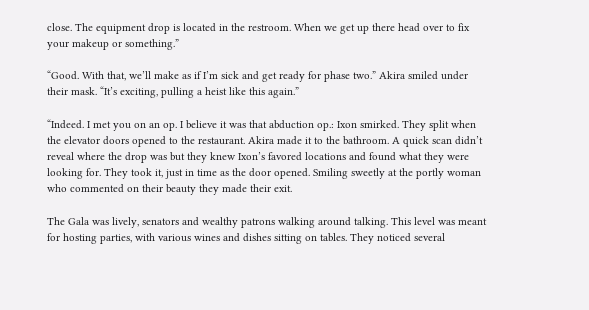close. The equipment drop is located in the restroom. When we get up there head over to fix your makeup or something.”

“Good. With that, we’ll make as if I’m sick and get ready for phase two.” Akira smiled under their mask. “It’s exciting, pulling a heist like this again.”

“Indeed. I met you on an op. I believe it was that abduction op.: Ixon smirked. They split when the elevator doors opened to the restaurant. Akira made it to the bathroom. A quick scan didn’t reveal where the drop was but they knew Ixon’s favored locations and found what they were looking for. They took it, just in time as the door opened. Smiling sweetly at the portly woman who commented on their beauty they made their exit.

The Gala was lively, senators and wealthy patrons walking around talking. This level was meant for hosting parties, with various wines and dishes sitting on tables. They noticed several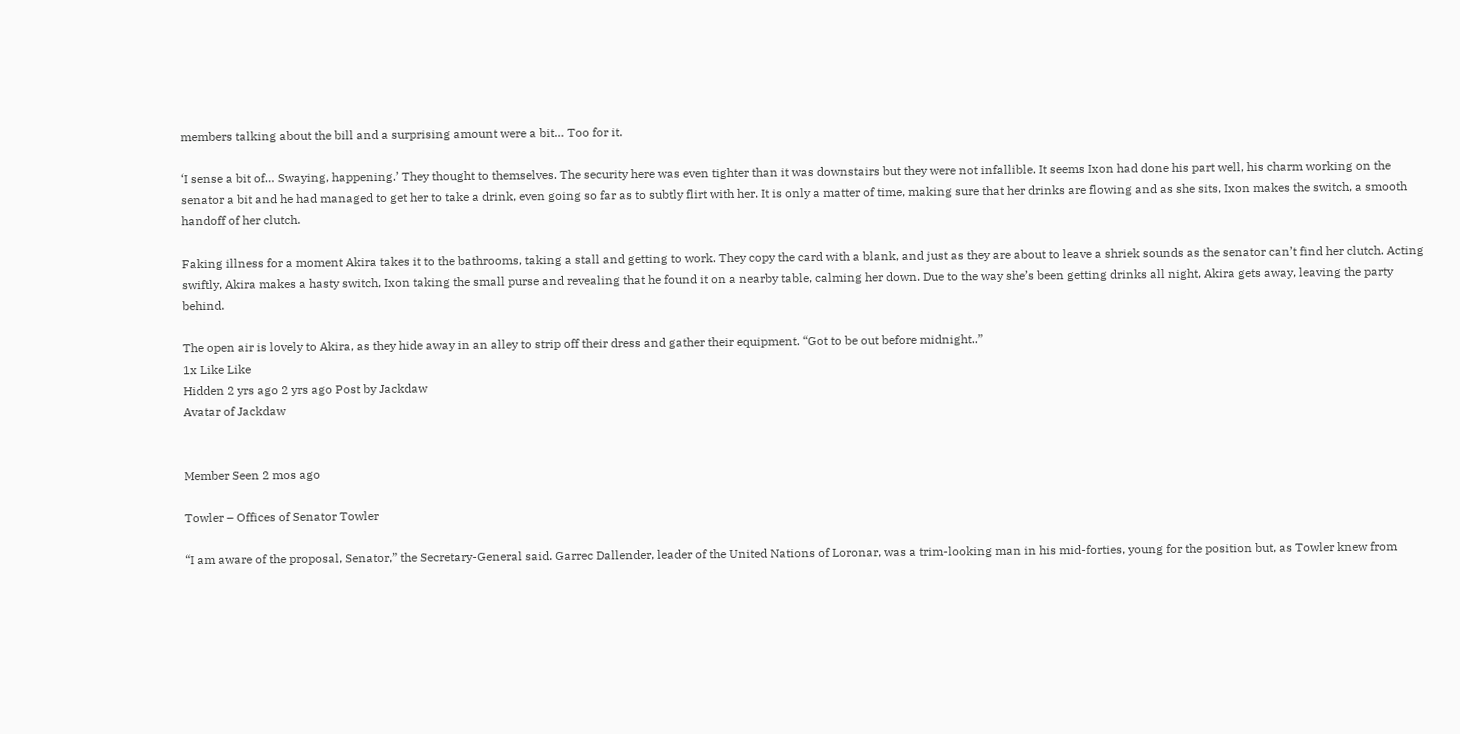members talking about the bill and a surprising amount were a bit… Too for it.

‘I sense a bit of… Swaying, happening.’ They thought to themselves. The security here was even tighter than it was downstairs but they were not infallible. It seems Ixon had done his part well, his charm working on the senator a bit and he had managed to get her to take a drink, even going so far as to subtly flirt with her. It is only a matter of time, making sure that her drinks are flowing and as she sits, Ixon makes the switch, a smooth handoff of her clutch.

Faking illness for a moment Akira takes it to the bathrooms, taking a stall and getting to work. They copy the card with a blank, and just as they are about to leave a shriek sounds as the senator can’t find her clutch. Acting swiftly, Akira makes a hasty switch, Ixon taking the small purse and revealing that he found it on a nearby table, calming her down. Due to the way she’s been getting drinks all night, Akira gets away, leaving the party behind.

The open air is lovely to Akira, as they hide away in an alley to strip off their dress and gather their equipment. “Got to be out before midnight..”
1x Like Like
Hidden 2 yrs ago 2 yrs ago Post by Jackdaw
Avatar of Jackdaw


Member Seen 2 mos ago

Towler – Offices of Senator Towler

“I am aware of the proposal, Senator,” the Secretary-General said. Garrec Dallender, leader of the United Nations of Loronar, was a trim-looking man in his mid-forties, young for the position but, as Towler knew from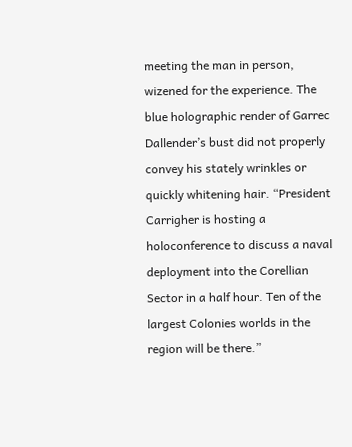meeting the man in person, wizened for the experience. The blue holographic render of Garrec Dallender’s bust did not properly convey his stately wrinkles or quickly whitening hair. “President Carrigher is hosting a holoconference to discuss a naval deployment into the Corellian Sector in a half hour. Ten of the largest Colonies worlds in the region will be there.”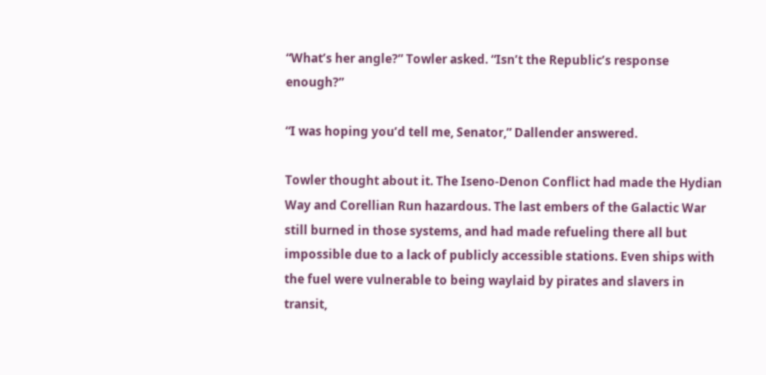“What’s her angle?” Towler asked. “Isn’t the Republic’s response enough?”

“I was hoping you’d tell me, Senator,” Dallender answered.

Towler thought about it. The Iseno-Denon Conflict had made the Hydian Way and Corellian Run hazardous. The last embers of the Galactic War still burned in those systems, and had made refueling there all but impossible due to a lack of publicly accessible stations. Even ships with the fuel were vulnerable to being waylaid by pirates and slavers in transit,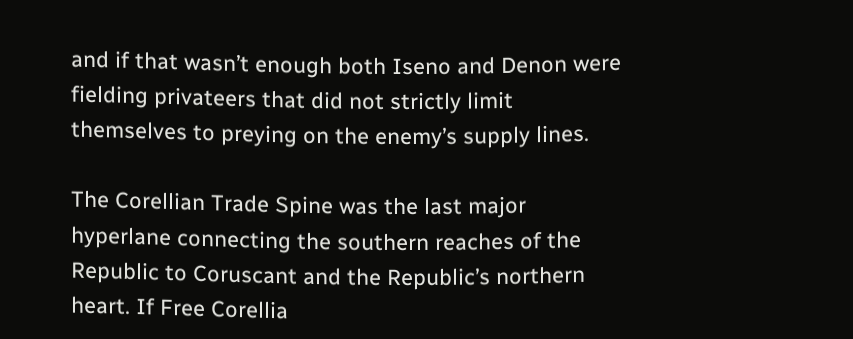and if that wasn’t enough both Iseno and Denon were fielding privateers that did not strictly limit themselves to preying on the enemy’s supply lines.

The Corellian Trade Spine was the last major hyperlane connecting the southern reaches of the Republic to Coruscant and the Republic’s northern heart. If Free Corellia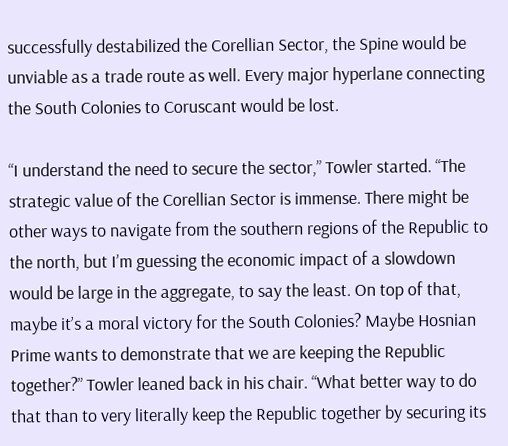successfully destabilized the Corellian Sector, the Spine would be unviable as a trade route as well. Every major hyperlane connecting the South Colonies to Coruscant would be lost.

“I understand the need to secure the sector,” Towler started. “The strategic value of the Corellian Sector is immense. There might be other ways to navigate from the southern regions of the Republic to the north, but I’m guessing the economic impact of a slowdown would be large in the aggregate, to say the least. On top of that, maybe it’s a moral victory for the South Colonies? Maybe Hosnian Prime wants to demonstrate that we are keeping the Republic together?” Towler leaned back in his chair. “What better way to do that than to very literally keep the Republic together by securing its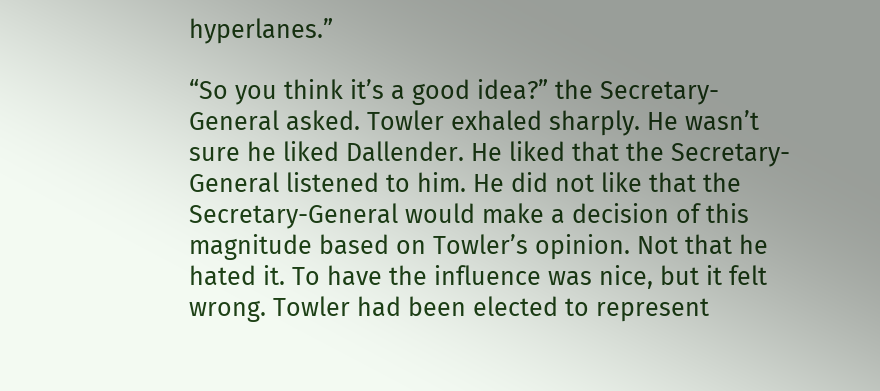hyperlanes.”

“So you think it’s a good idea?” the Secretary-General asked. Towler exhaled sharply. He wasn’t sure he liked Dallender. He liked that the Secretary-General listened to him. He did not like that the Secretary-General would make a decision of this magnitude based on Towler’s opinion. Not that he hated it. To have the influence was nice, but it felt wrong. Towler had been elected to represent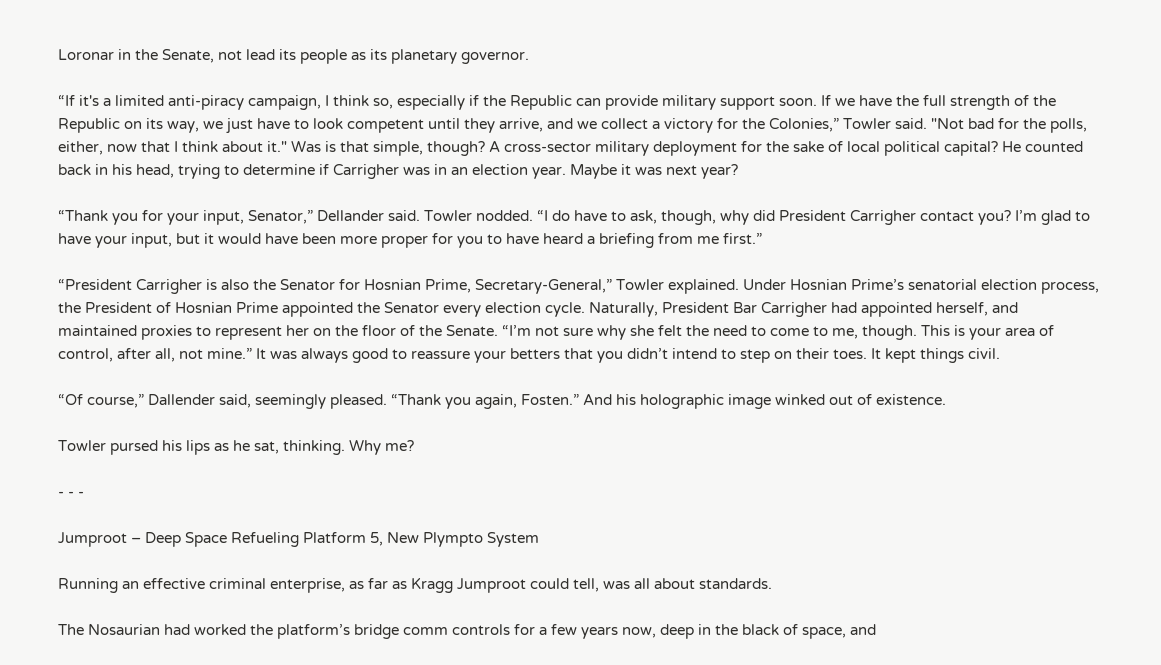Loronar in the Senate, not lead its people as its planetary governor.

“If it's a limited anti-piracy campaign, I think so, especially if the Republic can provide military support soon. If we have the full strength of the Republic on its way, we just have to look competent until they arrive, and we collect a victory for the Colonies,” Towler said. "Not bad for the polls, either, now that I think about it." Was is that simple, though? A cross-sector military deployment for the sake of local political capital? He counted back in his head, trying to determine if Carrigher was in an election year. Maybe it was next year?

“Thank you for your input, Senator,” Dellander said. Towler nodded. “I do have to ask, though, why did President Carrigher contact you? I’m glad to have your input, but it would have been more proper for you to have heard a briefing from me first.”

“President Carrigher is also the Senator for Hosnian Prime, Secretary-General,” Towler explained. Under Hosnian Prime’s senatorial election process, the President of Hosnian Prime appointed the Senator every election cycle. Naturally, President Bar Carrigher had appointed herself, and maintained proxies to represent her on the floor of the Senate. “I’m not sure why she felt the need to come to me, though. This is your area of control, after all, not mine.” It was always good to reassure your betters that you didn’t intend to step on their toes. It kept things civil.

“Of course,” Dallender said, seemingly pleased. “Thank you again, Fosten.” And his holographic image winked out of existence.

Towler pursed his lips as he sat, thinking. Why me?

- - -

Jumproot – Deep Space Refueling Platform 5, New Plympto System

Running an effective criminal enterprise, as far as Kragg Jumproot could tell, was all about standards.

The Nosaurian had worked the platform’s bridge comm controls for a few years now, deep in the black of space, and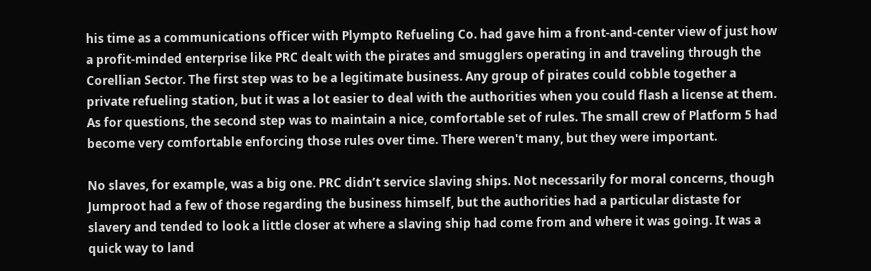his time as a communications officer with Plympto Refueling Co. had gave him a front-and-center view of just how a profit-minded enterprise like PRC dealt with the pirates and smugglers operating in and traveling through the Corellian Sector. The first step was to be a legitimate business. Any group of pirates could cobble together a private refueling station, but it was a lot easier to deal with the authorities when you could flash a license at them. As for questions, the second step was to maintain a nice, comfortable set of rules. The small crew of Platform 5 had become very comfortable enforcing those rules over time. There weren't many, but they were important.

No slaves, for example, was a big one. PRC didn’t service slaving ships. Not necessarily for moral concerns, though Jumproot had a few of those regarding the business himself, but the authorities had a particular distaste for slavery and tended to look a little closer at where a slaving ship had come from and where it was going. It was a quick way to land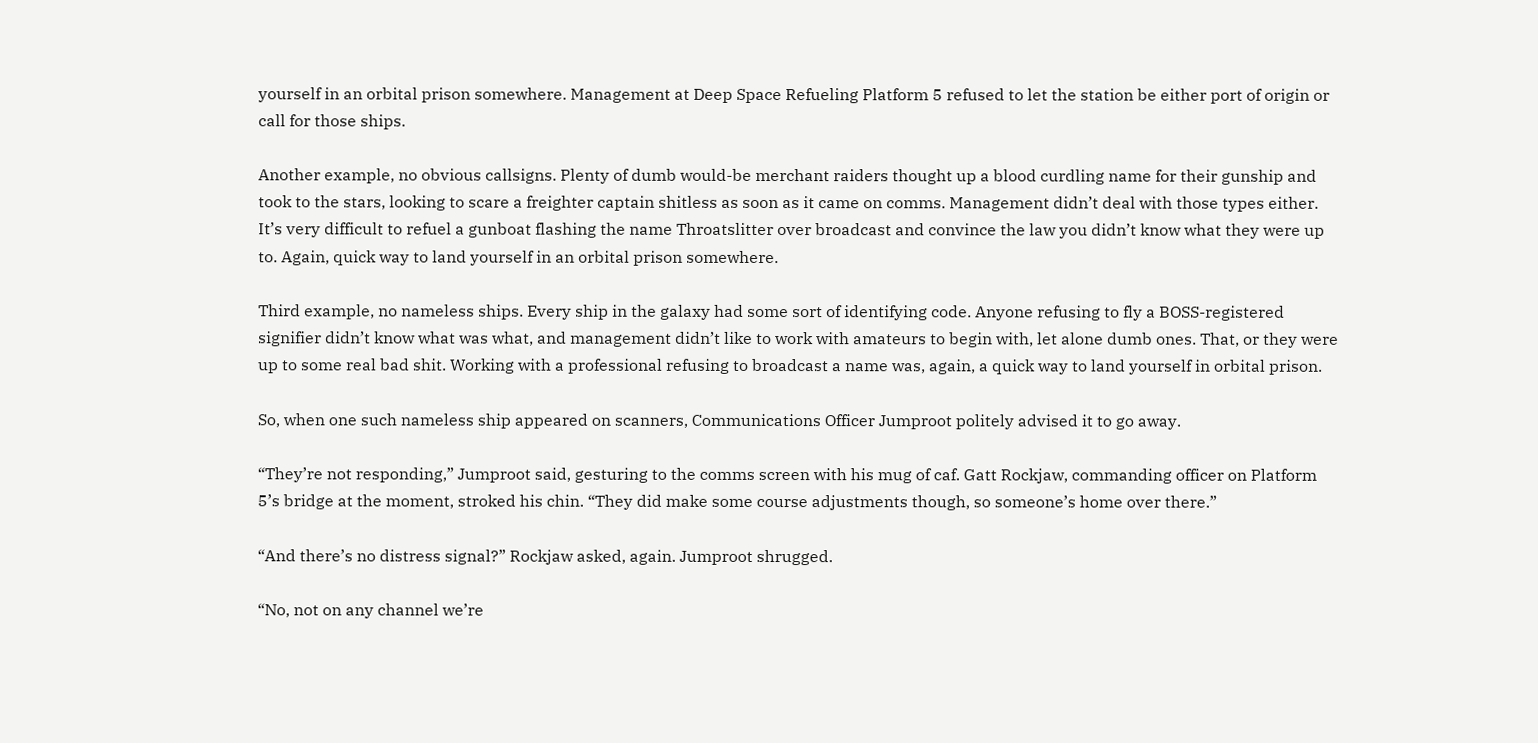yourself in an orbital prison somewhere. Management at Deep Space Refueling Platform 5 refused to let the station be either port of origin or call for those ships.

Another example, no obvious callsigns. Plenty of dumb would-be merchant raiders thought up a blood curdling name for their gunship and took to the stars, looking to scare a freighter captain shitless as soon as it came on comms. Management didn’t deal with those types either. It’s very difficult to refuel a gunboat flashing the name Throatslitter over broadcast and convince the law you didn’t know what they were up to. Again, quick way to land yourself in an orbital prison somewhere.

Third example, no nameless ships. Every ship in the galaxy had some sort of identifying code. Anyone refusing to fly a BOSS-registered signifier didn’t know what was what, and management didn’t like to work with amateurs to begin with, let alone dumb ones. That, or they were up to some real bad shit. Working with a professional refusing to broadcast a name was, again, a quick way to land yourself in orbital prison.

So, when one such nameless ship appeared on scanners, Communications Officer Jumproot politely advised it to go away.

“They’re not responding,” Jumproot said, gesturing to the comms screen with his mug of caf. Gatt Rockjaw, commanding officer on Platform 5’s bridge at the moment, stroked his chin. “They did make some course adjustments though, so someone’s home over there.”

“And there’s no distress signal?” Rockjaw asked, again. Jumproot shrugged.

“No, not on any channel we’re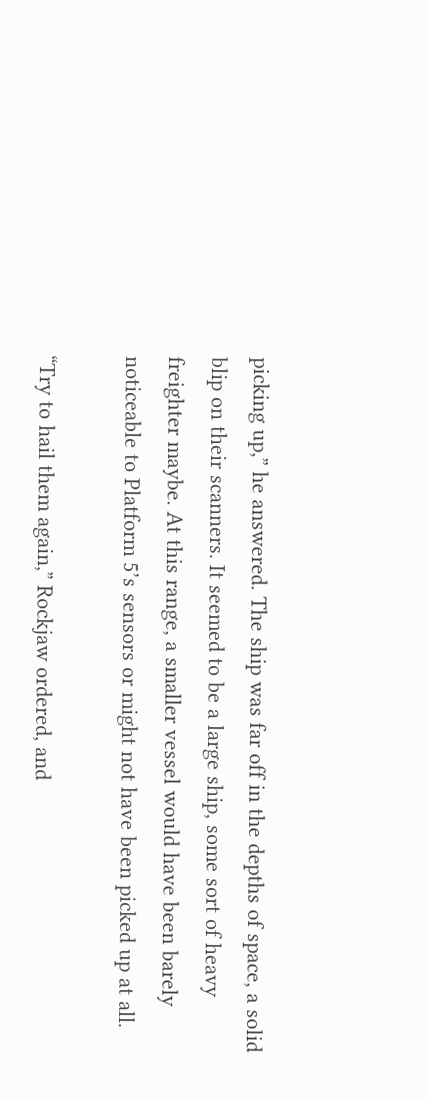picking up,” he answered. The ship was far off in the depths of space, a solid blip on their scanners. It seemed to be a large ship, some sort of heavy freighter maybe. At this range, a smaller vessel would have been barely noticeable to Platform 5’s sensors or might not have been picked up at all.

“Try to hail them again,” Rockjaw ordered, and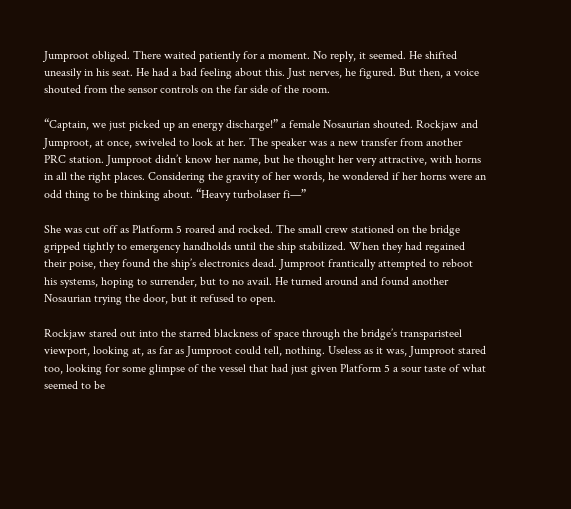Jumproot obliged. There waited patiently for a moment. No reply, it seemed. He shifted uneasily in his seat. He had a bad feeling about this. Just nerves, he figured. But then, a voice shouted from the sensor controls on the far side of the room.

“Captain, we just picked up an energy discharge!” a female Nosaurian shouted. Rockjaw and Jumproot, at once, swiveled to look at her. The speaker was a new transfer from another PRC station. Jumproot didn’t know her name, but he thought her very attractive, with horns in all the right places. Considering the gravity of her words, he wondered if her horns were an odd thing to be thinking about. “Heavy turbolaser fi—”

She was cut off as Platform 5 roared and rocked. The small crew stationed on the bridge gripped tightly to emergency handholds until the ship stabilized. When they had regained their poise, they found the ship’s electronics dead. Jumproot frantically attempted to reboot his systems, hoping to surrender, but to no avail. He turned around and found another Nosaurian trying the door, but it refused to open.

Rockjaw stared out into the starred blackness of space through the bridge’s transparisteel viewport, looking at, as far as Jumproot could tell, nothing. Useless as it was, Jumproot stared too, looking for some glimpse of the vessel that had just given Platform 5 a sour taste of what seemed to be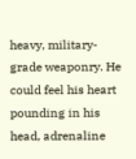heavy, military-grade weaponry. He could feel his heart pounding in his head, adrenaline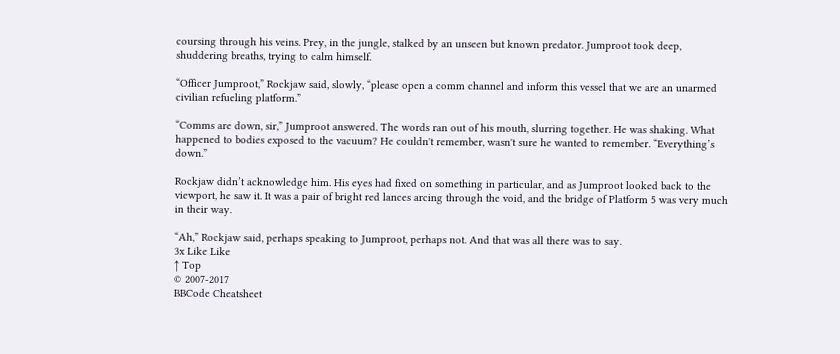coursing through his veins. Prey, in the jungle, stalked by an unseen but known predator. Jumproot took deep, shuddering breaths, trying to calm himself.

“Officer Jumproot,” Rockjaw said, slowly, “please open a comm channel and inform this vessel that we are an unarmed civilian refueling platform.”

“Comms are down, sir,” Jumproot answered. The words ran out of his mouth, slurring together. He was shaking. What happened to bodies exposed to the vacuum? He couldn't remember, wasn't sure he wanted to remember. “Everything’s down.”

Rockjaw didn’t acknowledge him. His eyes had fixed on something in particular, and as Jumproot looked back to the viewport, he saw it. It was a pair of bright red lances arcing through the void, and the bridge of Platform 5 was very much in their way.

“Ah,” Rockjaw said, perhaps speaking to Jumproot, perhaps not. And that was all there was to say.
3x Like Like
↑ Top
© 2007-2017
BBCode Cheatsheet